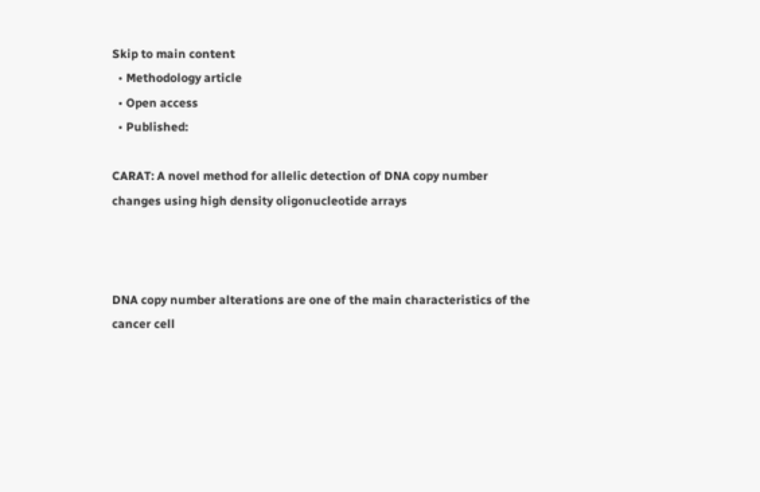Skip to main content
  • Methodology article
  • Open access
  • Published:

CARAT: A novel method for allelic detection of DNA copy number changes using high density oligonucleotide arrays



DNA copy number alterations are one of the main characteristics of the cancer cell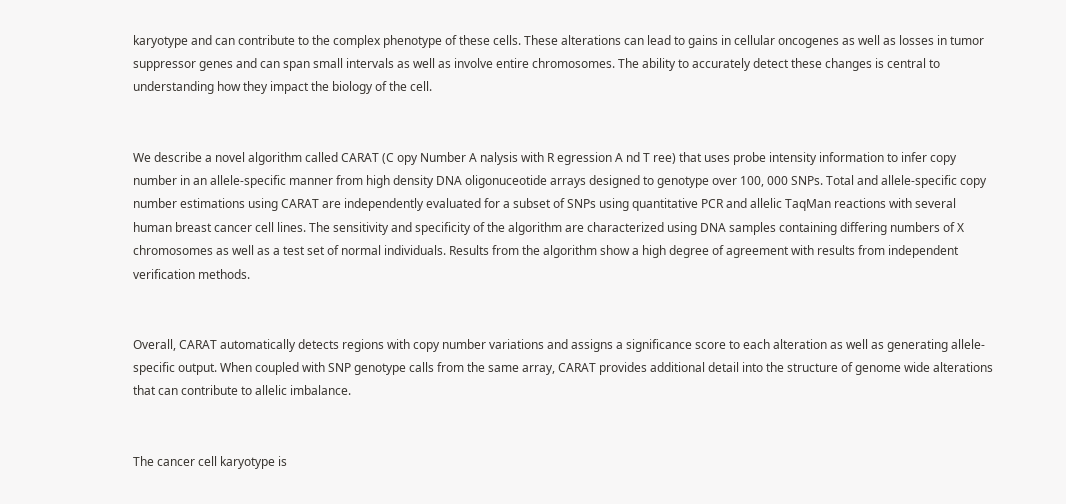karyotype and can contribute to the complex phenotype of these cells. These alterations can lead to gains in cellular oncogenes as well as losses in tumor suppressor genes and can span small intervals as well as involve entire chromosomes. The ability to accurately detect these changes is central to understanding how they impact the biology of the cell.


We describe a novel algorithm called CARAT (C opy Number A nalysis with R egression A nd T ree) that uses probe intensity information to infer copy number in an allele-specific manner from high density DNA oligonuceotide arrays designed to genotype over 100, 000 SNPs. Total and allele-specific copy number estimations using CARAT are independently evaluated for a subset of SNPs using quantitative PCR and allelic TaqMan reactions with several human breast cancer cell lines. The sensitivity and specificity of the algorithm are characterized using DNA samples containing differing numbers of X chromosomes as well as a test set of normal individuals. Results from the algorithm show a high degree of agreement with results from independent verification methods.


Overall, CARAT automatically detects regions with copy number variations and assigns a significance score to each alteration as well as generating allele-specific output. When coupled with SNP genotype calls from the same array, CARAT provides additional detail into the structure of genome wide alterations that can contribute to allelic imbalance.


The cancer cell karyotype is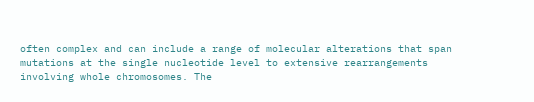often complex and can include a range of molecular alterations that span mutations at the single nucleotide level to extensive rearrangements involving whole chromosomes. The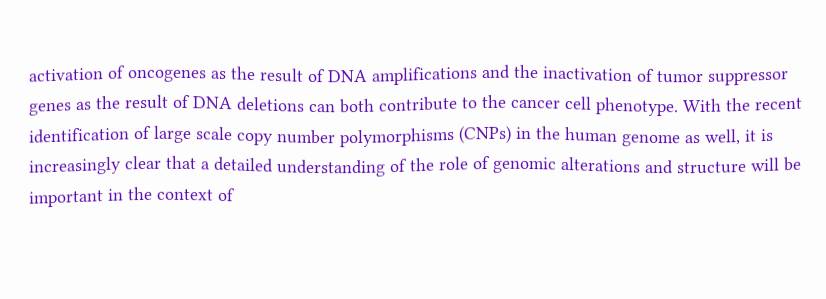activation of oncogenes as the result of DNA amplifications and the inactivation of tumor suppressor genes as the result of DNA deletions can both contribute to the cancer cell phenotype. With the recent identification of large scale copy number polymorphisms (CNPs) in the human genome as well, it is increasingly clear that a detailed understanding of the role of genomic alterations and structure will be important in the context of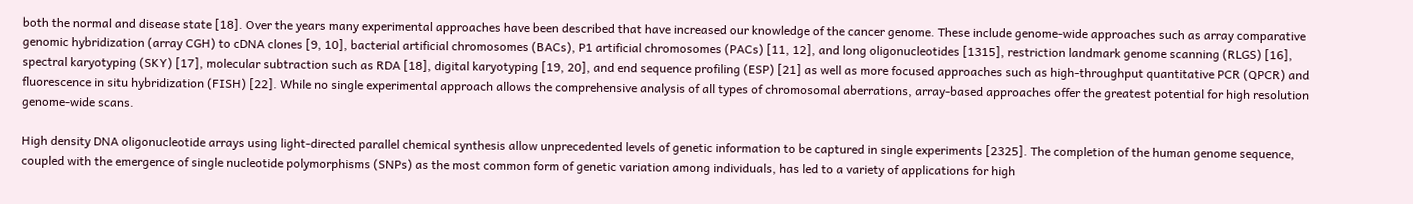both the normal and disease state [18]. Over the years many experimental approaches have been described that have increased our knowledge of the cancer genome. These include genome-wide approaches such as array comparative genomic hybridization (array CGH) to cDNA clones [9, 10], bacterial artificial chromosomes (BACs), P1 artificial chromosomes (PACs) [11, 12], and long oligonucleotides [1315], restriction landmark genome scanning (RLGS) [16], spectral karyotyping (SKY) [17], molecular subtraction such as RDA [18], digital karyotyping [19, 20], and end sequence profiling (ESP) [21] as well as more focused approaches such as high-throughput quantitative PCR (QPCR) and fluorescence in situ hybridization (FISH) [22]. While no single experimental approach allows the comprehensive analysis of all types of chromosomal aberrations, array-based approaches offer the greatest potential for high resolution genome-wide scans.

High density DNA oligonucleotide arrays using light-directed parallel chemical synthesis allow unprecedented levels of genetic information to be captured in single experiments [2325]. The completion of the human genome sequence, coupled with the emergence of single nucleotide polymorphisms (SNPs) as the most common form of genetic variation among individuals, has led to a variety of applications for high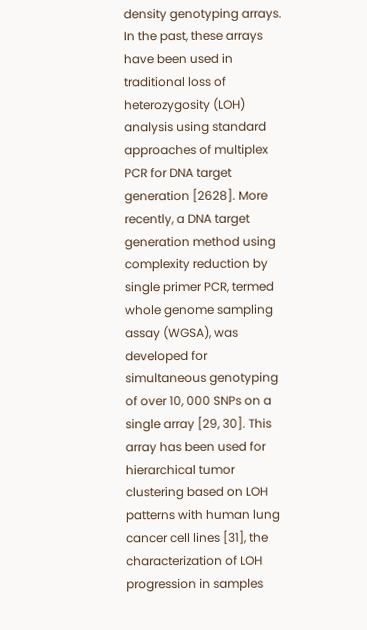density genotyping arrays. In the past, these arrays have been used in traditional loss of heterozygosity (LOH) analysis using standard approaches of multiplex PCR for DNA target generation [2628]. More recently, a DNA target generation method using complexity reduction by single primer PCR, termed whole genome sampling assay (WGSA), was developed for simultaneous genotyping of over 10, 000 SNPs on a single array [29, 30]. This array has been used for hierarchical tumor clustering based on LOH patterns with human lung cancer cell lines [31], the characterization of LOH progression in samples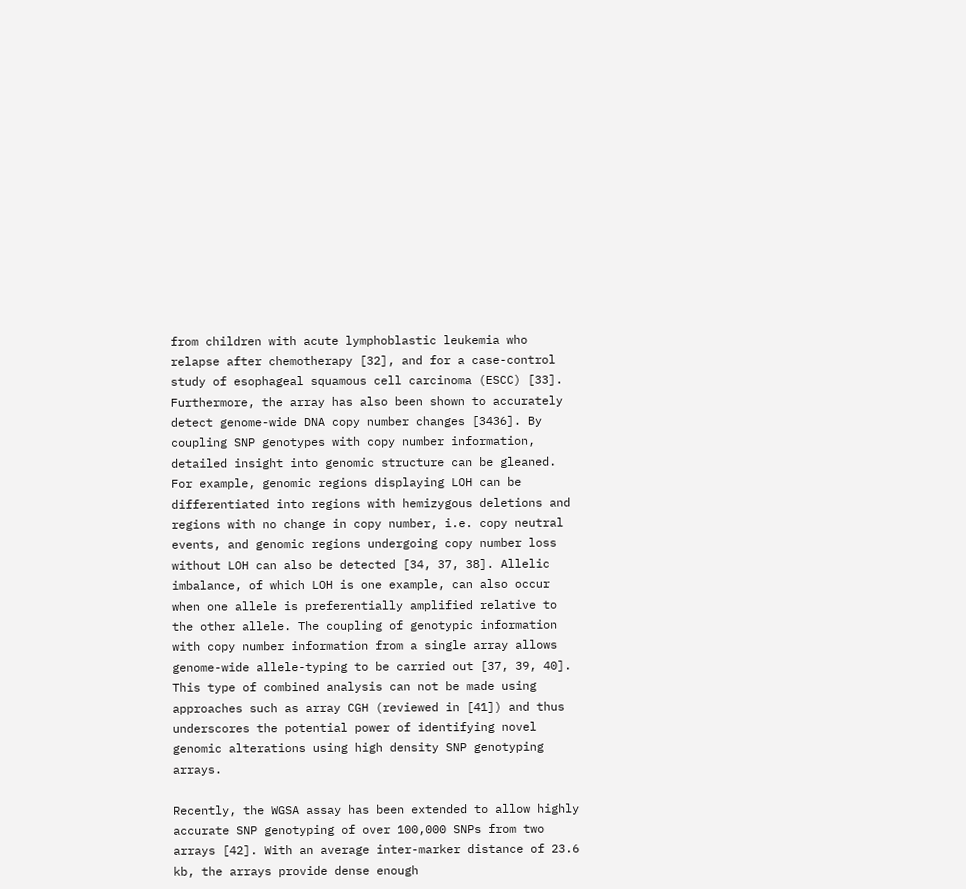from children with acute lymphoblastic leukemia who relapse after chemotherapy [32], and for a case-control study of esophageal squamous cell carcinoma (ESCC) [33]. Furthermore, the array has also been shown to accurately detect genome-wide DNA copy number changes [3436]. By coupling SNP genotypes with copy number information, detailed insight into genomic structure can be gleaned. For example, genomic regions displaying LOH can be differentiated into regions with hemizygous deletions and regions with no change in copy number, i.e. copy neutral events, and genomic regions undergoing copy number loss without LOH can also be detected [34, 37, 38]. Allelic imbalance, of which LOH is one example, can also occur when one allele is preferentially amplified relative to the other allele. The coupling of genotypic information with copy number information from a single array allows genome-wide allele-typing to be carried out [37, 39, 40]. This type of combined analysis can not be made using approaches such as array CGH (reviewed in [41]) and thus underscores the potential power of identifying novel genomic alterations using high density SNP genotyping arrays.

Recently, the WGSA assay has been extended to allow highly accurate SNP genotyping of over 100,000 SNPs from two arrays [42]. With an average inter-marker distance of 23.6 kb, the arrays provide dense enough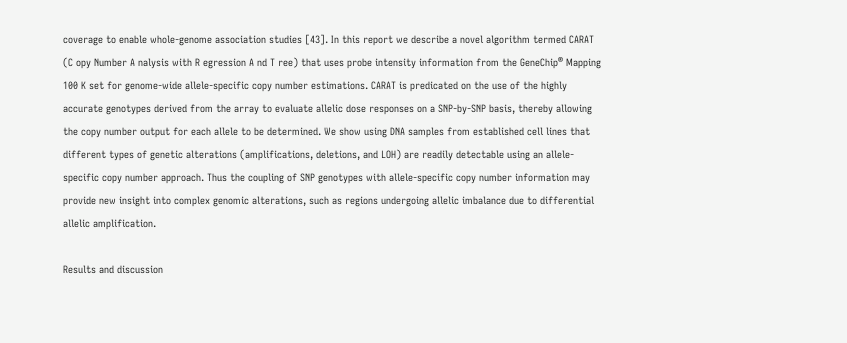coverage to enable whole-genome association studies [43]. In this report we describe a novel algorithm termed CARAT (C opy Number A nalysis with R egression A nd T ree) that uses probe intensity information from the GeneChip® Mapping 100 K set for genome-wide allele-specific copy number estimations. CARAT is predicated on the use of the highly accurate genotypes derived from the array to evaluate allelic dose responses on a SNP-by-SNP basis, thereby allowing the copy number output for each allele to be determined. We show using DNA samples from established cell lines that different types of genetic alterations (amplifications, deletions, and LOH) are readily detectable using an allele-specific copy number approach. Thus the coupling of SNP genotypes with allele-specific copy number information may provide new insight into complex genomic alterations, such as regions undergoing allelic imbalance due to differential allelic amplification.

Results and discussion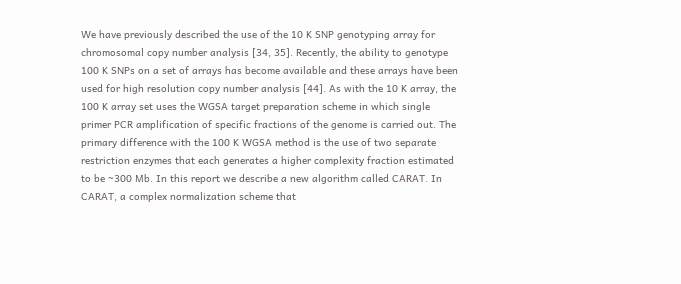We have previously described the use of the 10 K SNP genotyping array for chromosomal copy number analysis [34, 35]. Recently, the ability to genotype 100 K SNPs on a set of arrays has become available and these arrays have been used for high resolution copy number analysis [44]. As with the 10 K array, the 100 K array set uses the WGSA target preparation scheme in which single primer PCR amplification of specific fractions of the genome is carried out. The primary difference with the 100 K WGSA method is the use of two separate restriction enzymes that each generates a higher complexity fraction estimated to be ~300 Mb. In this report we describe a new algorithm called CARAT. In CARAT, a complex normalization scheme that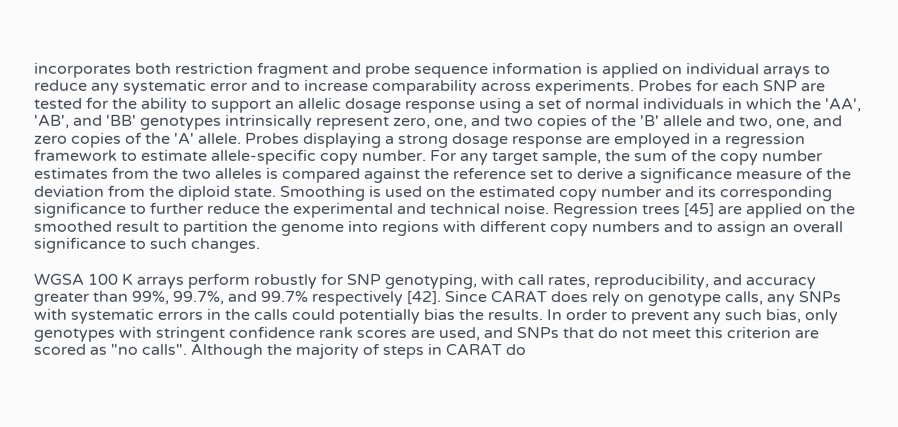incorporates both restriction fragment and probe sequence information is applied on individual arrays to reduce any systematic error and to increase comparability across experiments. Probes for each SNP are tested for the ability to support an allelic dosage response using a set of normal individuals in which the 'AA', 'AB', and 'BB' genotypes intrinsically represent zero, one, and two copies of the 'B' allele and two, one, and zero copies of the 'A' allele. Probes displaying a strong dosage response are employed in a regression framework to estimate allele-specific copy number. For any target sample, the sum of the copy number estimates from the two alleles is compared against the reference set to derive a significance measure of the deviation from the diploid state. Smoothing is used on the estimated copy number and its corresponding significance to further reduce the experimental and technical noise. Regression trees [45] are applied on the smoothed result to partition the genome into regions with different copy numbers and to assign an overall significance to such changes.

WGSA 100 K arrays perform robustly for SNP genotyping, with call rates, reproducibility, and accuracy greater than 99%, 99.7%, and 99.7% respectively [42]. Since CARAT does rely on genotype calls, any SNPs with systematic errors in the calls could potentially bias the results. In order to prevent any such bias, only genotypes with stringent confidence rank scores are used, and SNPs that do not meet this criterion are scored as "no calls". Although the majority of steps in CARAT do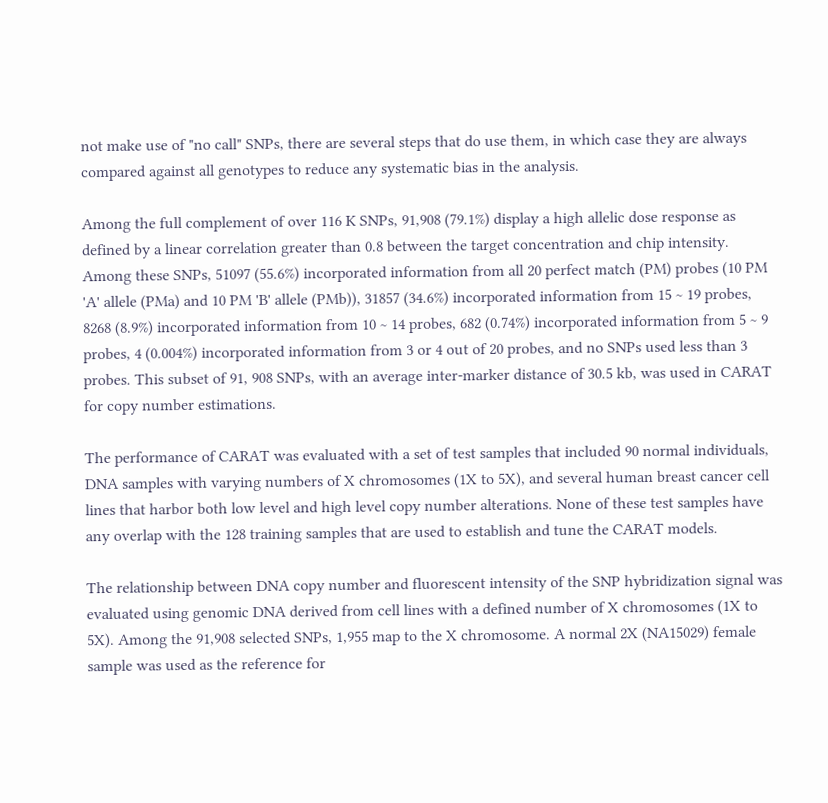not make use of "no call" SNPs, there are several steps that do use them, in which case they are always compared against all genotypes to reduce any systematic bias in the analysis.

Among the full complement of over 116 K SNPs, 91,908 (79.1%) display a high allelic dose response as defined by a linear correlation greater than 0.8 between the target concentration and chip intensity. Among these SNPs, 51097 (55.6%) incorporated information from all 20 perfect match (PM) probes (10 PM 'A' allele (PMa) and 10 PM 'B' allele (PMb)), 31857 (34.6%) incorporated information from 15 ~ 19 probes, 8268 (8.9%) incorporated information from 10 ~ 14 probes, 682 (0.74%) incorporated information from 5 ~ 9 probes, 4 (0.004%) incorporated information from 3 or 4 out of 20 probes, and no SNPs used less than 3 probes. This subset of 91, 908 SNPs, with an average inter-marker distance of 30.5 kb, was used in CARAT for copy number estimations.

The performance of CARAT was evaluated with a set of test samples that included 90 normal individuals, DNA samples with varying numbers of X chromosomes (1X to 5X), and several human breast cancer cell lines that harbor both low level and high level copy number alterations. None of these test samples have any overlap with the 128 training samples that are used to establish and tune the CARAT models.

The relationship between DNA copy number and fluorescent intensity of the SNP hybridization signal was evaluated using genomic DNA derived from cell lines with a defined number of X chromosomes (1X to 5X). Among the 91,908 selected SNPs, 1,955 map to the X chromosome. A normal 2X (NA15029) female sample was used as the reference for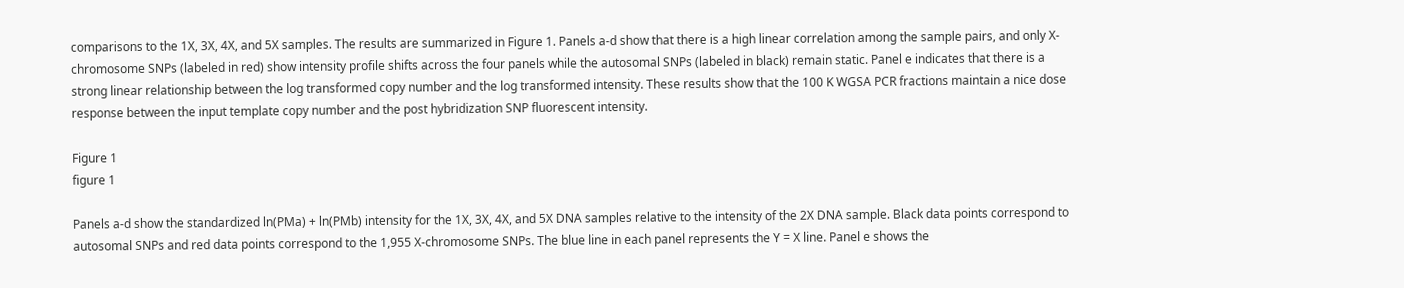comparisons to the 1X, 3X, 4X, and 5X samples. The results are summarized in Figure 1. Panels a-d show that there is a high linear correlation among the sample pairs, and only X-chromosome SNPs (labeled in red) show intensity profile shifts across the four panels while the autosomal SNPs (labeled in black) remain static. Panel e indicates that there is a strong linear relationship between the log transformed copy number and the log transformed intensity. These results show that the 100 K WGSA PCR fractions maintain a nice dose response between the input template copy number and the post hybridization SNP fluorescent intensity.

Figure 1
figure 1

Panels a-d show the standardized ln(PMa) + ln(PMb) intensity for the 1X, 3X, 4X, and 5X DNA samples relative to the intensity of the 2X DNA sample. Black data points correspond to autosomal SNPs and red data points correspond to the 1,955 X-chromosome SNPs. The blue line in each panel represents the Y = X line. Panel e shows the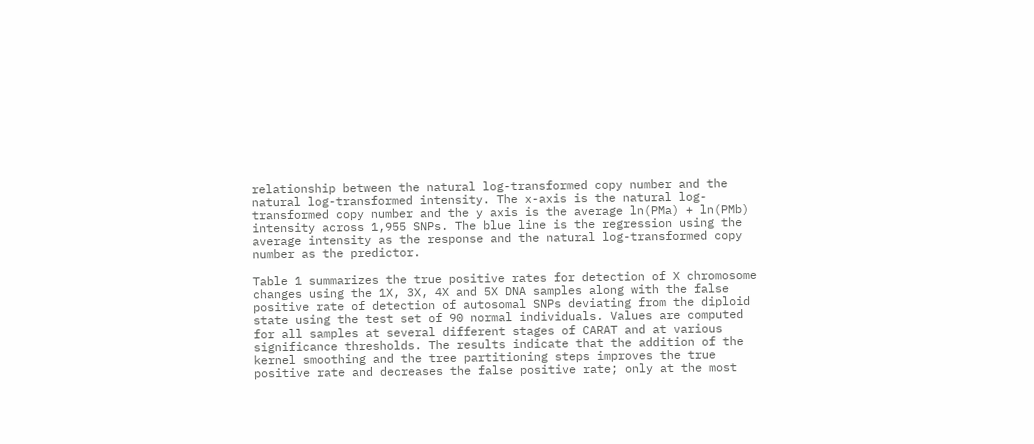relationship between the natural log-transformed copy number and the natural log-transformed intensity. The x-axis is the natural log-transformed copy number and the y axis is the average ln(PMa) + ln(PMb) intensity across 1,955 SNPs. The blue line is the regression using the average intensity as the response and the natural log-transformed copy number as the predictor.

Table 1 summarizes the true positive rates for detection of X chromosome changes using the 1X, 3X, 4X and 5X DNA samples along with the false positive rate of detection of autosomal SNPs deviating from the diploid state using the test set of 90 normal individuals. Values are computed for all samples at several different stages of CARAT and at various significance thresholds. The results indicate that the addition of the kernel smoothing and the tree partitioning steps improves the true positive rate and decreases the false positive rate; only at the most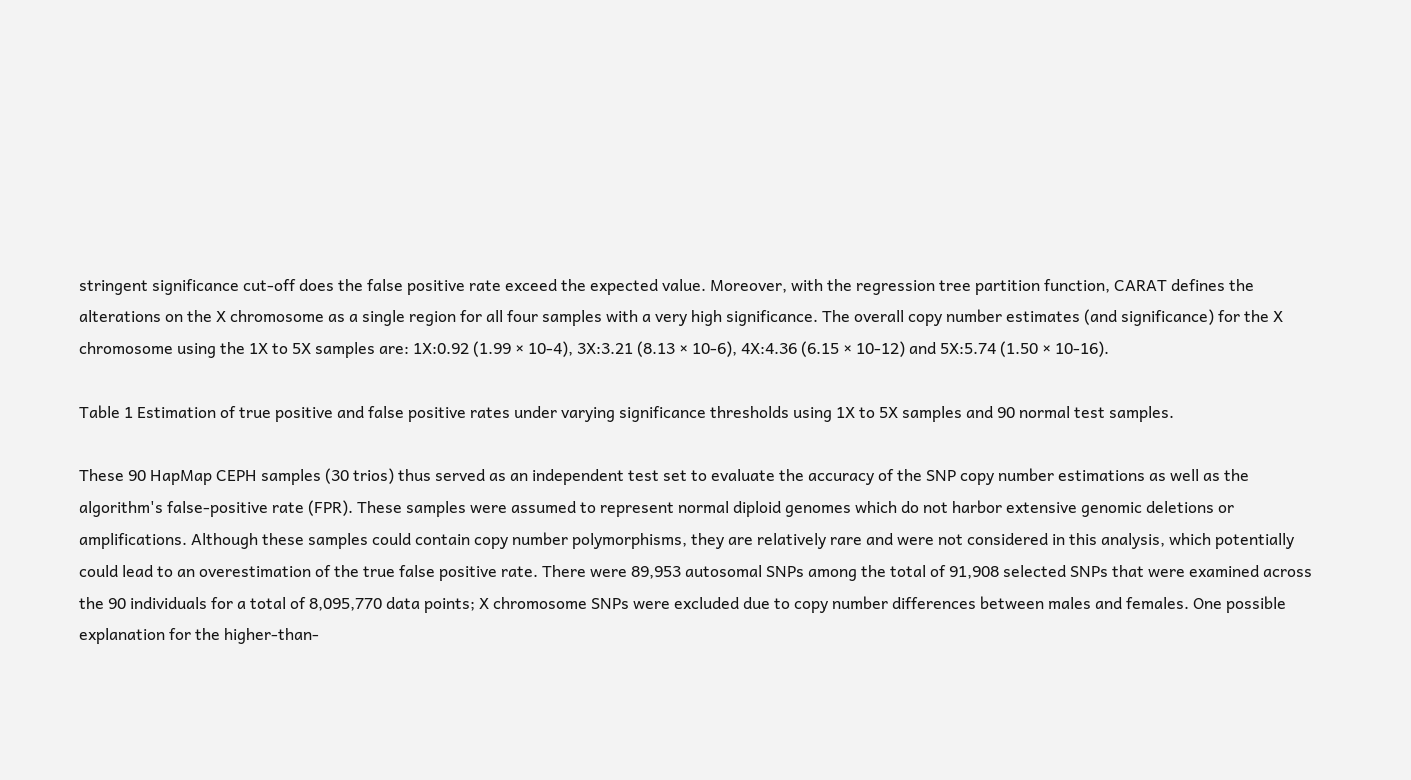stringent significance cut-off does the false positive rate exceed the expected value. Moreover, with the regression tree partition function, CARAT defines the alterations on the X chromosome as a single region for all four samples with a very high significance. The overall copy number estimates (and significance) for the X chromosome using the 1X to 5X samples are: 1X:0.92 (1.99 × 10-4), 3X:3.21 (8.13 × 10-6), 4X:4.36 (6.15 × 10-12) and 5X:5.74 (1.50 × 10-16).

Table 1 Estimation of true positive and false positive rates under varying significance thresholds using 1X to 5X samples and 90 normal test samples.

These 90 HapMap CEPH samples (30 trios) thus served as an independent test set to evaluate the accuracy of the SNP copy number estimations as well as the algorithm's false-positive rate (FPR). These samples were assumed to represent normal diploid genomes which do not harbor extensive genomic deletions or amplifications. Although these samples could contain copy number polymorphisms, they are relatively rare and were not considered in this analysis, which potentially could lead to an overestimation of the true false positive rate. There were 89,953 autosomal SNPs among the total of 91,908 selected SNPs that were examined across the 90 individuals for a total of 8,095,770 data points; X chromosome SNPs were excluded due to copy number differences between males and females. One possible explanation for the higher-than-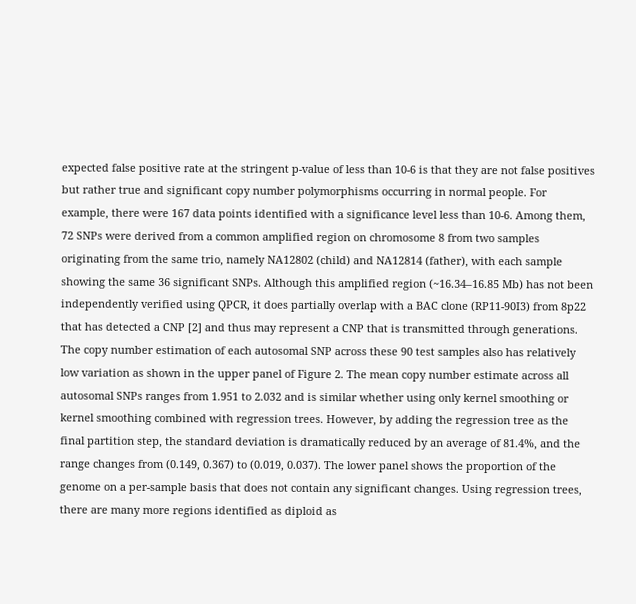expected false positive rate at the stringent p-value of less than 10-6 is that they are not false positives but rather true and significant copy number polymorphisms occurring in normal people. For example, there were 167 data points identified with a significance level less than 10-6. Among them, 72 SNPs were derived from a common amplified region on chromosome 8 from two samples originating from the same trio, namely NA12802 (child) and NA12814 (father), with each sample showing the same 36 significant SNPs. Although this amplified region (~16.34–16.85 Mb) has not been independently verified using QPCR, it does partially overlap with a BAC clone (RP11-90I3) from 8p22 that has detected a CNP [2] and thus may represent a CNP that is transmitted through generations. The copy number estimation of each autosomal SNP across these 90 test samples also has relatively low variation as shown in the upper panel of Figure 2. The mean copy number estimate across all autosomal SNPs ranges from 1.951 to 2.032 and is similar whether using only kernel smoothing or kernel smoothing combined with regression trees. However, by adding the regression tree as the final partition step, the standard deviation is dramatically reduced by an average of 81.4%, and the range changes from (0.149, 0.367) to (0.019, 0.037). The lower panel shows the proportion of the genome on a per-sample basis that does not contain any significant changes. Using regression trees, there are many more regions identified as diploid as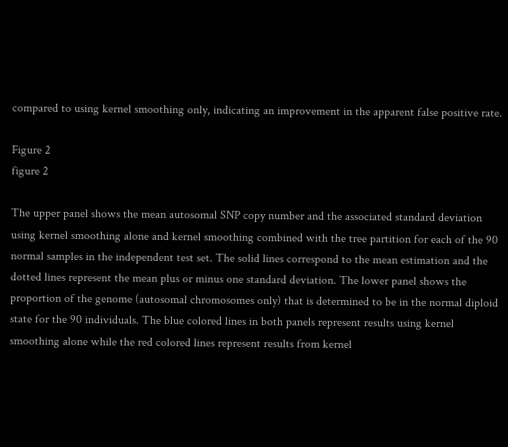compared to using kernel smoothing only, indicating an improvement in the apparent false positive rate.

Figure 2
figure 2

The upper panel shows the mean autosomal SNP copy number and the associated standard deviation using kernel smoothing alone and kernel smoothing combined with the tree partition for each of the 90 normal samples in the independent test set. The solid lines correspond to the mean estimation and the dotted lines represent the mean plus or minus one standard deviation. The lower panel shows the proportion of the genome (autosomal chromosomes only) that is determined to be in the normal diploid state for the 90 individuals. The blue colored lines in both panels represent results using kernel smoothing alone while the red colored lines represent results from kernel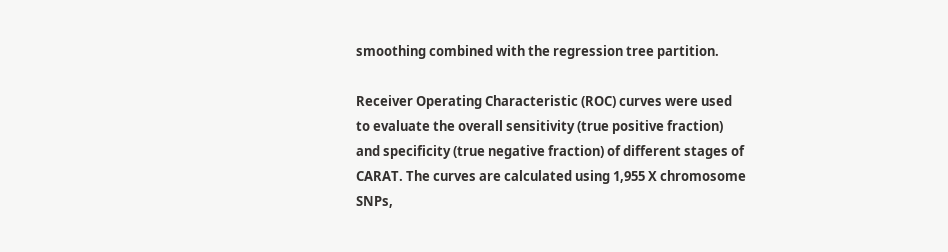smoothing combined with the regression tree partition.

Receiver Operating Characteristic (ROC) curves were used to evaluate the overall sensitivity (true positive fraction) and specificity (true negative fraction) of different stages of CARAT. The curves are calculated using 1,955 X chromosome SNPs,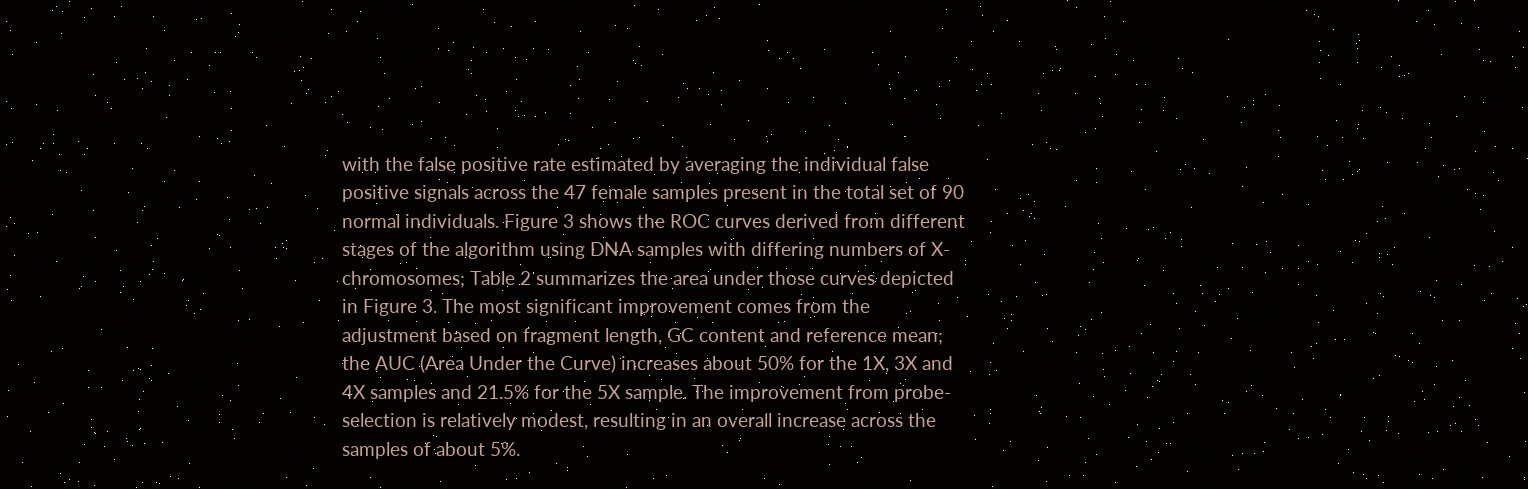with the false positive rate estimated by averaging the individual false positive signals across the 47 female samples present in the total set of 90 normal individuals. Figure 3 shows the ROC curves derived from different stages of the algorithm using DNA samples with differing numbers of X-chromosomes; Table 2 summarizes the area under those curves depicted in Figure 3. The most significant improvement comes from the adjustment based on fragment length, GC content and reference mean; the AUC (Area Under the Curve) increases about 50% for the 1X, 3X and 4X samples and 21.5% for the 5X sample. The improvement from probe-selection is relatively modest, resulting in an overall increase across the samples of about 5%.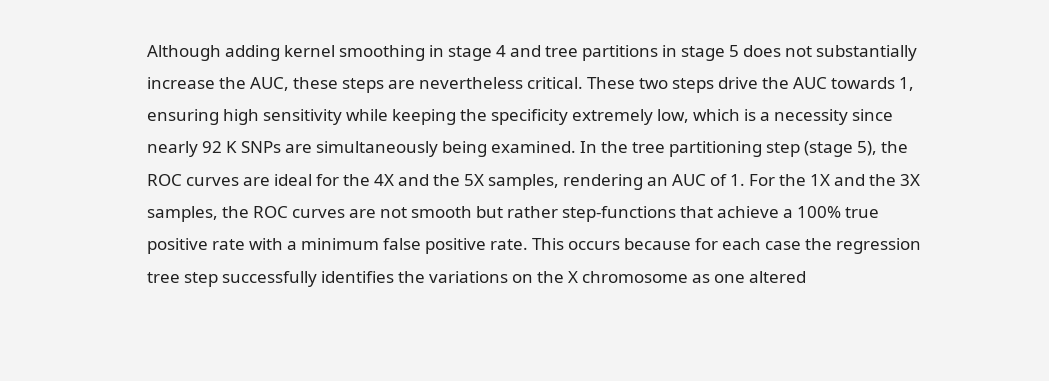Although adding kernel smoothing in stage 4 and tree partitions in stage 5 does not substantially increase the AUC, these steps are nevertheless critical. These two steps drive the AUC towards 1, ensuring high sensitivity while keeping the specificity extremely low, which is a necessity since nearly 92 K SNPs are simultaneously being examined. In the tree partitioning step (stage 5), the ROC curves are ideal for the 4X and the 5X samples, rendering an AUC of 1. For the 1X and the 3X samples, the ROC curves are not smooth but rather step-functions that achieve a 100% true positive rate with a minimum false positive rate. This occurs because for each case the regression tree step successfully identifies the variations on the X chromosome as one altered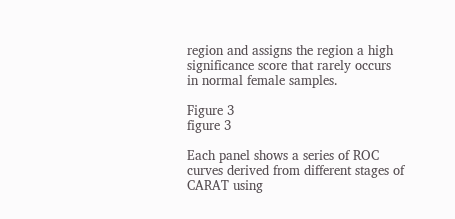region and assigns the region a high significance score that rarely occurs in normal female samples.

Figure 3
figure 3

Each panel shows a series of ROC curves derived from different stages of CARAT using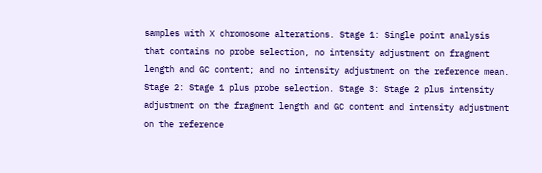samples with X chromosome alterations. Stage 1: Single point analysis that contains no probe selection, no intensity adjustment on fragment length and GC content; and no intensity adjustment on the reference mean. Stage 2: Stage 1 plus probe selection. Stage 3: Stage 2 plus intensity adjustment on the fragment length and GC content and intensity adjustment on the reference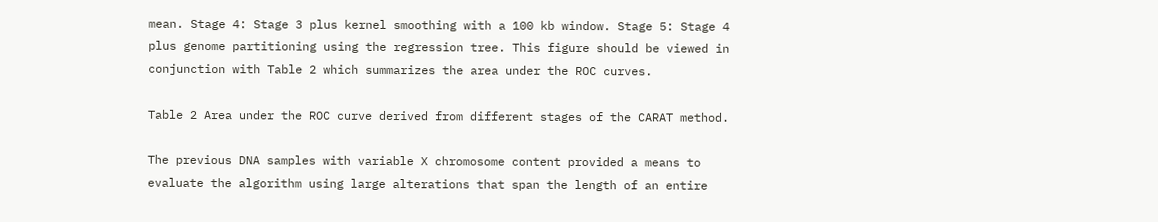mean. Stage 4: Stage 3 plus kernel smoothing with a 100 kb window. Stage 5: Stage 4 plus genome partitioning using the regression tree. This figure should be viewed in conjunction with Table 2 which summarizes the area under the ROC curves.

Table 2 Area under the ROC curve derived from different stages of the CARAT method.

The previous DNA samples with variable X chromosome content provided a means to evaluate the algorithm using large alterations that span the length of an entire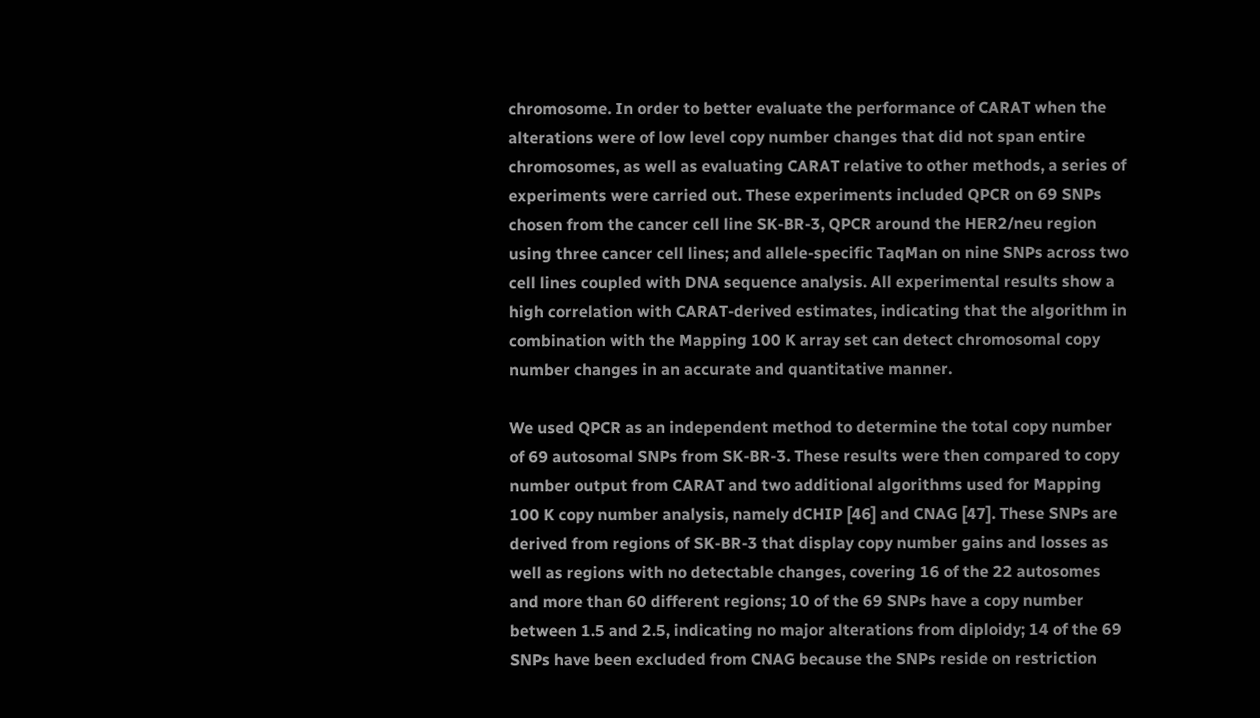chromosome. In order to better evaluate the performance of CARAT when the alterations were of low level copy number changes that did not span entire chromosomes, as well as evaluating CARAT relative to other methods, a series of experiments were carried out. These experiments included QPCR on 69 SNPs chosen from the cancer cell line SK-BR-3, QPCR around the HER2/neu region using three cancer cell lines; and allele-specific TaqMan on nine SNPs across two cell lines coupled with DNA sequence analysis. All experimental results show a high correlation with CARAT-derived estimates, indicating that the algorithm in combination with the Mapping 100 K array set can detect chromosomal copy number changes in an accurate and quantitative manner.

We used QPCR as an independent method to determine the total copy number of 69 autosomal SNPs from SK-BR-3. These results were then compared to copy number output from CARAT and two additional algorithms used for Mapping 100 K copy number analysis, namely dCHIP [46] and CNAG [47]. These SNPs are derived from regions of SK-BR-3 that display copy number gains and losses as well as regions with no detectable changes, covering 16 of the 22 autosomes and more than 60 different regions; 10 of the 69 SNPs have a copy number between 1.5 and 2.5, indicating no major alterations from diploidy; 14 of the 69 SNPs have been excluded from CNAG because the SNPs reside on restriction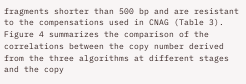fragments shorter than 500 bp and are resistant to the compensations used in CNAG (Table 3). Figure 4 summarizes the comparison of the correlations between the copy number derived from the three algorithms at different stages and the copy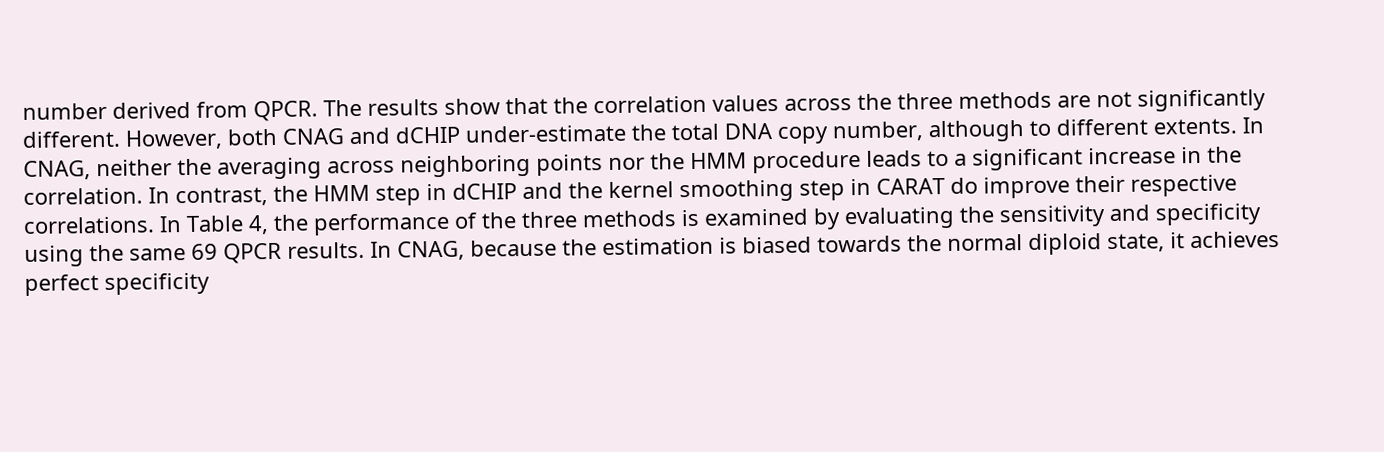number derived from QPCR. The results show that the correlation values across the three methods are not significantly different. However, both CNAG and dCHIP under-estimate the total DNA copy number, although to different extents. In CNAG, neither the averaging across neighboring points nor the HMM procedure leads to a significant increase in the correlation. In contrast, the HMM step in dCHIP and the kernel smoothing step in CARAT do improve their respective correlations. In Table 4, the performance of the three methods is examined by evaluating the sensitivity and specificity using the same 69 QPCR results. In CNAG, because the estimation is biased towards the normal diploid state, it achieves perfect specificity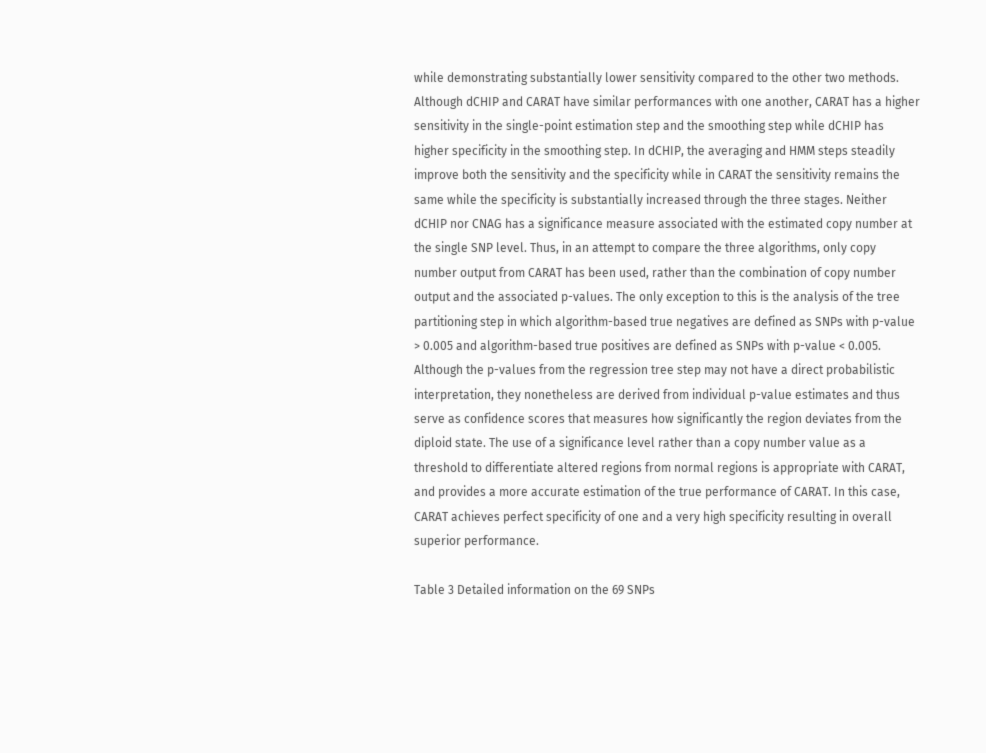while demonstrating substantially lower sensitivity compared to the other two methods. Although dCHIP and CARAT have similar performances with one another, CARAT has a higher sensitivity in the single-point estimation step and the smoothing step while dCHIP has higher specificity in the smoothing step. In dCHIP, the averaging and HMM steps steadily improve both the sensitivity and the specificity while in CARAT the sensitivity remains the same while the specificity is substantially increased through the three stages. Neither dCHIP nor CNAG has a significance measure associated with the estimated copy number at the single SNP level. Thus, in an attempt to compare the three algorithms, only copy number output from CARAT has been used, rather than the combination of copy number output and the associated p-values. The only exception to this is the analysis of the tree partitioning step in which algorithm-based true negatives are defined as SNPs with p-value > 0.005 and algorithm-based true positives are defined as SNPs with p-value < 0.005. Although the p-values from the regression tree step may not have a direct probabilistic interpretation, they nonetheless are derived from individual p-value estimates and thus serve as confidence scores that measures how significantly the region deviates from the diploid state. The use of a significance level rather than a copy number value as a threshold to differentiate altered regions from normal regions is appropriate with CARAT, and provides a more accurate estimation of the true performance of CARAT. In this case, CARAT achieves perfect specificity of one and a very high specificity resulting in overall superior performance.

Table 3 Detailed information on the 69 SNPs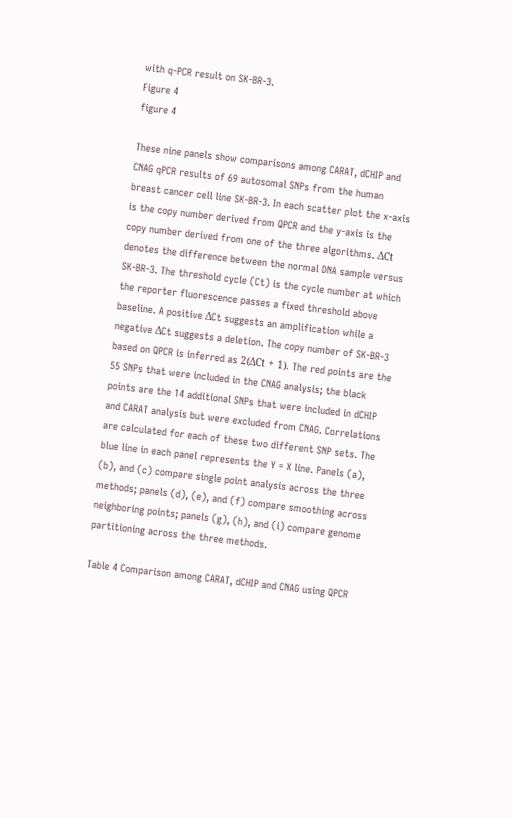with q-PCR result on SK-BR-3.
Figure 4
figure 4

These nine panels show comparisons among CARAT, dCHIP and CNAG qPCR results of 69 autosomal SNPs from the human breast cancer cell line SK-BR-3. In each scatter plot the x-axis is the copy number derived from QPCR and the y-axis is the copy number derived from one of the three algorithms. ΔCt denotes the difference between the normal DNA sample versus SK-BR-3. The threshold cycle (Ct) is the cycle number at which the reporter fluorescence passes a fixed threshold above baseline. A positive ΔCt suggests an amplification while a negative ΔCt suggests a deletion. The copy number of SK-BR-3 based on QPCR is inferred as 2(ΔCt + 1). The red points are the 55 SNPs that were included in the CNAG analysis; the black points are the 14 additional SNPs that were included in dCHIP and CARAT analysis but were excluded from CNAG. Correlations are calculated for each of these two different SNP sets. The blue line in each panel represents the Y = X line. Panels (a), (b), and (c) compare single point analysis across the three methods; panels (d), (e), and (f) compare smoothing across neighboring points; panels (g), (h), and (i) compare genome partitioning across the three methods.

Table 4 Comparison among CARAT, dCHIP and CNAG using QPCR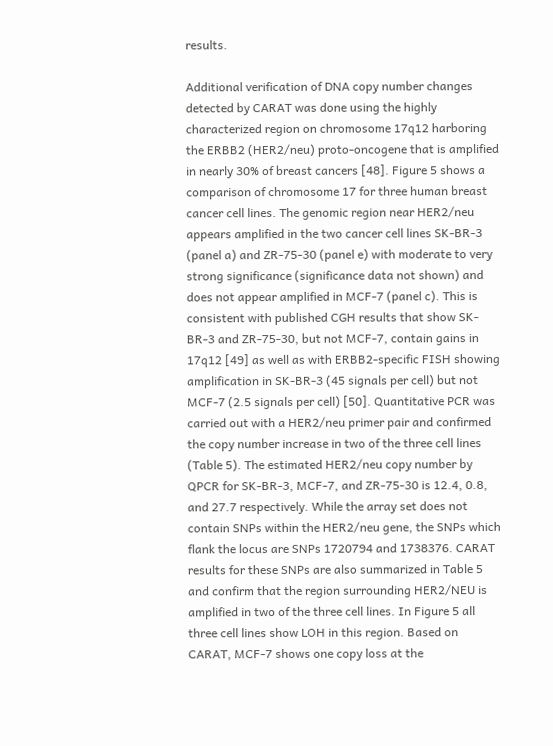results.

Additional verification of DNA copy number changes detected by CARAT was done using the highly characterized region on chromosome 17q12 harboring the ERBB2 (HER2/neu) proto-oncogene that is amplified in nearly 30% of breast cancers [48]. Figure 5 shows a comparison of chromosome 17 for three human breast cancer cell lines. The genomic region near HER2/neu appears amplified in the two cancer cell lines SK-BR-3 (panel a) and ZR-75-30 (panel e) with moderate to very strong significance (significance data not shown) and does not appear amplified in MCF-7 (panel c). This is consistent with published CGH results that show SK-BR-3 and ZR-75-30, but not MCF-7, contain gains in 17q12 [49] as well as with ERBB2-specific FISH showing amplification in SK-BR-3 (45 signals per cell) but not MCF-7 (2.5 signals per cell) [50]. Quantitative PCR was carried out with a HER2/neu primer pair and confirmed the copy number increase in two of the three cell lines (Table 5). The estimated HER2/neu copy number by QPCR for SK-BR-3, MCF-7, and ZR-75-30 is 12.4, 0.8, and 27.7 respectively. While the array set does not contain SNPs within the HER2/neu gene, the SNPs which flank the locus are SNPs 1720794 and 1738376. CARAT results for these SNPs are also summarized in Table 5 and confirm that the region surrounding HER2/NEU is amplified in two of the three cell lines. In Figure 5 all three cell lines show LOH in this region. Based on CARAT, MCF-7 shows one copy loss at the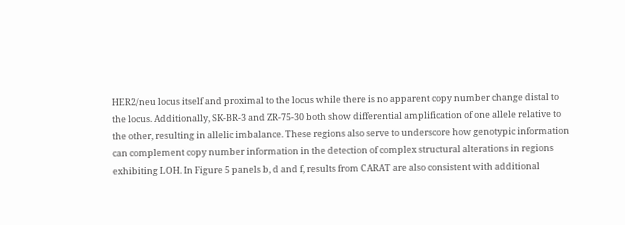HER2/neu locus itself and proximal to the locus while there is no apparent copy number change distal to the locus. Additionally, SK-BR-3 and ZR-75-30 both show differential amplification of one allele relative to the other, resulting in allelic imbalance. These regions also serve to underscore how genotypic information can complement copy number information in the detection of complex structural alterations in regions exhibiting LOH. In Figure 5 panels b, d and f, results from CARAT are also consistent with additional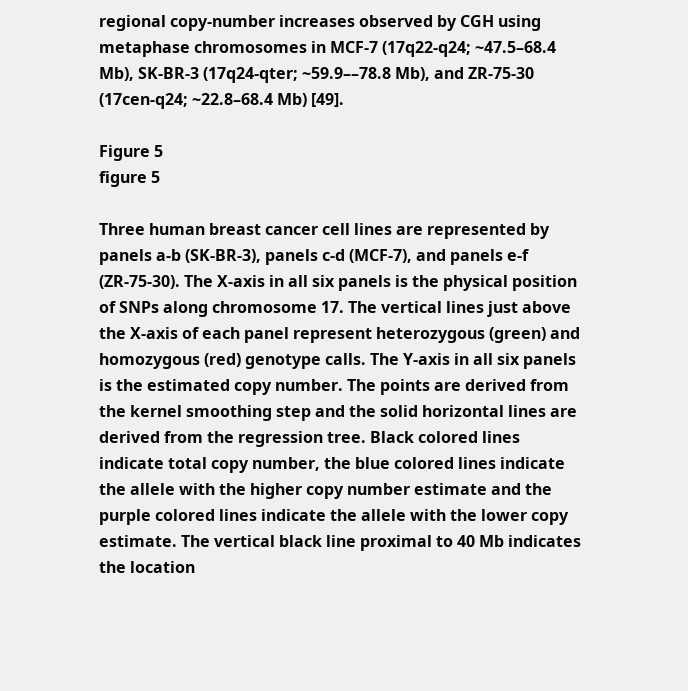regional copy-number increases observed by CGH using metaphase chromosomes in MCF-7 (17q22-q24; ~47.5–68.4 Mb), SK-BR-3 (17q24-qter; ~59.9––78.8 Mb), and ZR-75-30 (17cen-q24; ~22.8–68.4 Mb) [49].

Figure 5
figure 5

Three human breast cancer cell lines are represented by panels a-b (SK-BR-3), panels c-d (MCF-7), and panels e-f (ZR-75-30). The X-axis in all six panels is the physical position of SNPs along chromosome 17. The vertical lines just above the X-axis of each panel represent heterozygous (green) and homozygous (red) genotype calls. The Y-axis in all six panels is the estimated copy number. The points are derived from the kernel smoothing step and the solid horizontal lines are derived from the regression tree. Black colored lines indicate total copy number, the blue colored lines indicate the allele with the higher copy number estimate and the purple colored lines indicate the allele with the lower copy estimate. The vertical black line proximal to 40 Mb indicates the location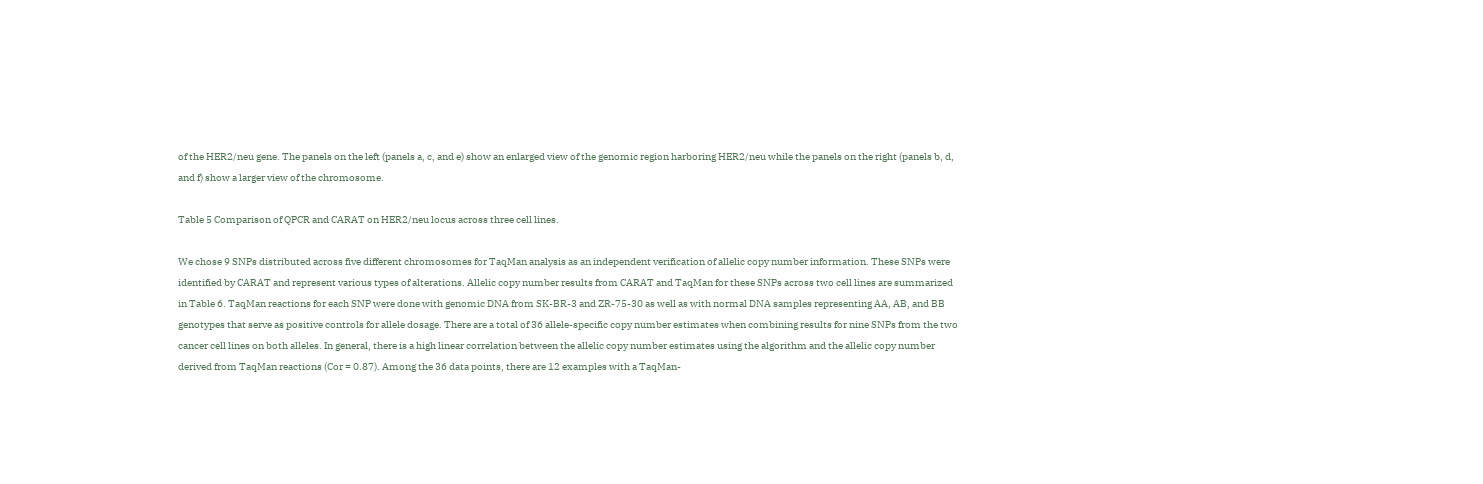of the HER2/neu gene. The panels on the left (panels a, c, and e) show an enlarged view of the genomic region harboring HER2/neu while the panels on the right (panels b, d, and f) show a larger view of the chromosome.

Table 5 Comparison of QPCR and CARAT on HER2/neu locus across three cell lines.

We chose 9 SNPs distributed across five different chromosomes for TaqMan analysis as an independent verification of allelic copy number information. These SNPs were identified by CARAT and represent various types of alterations. Allelic copy number results from CARAT and TaqMan for these SNPs across two cell lines are summarized in Table 6. TaqMan reactions for each SNP were done with genomic DNA from SK-BR-3 and ZR-75-30 as well as with normal DNA samples representing AA, AB, and BB genotypes that serve as positive controls for allele dosage. There are a total of 36 allele-specific copy number estimates when combining results for nine SNPs from the two cancer cell lines on both alleles. In general, there is a high linear correlation between the allelic copy number estimates using the algorithm and the allelic copy number derived from TaqMan reactions (Cor = 0.87). Among the 36 data points, there are 12 examples with a TaqMan-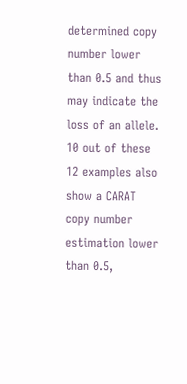determined copy number lower than 0.5 and thus may indicate the loss of an allele. 10 out of these 12 examples also show a CARAT copy number estimation lower than 0.5,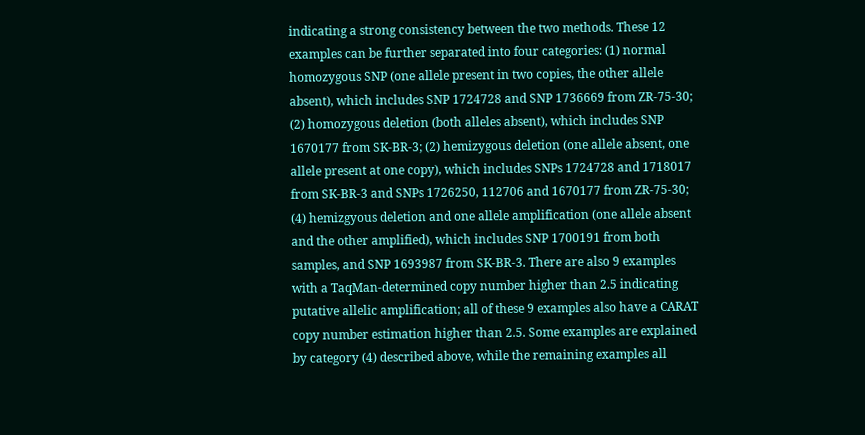indicating a strong consistency between the two methods. These 12 examples can be further separated into four categories: (1) normal homozygous SNP (one allele present in two copies, the other allele absent), which includes SNP 1724728 and SNP 1736669 from ZR-75-30; (2) homozygous deletion (both alleles absent), which includes SNP 1670177 from SK-BR-3; (2) hemizygous deletion (one allele absent, one allele present at one copy), which includes SNPs 1724728 and 1718017 from SK-BR-3 and SNPs 1726250, 112706 and 1670177 from ZR-75-30; (4) hemizgyous deletion and one allele amplification (one allele absent and the other amplified), which includes SNP 1700191 from both samples, and SNP 1693987 from SK-BR-3. There are also 9 examples with a TaqMan-determined copy number higher than 2.5 indicating putative allelic amplification; all of these 9 examples also have a CARAT copy number estimation higher than 2.5. Some examples are explained by category (4) described above, while the remaining examples all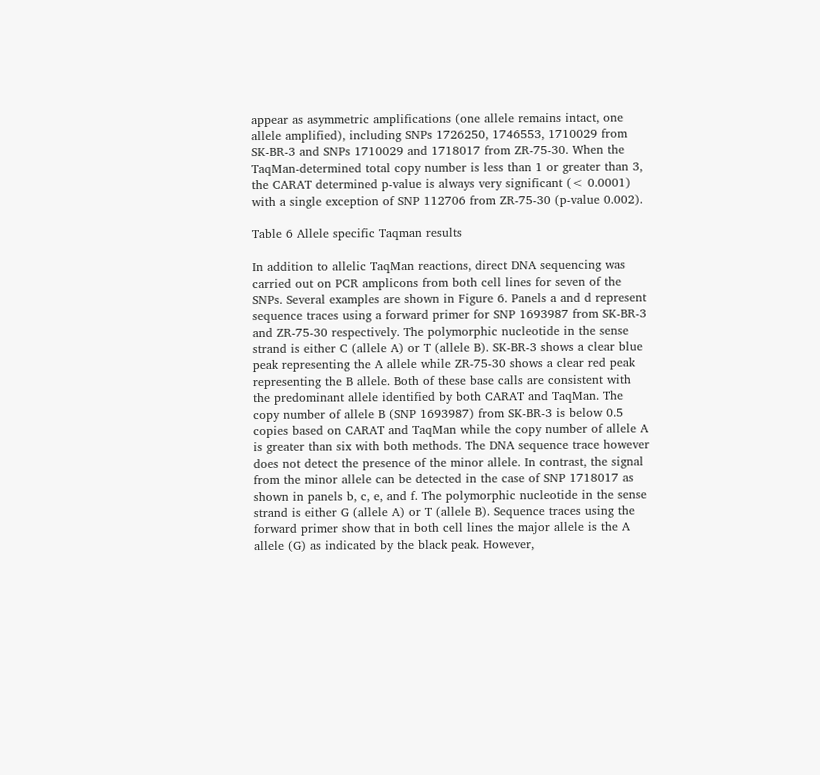appear as asymmetric amplifications (one allele remains intact, one allele amplified), including SNPs 1726250, 1746553, 1710029 from SK-BR-3 and SNPs 1710029 and 1718017 from ZR-75-30. When the TaqMan-determined total copy number is less than 1 or greater than 3, the CARAT determined p-value is always very significant (< 0.0001) with a single exception of SNP 112706 from ZR-75-30 (p-value 0.002).

Table 6 Allele specific Taqman results

In addition to allelic TaqMan reactions, direct DNA sequencing was carried out on PCR amplicons from both cell lines for seven of the SNPs. Several examples are shown in Figure 6. Panels a and d represent sequence traces using a forward primer for SNP 1693987 from SK-BR-3 and ZR-75-30 respectively. The polymorphic nucleotide in the sense strand is either C (allele A) or T (allele B). SK-BR-3 shows a clear blue peak representing the A allele while ZR-75-30 shows a clear red peak representing the B allele. Both of these base calls are consistent with the predominant allele identified by both CARAT and TaqMan. The copy number of allele B (SNP 1693987) from SK-BR-3 is below 0.5 copies based on CARAT and TaqMan while the copy number of allele A is greater than six with both methods. The DNA sequence trace however does not detect the presence of the minor allele. In contrast, the signal from the minor allele can be detected in the case of SNP 1718017 as shown in panels b, c, e, and f. The polymorphic nucleotide in the sense strand is either G (allele A) or T (allele B). Sequence traces using the forward primer show that in both cell lines the major allele is the A allele (G) as indicated by the black peak. However,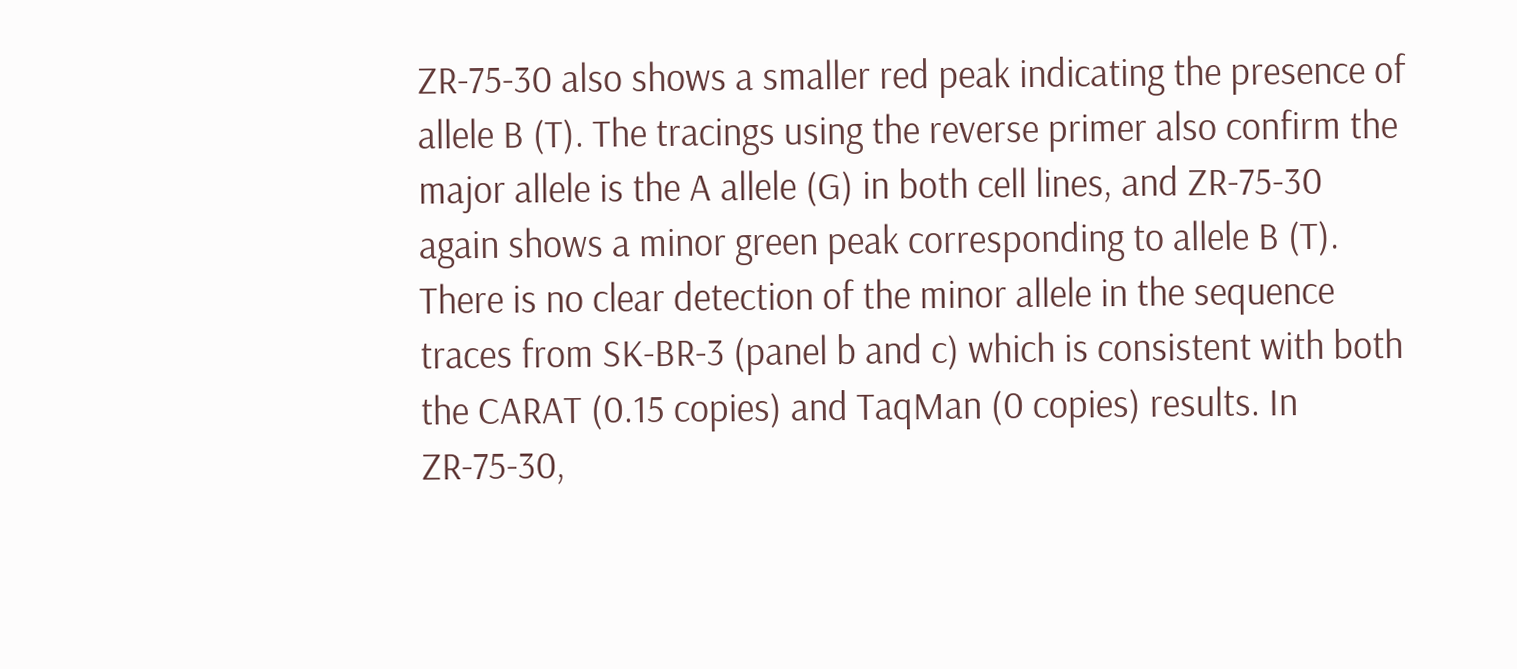ZR-75-30 also shows a smaller red peak indicating the presence of allele B (T). The tracings using the reverse primer also confirm the major allele is the A allele (G) in both cell lines, and ZR-75-30 again shows a minor green peak corresponding to allele B (T). There is no clear detection of the minor allele in the sequence traces from SK-BR-3 (panel b and c) which is consistent with both the CARAT (0.15 copies) and TaqMan (0 copies) results. In ZR-75-30,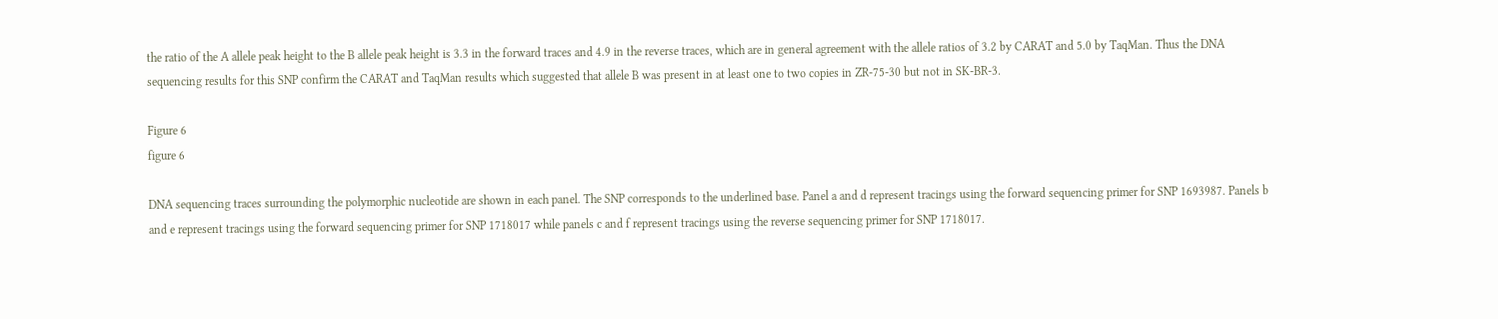the ratio of the A allele peak height to the B allele peak height is 3.3 in the forward traces and 4.9 in the reverse traces, which are in general agreement with the allele ratios of 3.2 by CARAT and 5.0 by TaqMan. Thus the DNA sequencing results for this SNP confirm the CARAT and TaqMan results which suggested that allele B was present in at least one to two copies in ZR-75-30 but not in SK-BR-3.

Figure 6
figure 6

DNA sequencing traces surrounding the polymorphic nucleotide are shown in each panel. The SNP corresponds to the underlined base. Panel a and d represent tracings using the forward sequencing primer for SNP 1693987. Panels b and e represent tracings using the forward sequencing primer for SNP 1718017 while panels c and f represent tracings using the reverse sequencing primer for SNP 1718017.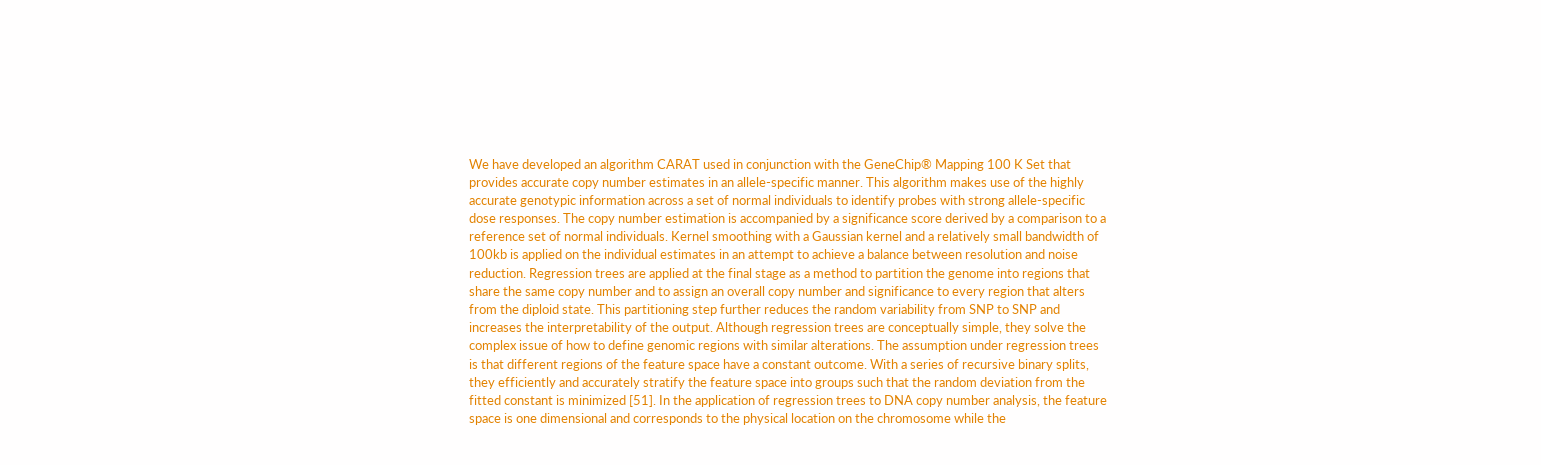We have developed an algorithm CARAT used in conjunction with the GeneChip® Mapping 100 K Set that provides accurate copy number estimates in an allele-specific manner. This algorithm makes use of the highly accurate genotypic information across a set of normal individuals to identify probes with strong allele-specific dose responses. The copy number estimation is accompanied by a significance score derived by a comparison to a reference set of normal individuals. Kernel smoothing with a Gaussian kernel and a relatively small bandwidth of 100kb is applied on the individual estimates in an attempt to achieve a balance between resolution and noise reduction. Regression trees are applied at the final stage as a method to partition the genome into regions that share the same copy number and to assign an overall copy number and significance to every region that alters from the diploid state. This partitioning step further reduces the random variability from SNP to SNP and increases the interpretability of the output. Although regression trees are conceptually simple, they solve the complex issue of how to define genomic regions with similar alterations. The assumption under regression trees is that different regions of the feature space have a constant outcome. With a series of recursive binary splits, they efficiently and accurately stratify the feature space into groups such that the random deviation from the fitted constant is minimized [51]. In the application of regression trees to DNA copy number analysis, the feature space is one dimensional and corresponds to the physical location on the chromosome while the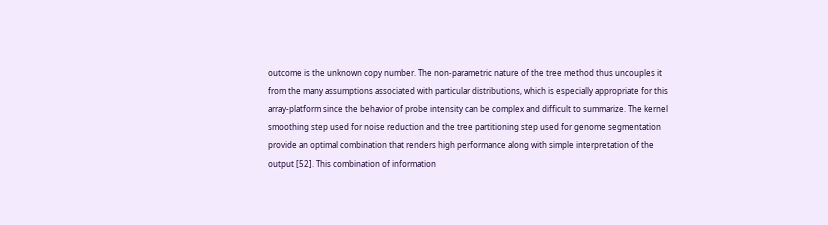outcome is the unknown copy number. The non-parametric nature of the tree method thus uncouples it from the many assumptions associated with particular distributions, which is especially appropriate for this array-platform since the behavior of probe intensity can be complex and difficult to summarize. The kernel smoothing step used for noise reduction and the tree partitioning step used for genome segmentation provide an optimal combination that renders high performance along with simple interpretation of the output [52]. This combination of information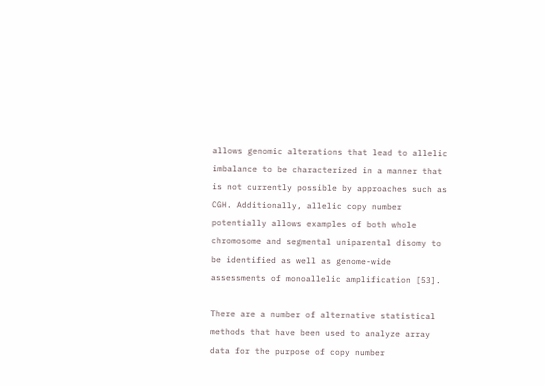allows genomic alterations that lead to allelic imbalance to be characterized in a manner that is not currently possible by approaches such as CGH. Additionally, allelic copy number potentially allows examples of both whole chromosome and segmental uniparental disomy to be identified as well as genome-wide assessments of monoallelic amplification [53].

There are a number of alternative statistical methods that have been used to analyze array data for the purpose of copy number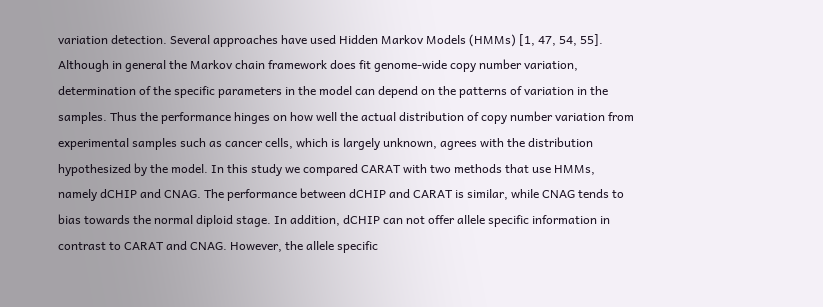variation detection. Several approaches have used Hidden Markov Models (HMMs) [1, 47, 54, 55]. Although in general the Markov chain framework does fit genome-wide copy number variation, determination of the specific parameters in the model can depend on the patterns of variation in the samples. Thus the performance hinges on how well the actual distribution of copy number variation from experimental samples such as cancer cells, which is largely unknown, agrees with the distribution hypothesized by the model. In this study we compared CARAT with two methods that use HMMs, namely dCHIP and CNAG. The performance between dCHIP and CARAT is similar, while CNAG tends to bias towards the normal diploid stage. In addition, dCHIP can not offer allele specific information in contrast to CARAT and CNAG. However, the allele specific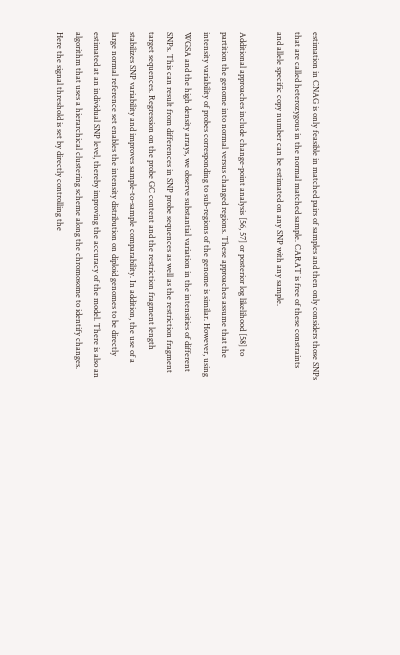estimation in CNAG is only feasible in matched pairs of samples and then only considers those SNPs that are called heterozygous in the normal matched sample. CARAT is free of these constraints and allele specific copy number can be estimated on any SNP with any sample.

Additional approaches include change-point analysis [56, 57] or posterior log likelihood [58] to partition the genome into normal versus changed regions. These approaches assume that the intensity variability of probes corresponding to sub-regions of the genome is similar. However, using WGSA and the high density arrays, we observe substantial variation in the intensities of different SNPs. This can result from differences in SNP probe sequences as well as the restriction fragment target sequences. Regression on the probe GC content and the restriction fragment length stabilizes SNP variability and improves sample-to-sample comparability. In addition, the use of a large normal reference set enables the intensity distribution on diploid genomes to be directly estimated at an individual SNP level, thereby improving the accuracy of the model. There is also an algorithm that uses a hierarchical clustering scheme along the chromosome to identify changes. Here the signal threshold is set by directly controlling the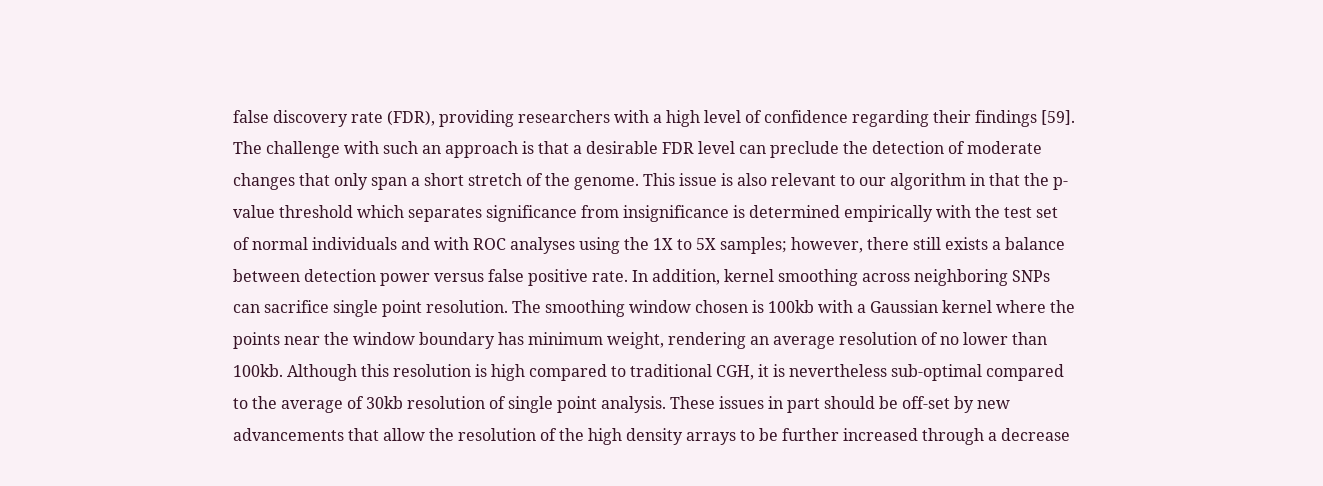false discovery rate (FDR), providing researchers with a high level of confidence regarding their findings [59]. The challenge with such an approach is that a desirable FDR level can preclude the detection of moderate changes that only span a short stretch of the genome. This issue is also relevant to our algorithm in that the p-value threshold which separates significance from insignificance is determined empirically with the test set of normal individuals and with ROC analyses using the 1X to 5X samples; however, there still exists a balance between detection power versus false positive rate. In addition, kernel smoothing across neighboring SNPs can sacrifice single point resolution. The smoothing window chosen is 100kb with a Gaussian kernel where the points near the window boundary has minimum weight, rendering an average resolution of no lower than 100kb. Although this resolution is high compared to traditional CGH, it is nevertheless sub-optimal compared to the average of 30kb resolution of single point analysis. These issues in part should be off-set by new advancements that allow the resolution of the high density arrays to be further increased through a decrease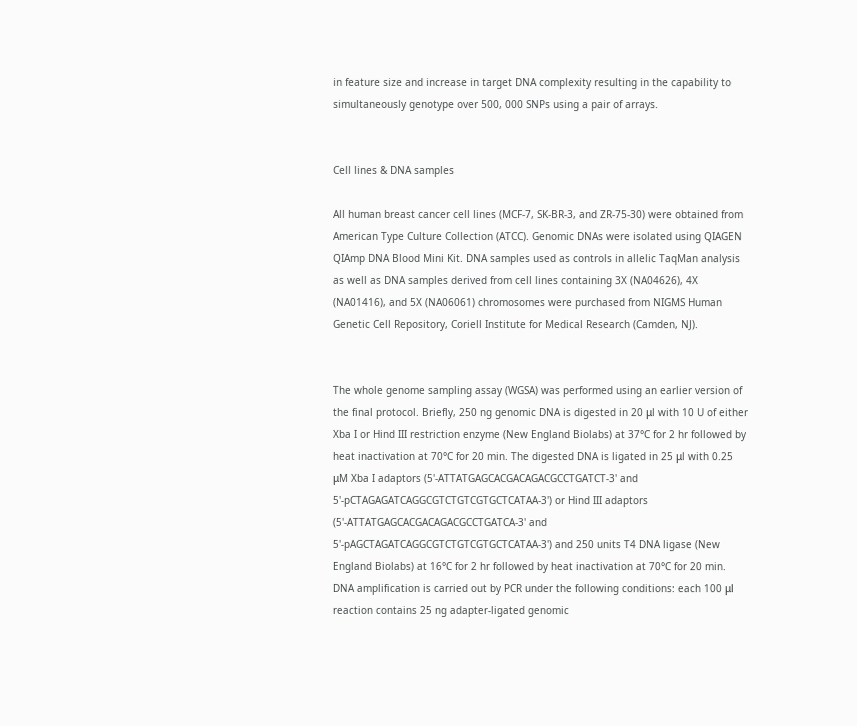in feature size and increase in target DNA complexity resulting in the capability to simultaneously genotype over 500, 000 SNPs using a pair of arrays.


Cell lines & DNA samples

All human breast cancer cell lines (MCF-7, SK-BR-3, and ZR-75-30) were obtained from American Type Culture Collection (ATCC). Genomic DNAs were isolated using QIAGEN QIAmp DNA Blood Mini Kit. DNA samples used as controls in allelic TaqMan analysis as well as DNA samples derived from cell lines containing 3X (NA04626), 4X (NA01416), and 5X (NA06061) chromosomes were purchased from NIGMS Human Genetic Cell Repository, Coriell Institute for Medical Research (Camden, NJ).


The whole genome sampling assay (WGSA) was performed using an earlier version of the final protocol. Briefly, 250 ng genomic DNA is digested in 20 μl with 10 U of either Xba I or Hind III restriction enzyme (New England Biolabs) at 37°C for 2 hr followed by heat inactivation at 70°C for 20 min. The digested DNA is ligated in 25 μl with 0.25 μM Xba I adaptors (5'-ATTATGAGCACGACAGACGCCTGATCT-3' and 5'-pCTAGAGATCAGGCGTCTGTCGTGCTCATAA-3') or Hind III adaptors (5'-ATTATGAGCACGACAGACGCCTGATCA-3' and 5'-pAGCTAGATCAGGCGTCTGTCGTGCTCATAA-3') and 250 units T4 DNA ligase (New England Biolabs) at 16°C for 2 hr followed by heat inactivation at 70°C for 20 min. DNA amplification is carried out by PCR under the following conditions: each 100 μl reaction contains 25 ng adapter-ligated genomic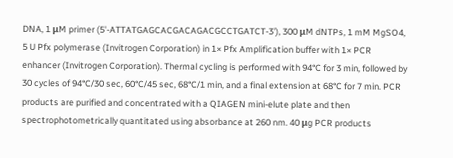DNA, 1 μM primer (5'-ATTATGAGCACGACAGACGCCTGATCT-3'), 300 μM dNTPs, 1 mM MgSO4, 5 U Pfx polymerase (Invitrogen Corporation) in 1× Pfx Amplification buffer with 1× PCR enhancer (Invitrogen Corporation). Thermal cycling is performed with 94°C for 3 min, followed by 30 cycles of 94°C/30 sec, 60°C/45 sec, 68°C/1 min, and a final extension at 68°C for 7 min. PCR products are purified and concentrated with a QIAGEN mini-elute plate and then spectrophotometrically quantitated using absorbance at 260 nm. 40 μg PCR products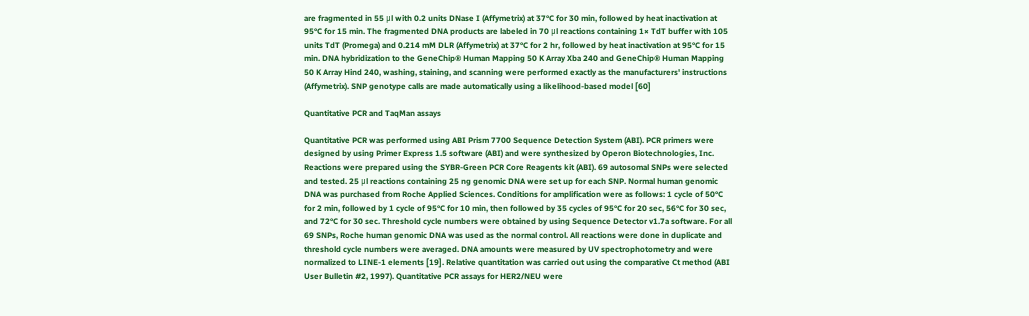are fragmented in 55 μl with 0.2 units DNase I (Affymetrix) at 37°C for 30 min, followed by heat inactivation at 95°C for 15 min. The fragmented DNA products are labeled in 70 μl reactions containing 1× TdT buffer with 105 units TdT (Promega) and 0.214 mM DLR (Affymetrix) at 37°C for 2 hr, followed by heat inactivation at 95°C for 15 min. DNA hybridization to the GeneChip® Human Mapping 50 K Array Xba 240 and GeneChip® Human Mapping 50 K Array Hind 240, washing, staining, and scanning were performed exactly as the manufacturers' instructions (Affymetrix). SNP genotype calls are made automatically using a likelihood-based model [60]

Quantitative PCR and TaqMan assays

Quantitative PCR was performed using ABI Prism 7700 Sequence Detection System (ABI). PCR primers were designed by using Primer Express 1.5 software (ABI) and were synthesized by Operon Biotechnologies, Inc. Reactions were prepared using the SYBR-Green PCR Core Reagents kit (ABI). 69 autosomal SNPs were selected and tested. 25 μl reactions containing 25 ng genomic DNA were set up for each SNP. Normal human genomic DNA was purchased from Roche Applied Sciences. Conditions for amplification were as follows: 1 cycle of 50°C for 2 min, followed by 1 cycle of 95°C for 10 min, then followed by 35 cycles of 95°C for 20 sec, 56°C for 30 sec, and 72°C for 30 sec. Threshold cycle numbers were obtained by using Sequence Detector v1.7a software. For all 69 SNPs, Roche human genomic DNA was used as the normal control. All reactions were done in duplicate and threshold cycle numbers were averaged. DNA amounts were measured by UV spectrophotometry and were normalized to LINE-1 elements [19]. Relative quantitation was carried out using the comparative Ct method (ABI User Bulletin #2, 1997). Quantitative PCR assays for HER2/NEU were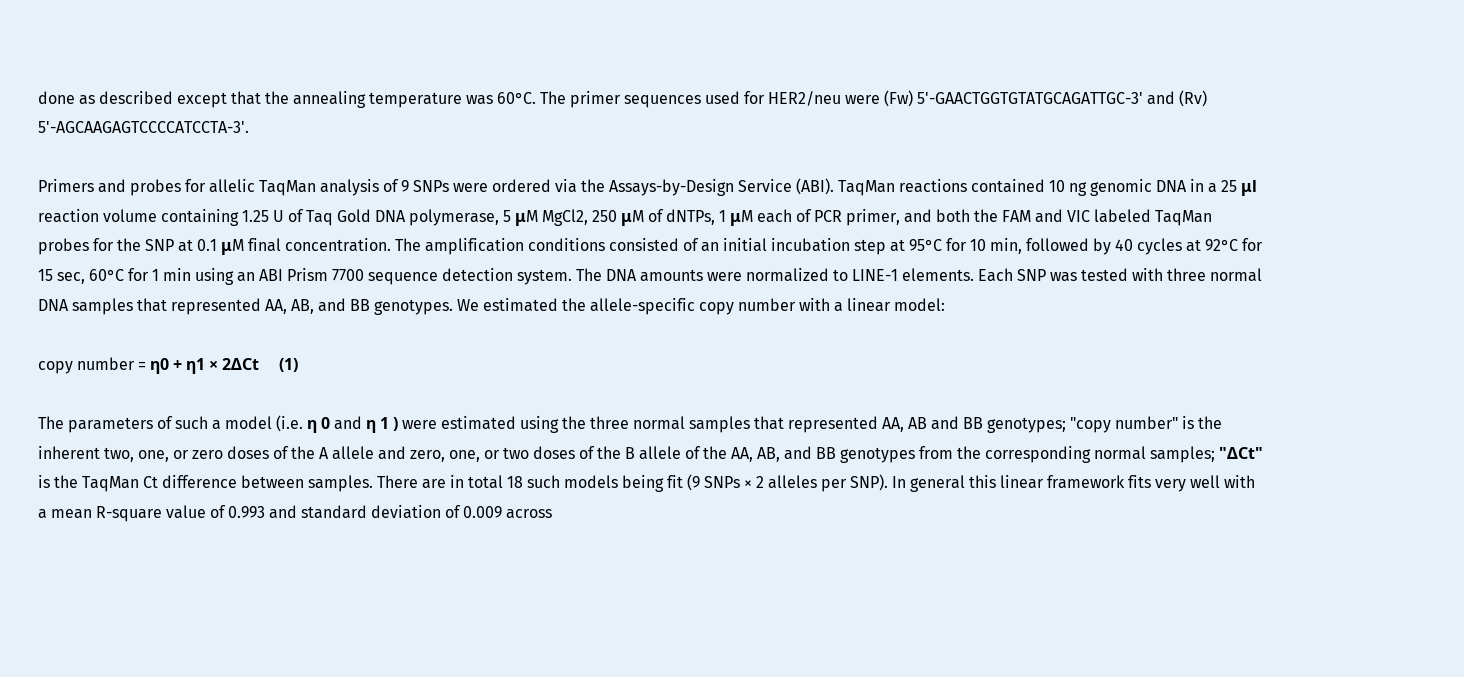done as described except that the annealing temperature was 60°C. The primer sequences used for HER2/neu were (Fw) 5'-GAACTGGTGTATGCAGATTGC-3' and (Rv) 5'-AGCAAGAGTCCCCATCCTA-3'.

Primers and probes for allelic TaqMan analysis of 9 SNPs were ordered via the Assays-by-Design Service (ABI). TaqMan reactions contained 10 ng genomic DNA in a 25 μl reaction volume containing 1.25 U of Taq Gold DNA polymerase, 5 μM MgCl2, 250 μM of dNTPs, 1 μM each of PCR primer, and both the FAM and VIC labeled TaqMan probes for the SNP at 0.1 μM final concentration. The amplification conditions consisted of an initial incubation step at 95°C for 10 min, followed by 40 cycles at 92°C for 15 sec, 60°C for 1 min using an ABI Prism 7700 sequence detection system. The DNA amounts were normalized to LINE-1 elements. Each SNP was tested with three normal DNA samples that represented AA, AB, and BB genotypes. We estimated the allele-specific copy number with a linear model:

copy number = η0 + η1 × 2ΔCt     (1)

The parameters of such a model (i.e. η 0 and η 1 ) were estimated using the three normal samples that represented AA, AB and BB genotypes; "copy number" is the inherent two, one, or zero doses of the A allele and zero, one, or two doses of the B allele of the AA, AB, and BB genotypes from the corresponding normal samples; "ΔCt" is the TaqMan Ct difference between samples. There are in total 18 such models being fit (9 SNPs × 2 alleles per SNP). In general this linear framework fits very well with a mean R-square value of 0.993 and standard deviation of 0.009 across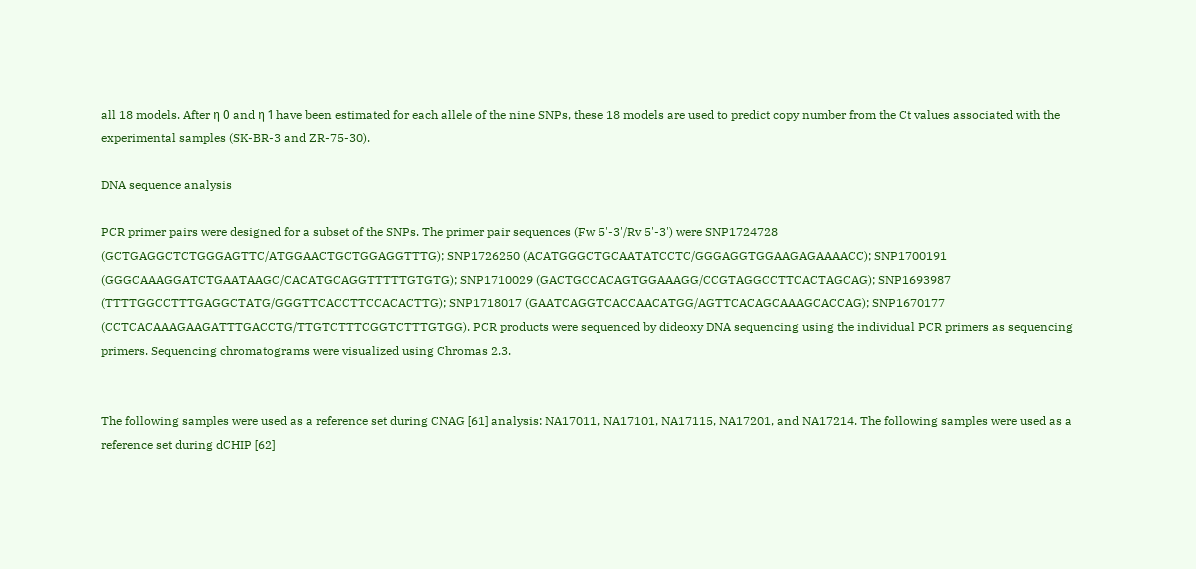all 18 models. After η 0 and η 1 have been estimated for each allele of the nine SNPs, these 18 models are used to predict copy number from the Ct values associated with the experimental samples (SK-BR-3 and ZR-75-30).

DNA sequence analysis

PCR primer pairs were designed for a subset of the SNPs. The primer pair sequences (Fw 5'-3'/Rv 5'-3') were SNP1724728 (GCTGAGGCTCTGGGAGTTC/ATGGAACTGCTGGAGGTTTG); SNP1726250 (ACATGGGCTGCAATATCCTC/GGGAGGTGGAAGAGAAAACC); SNP1700191 (GGGCAAAGGATCTGAATAAGC/CACATGCAGGTTTTTGTGTG); SNP1710029 (GACTGCCACAGTGGAAAGG/CCGTAGGCCTTCACTAGCAG); SNP1693987 (TTTTGGCCTTTGAGGCTATG/GGGTTCACCTTCCACACTTG); SNP1718017 (GAATCAGGTCACCAACATGG/AGTTCACAGCAAAGCACCAG); SNP1670177 (CCTCACAAAGAAGATTTGACCTG/TTGTCTTTCGGTCTTTGTGG). PCR products were sequenced by dideoxy DNA sequencing using the individual PCR primers as sequencing primers. Sequencing chromatograms were visualized using Chromas 2.3.


The following samples were used as a reference set during CNAG [61] analysis: NA17011, NA17101, NA17115, NA17201, and NA17214. The following samples were used as a reference set during dCHIP [62]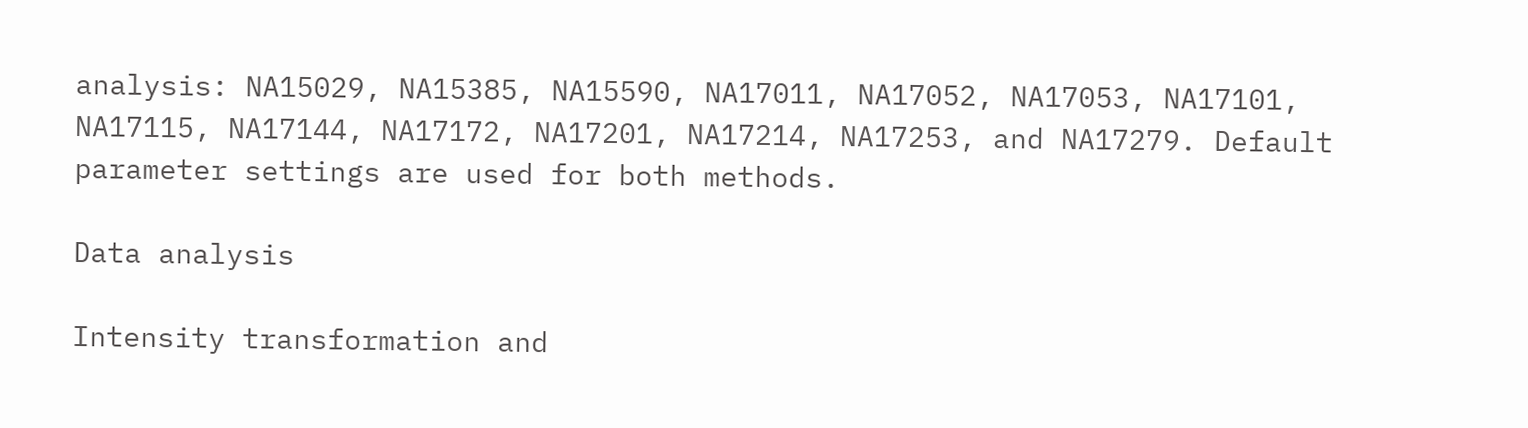analysis: NA15029, NA15385, NA15590, NA17011, NA17052, NA17053, NA17101, NA17115, NA17144, NA17172, NA17201, NA17214, NA17253, and NA17279. Default parameter settings are used for both methods.

Data analysis

Intensity transformation and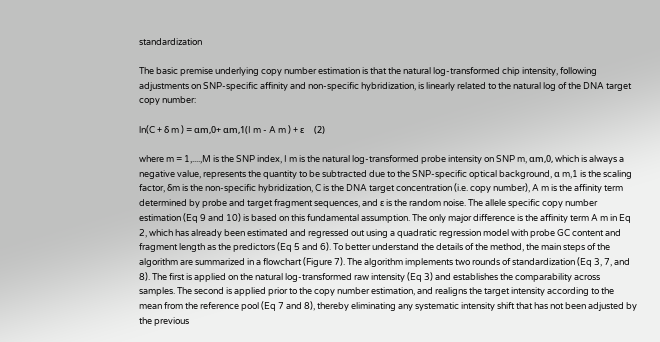standardization

The basic premise underlying copy number estimation is that the natural log-transformed chip intensity, following adjustments on SNP-specific affinity and non-specific hybridization, is linearly related to the natural log of the DNA target copy number:

ln(C + δ m ) = αm,0+ αm,1(I m - A m ) + ε     (2)

where m = 1,....,M is the SNP index, I m is the natural log-transformed probe intensity on SNP m, αm,0, which is always a negative value, represents the quantity to be subtracted due to the SNP-specific optical background, α m,1 is the scaling factor, δm is the non-specific hybridization, C is the DNA target concentration (i.e. copy number), A m is the affinity term determined by probe and target fragment sequences, and ε is the random noise. The allele specific copy number estimation (Eq 9 and 10) is based on this fundamental assumption. The only major difference is the affinity term A m in Eq 2, which has already been estimated and regressed out using a quadratic regression model with probe GC content and fragment length as the predictors (Eq 5 and 6). To better understand the details of the method, the main steps of the algorithm are summarized in a flowchart (Figure 7). The algorithm implements two rounds of standardization (Eq 3, 7, and 8). The first is applied on the natural log-transformed raw intensity (Eq 3) and establishes the comparability across samples. The second is applied prior to the copy number estimation, and realigns the target intensity according to the mean from the reference pool (Eq 7 and 8), thereby eliminating any systematic intensity shift that has not been adjusted by the previous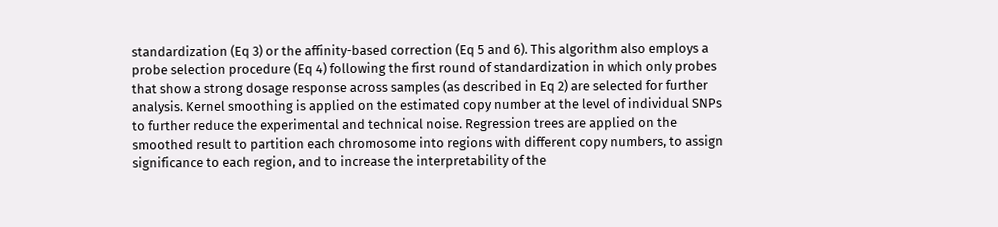standardization (Eq 3) or the affinity-based correction (Eq 5 and 6). This algorithm also employs a probe selection procedure (Eq 4) following the first round of standardization in which only probes that show a strong dosage response across samples (as described in Eq 2) are selected for further analysis. Kernel smoothing is applied on the estimated copy number at the level of individual SNPs to further reduce the experimental and technical noise. Regression trees are applied on the smoothed result to partition each chromosome into regions with different copy numbers, to assign significance to each region, and to increase the interpretability of the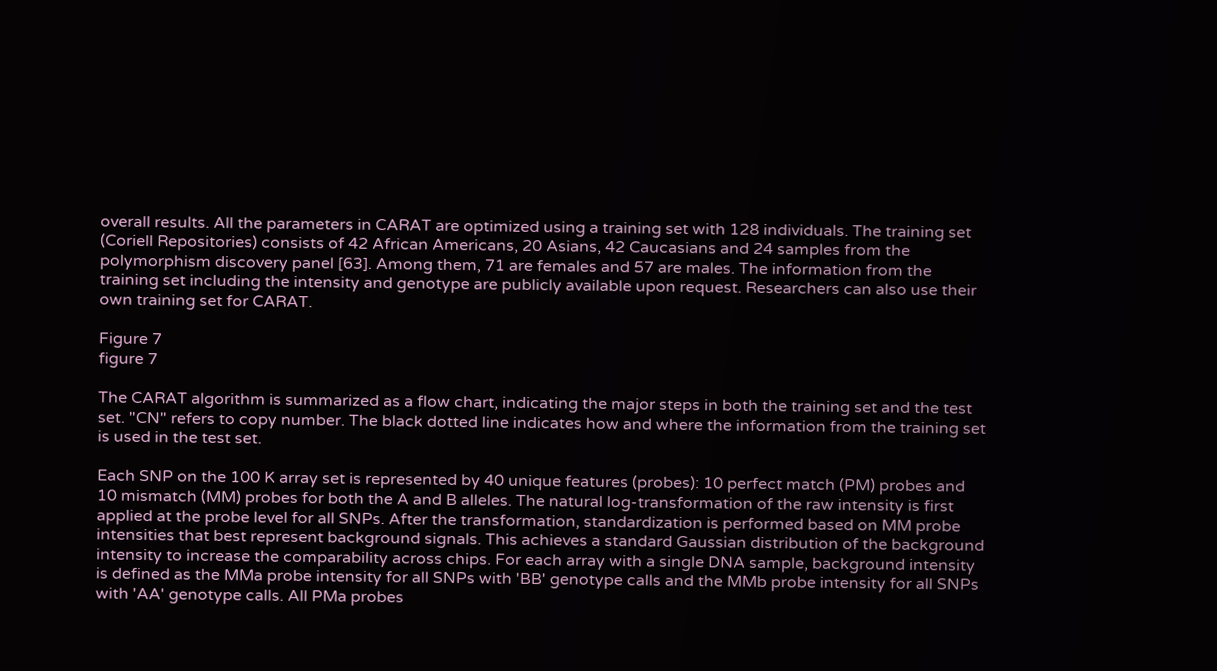overall results. All the parameters in CARAT are optimized using a training set with 128 individuals. The training set (Coriell Repositories) consists of 42 African Americans, 20 Asians, 42 Caucasians and 24 samples from the polymorphism discovery panel [63]. Among them, 71 are females and 57 are males. The information from the training set including the intensity and genotype are publicly available upon request. Researchers can also use their own training set for CARAT.

Figure 7
figure 7

The CARAT algorithm is summarized as a flow chart, indicating the major steps in both the training set and the test set. "CN" refers to copy number. The black dotted line indicates how and where the information from the training set is used in the test set.

Each SNP on the 100 K array set is represented by 40 unique features (probes): 10 perfect match (PM) probes and 10 mismatch (MM) probes for both the A and B alleles. The natural log-transformation of the raw intensity is first applied at the probe level for all SNPs. After the transformation, standardization is performed based on MM probe intensities that best represent background signals. This achieves a standard Gaussian distribution of the background intensity to increase the comparability across chips. For each array with a single DNA sample, background intensity is defined as the MMa probe intensity for all SNPs with 'BB' genotype calls and the MMb probe intensity for all SNPs with 'AA' genotype calls. All PMa probes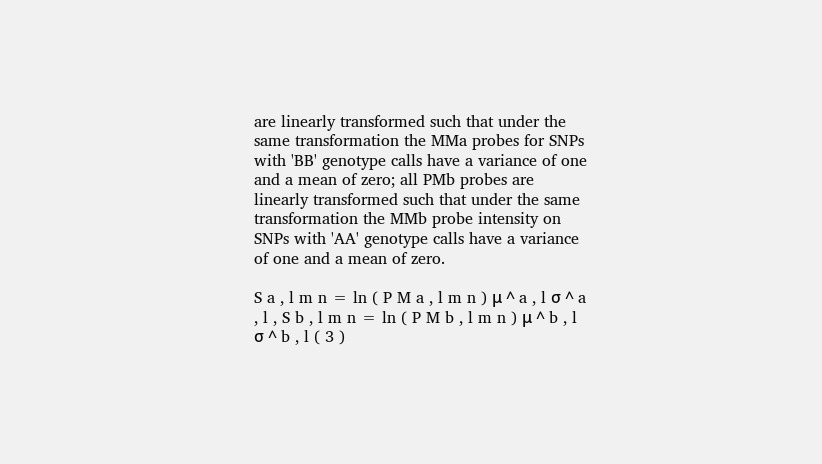are linearly transformed such that under the same transformation the MMa probes for SNPs with 'BB' genotype calls have a variance of one and a mean of zero; all PMb probes are linearly transformed such that under the same transformation the MMb probe intensity on SNPs with 'AA' genotype calls have a variance of one and a mean of zero.

S a , l m n = ln ( P M a , l m n ) μ ^ a , l σ ^ a , l , S b , l m n = ln ( P M b , l m n ) μ ^ b , l σ ^ b , l ( 3 )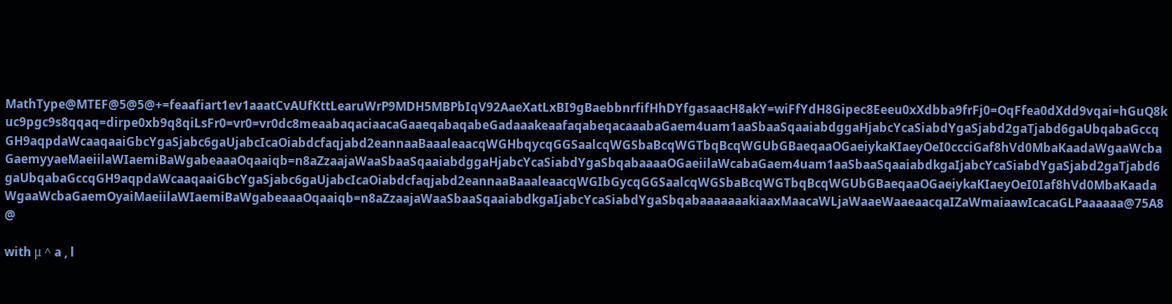MathType@MTEF@5@5@+=feaafiart1ev1aaatCvAUfKttLearuWrP9MDH5MBPbIqV92AaeXatLxBI9gBaebbnrfifHhDYfgasaacH8akY=wiFfYdH8Gipec8Eeeu0xXdbba9frFj0=OqFfea0dXdd9vqai=hGuQ8kuc9pgc9s8qqaq=dirpe0xb9q8qiLsFr0=vr0=vr0dc8meaabaqaciaacaGaaeqabaqabeGadaaakeaafaqabeqacaaabaGaem4uam1aaSbaaSqaaiabdggaHjabcYcaSiabdYgaSjabd2gaTjabd6gaUbqabaGccqGH9aqpdaWcaaqaaiGbcYgaSjabc6gaUjabcIcaOiabdcfaqjabd2eannaaBaaaleaacqWGHbqycqGGSaalcqWGSbaBcqWGTbqBcqWGUbGBaeqaaOGaeiykaKIaeyOeI0ccciGaf8hVd0MbaKaadaWgaaWcbaGaemyyaeMaeiilaWIaemiBaWgabeaaaOqaaiqb=n8aZzaajaWaaSbaaSqaaiabdggaHjabcYcaSiabdYgaSbqabaaaaOGaeiilaWcabaGaem4uam1aaSbaaSqaaiabdkgaIjabcYcaSiabdYgaSjabd2gaTjabd6gaUbqabaGccqGH9aqpdaWcaaqaaiGbcYgaSjabc6gaUjabcIcaOiabdcfaqjabd2eannaaBaaaleaacqWGIbGycqGGSaalcqWGSbaBcqWGTbqBcqWGUbGBaeqaaOGaeiykaKIaeyOeI0Iaf8hVd0MbaKaadaWgaaWcbaGaemOyaiMaeiilaWIaemiBaWgabeaaaOqaaiqb=n8aZzaajaWaaSbaaSqaaiabdkgaIjabcYcaSiabdYgaSbqabaaaaaaakiaaxMaacaWLjaWaaeWaaeaacqaIZaWmaiaawIcacaGLPaaaaaa@75A8@

with μ ^ a , l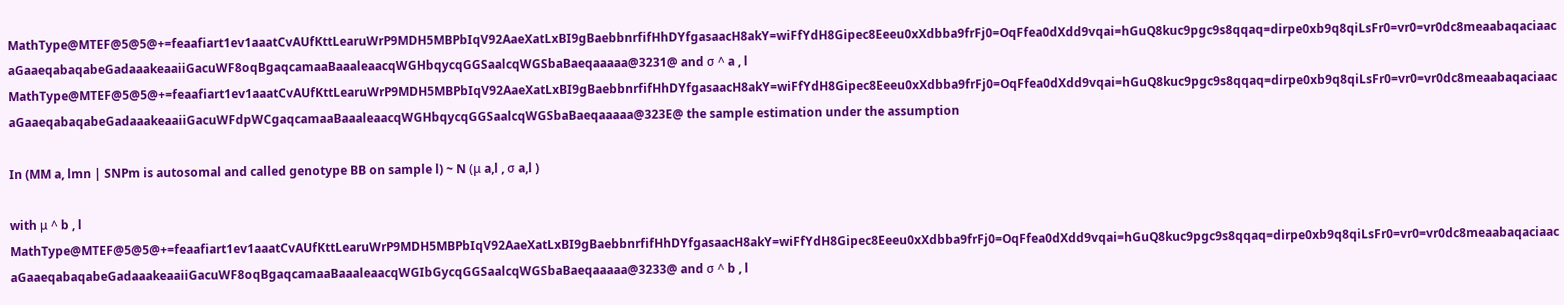MathType@MTEF@5@5@+=feaafiart1ev1aaatCvAUfKttLearuWrP9MDH5MBPbIqV92AaeXatLxBI9gBaebbnrfifHhDYfgasaacH8akY=wiFfYdH8Gipec8Eeeu0xXdbba9frFj0=OqFfea0dXdd9vqai=hGuQ8kuc9pgc9s8qqaq=dirpe0xb9q8qiLsFr0=vr0=vr0dc8meaabaqaciaacaGaaeqabaqabeGadaaakeaaiiGacuWF8oqBgaqcamaaBaaaleaacqWGHbqycqGGSaalcqWGSbaBaeqaaaaa@3231@ and σ ^ a , l MathType@MTEF@5@5@+=feaafiart1ev1aaatCvAUfKttLearuWrP9MDH5MBPbIqV92AaeXatLxBI9gBaebbnrfifHhDYfgasaacH8akY=wiFfYdH8Gipec8Eeeu0xXdbba9frFj0=OqFfea0dXdd9vqai=hGuQ8kuc9pgc9s8qqaq=dirpe0xb9q8qiLsFr0=vr0=vr0dc8meaabaqaciaacaGaaeqabaqabeGadaaakeaaiiGacuWFdpWCgaqcamaaBaaaleaacqWGHbqycqGGSaalcqWGSbaBaeqaaaaa@323E@ the sample estimation under the assumption

In (MM a, lmn | SNPm is autosomal and called genotype BB on sample l) ~ N (μ a,l , σ a,l )

with μ ^ b , l MathType@MTEF@5@5@+=feaafiart1ev1aaatCvAUfKttLearuWrP9MDH5MBPbIqV92AaeXatLxBI9gBaebbnrfifHhDYfgasaacH8akY=wiFfYdH8Gipec8Eeeu0xXdbba9frFj0=OqFfea0dXdd9vqai=hGuQ8kuc9pgc9s8qqaq=dirpe0xb9q8qiLsFr0=vr0=vr0dc8meaabaqaciaacaGaaeqabaqabeGadaaakeaaiiGacuWF8oqBgaqcamaaBaaaleaacqWGIbGycqGGSaalcqWGSbaBaeqaaaaa@3233@ and σ ^ b , l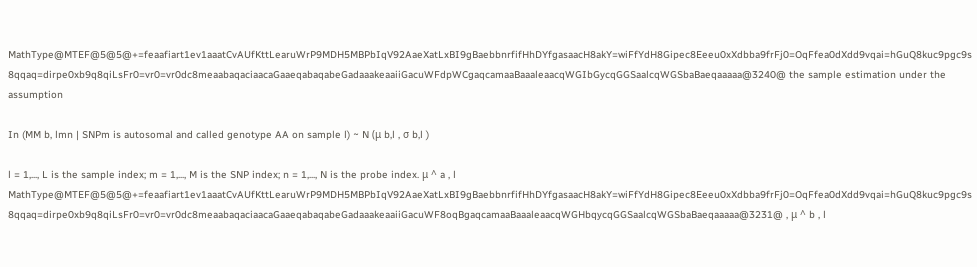MathType@MTEF@5@5@+=feaafiart1ev1aaatCvAUfKttLearuWrP9MDH5MBPbIqV92AaeXatLxBI9gBaebbnrfifHhDYfgasaacH8akY=wiFfYdH8Gipec8Eeeu0xXdbba9frFj0=OqFfea0dXdd9vqai=hGuQ8kuc9pgc9s8qqaq=dirpe0xb9q8qiLsFr0=vr0=vr0dc8meaabaqaciaacaGaaeqabaqabeGadaaakeaaiiGacuWFdpWCgaqcamaaBaaaleaacqWGIbGycqGGSaalcqWGSbaBaeqaaaaa@3240@ the sample estimation under the assumption

In (MM b, lmn | SNPm is autosomal and called genotype AA on sample l) ~ N (μ b,l , σ b,l )

l = 1,..., L is the sample index; m = 1,..., M is the SNP index; n = 1,..., N is the probe index. μ ^ a , l MathType@MTEF@5@5@+=feaafiart1ev1aaatCvAUfKttLearuWrP9MDH5MBPbIqV92AaeXatLxBI9gBaebbnrfifHhDYfgasaacH8akY=wiFfYdH8Gipec8Eeeu0xXdbba9frFj0=OqFfea0dXdd9vqai=hGuQ8kuc9pgc9s8qqaq=dirpe0xb9q8qiLsFr0=vr0=vr0dc8meaabaqaciaacaGaaeqabaqabeGadaaakeaaiiGacuWF8oqBgaqcamaaBaaaleaacqWGHbqycqGGSaalcqWGSbaBaeqaaaaa@3231@ , μ ^ b , l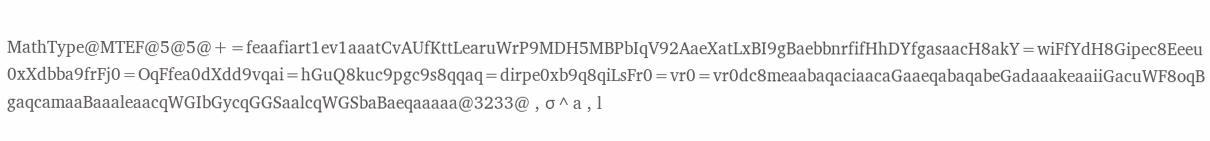MathType@MTEF@5@5@+=feaafiart1ev1aaatCvAUfKttLearuWrP9MDH5MBPbIqV92AaeXatLxBI9gBaebbnrfifHhDYfgasaacH8akY=wiFfYdH8Gipec8Eeeu0xXdbba9frFj0=OqFfea0dXdd9vqai=hGuQ8kuc9pgc9s8qqaq=dirpe0xb9q8qiLsFr0=vr0=vr0dc8meaabaqaciaacaGaaeqabaqabeGadaaakeaaiiGacuWF8oqBgaqcamaaBaaaleaacqWGIbGycqGGSaalcqWGSbaBaeqaaaaa@3233@ , σ ^ a , l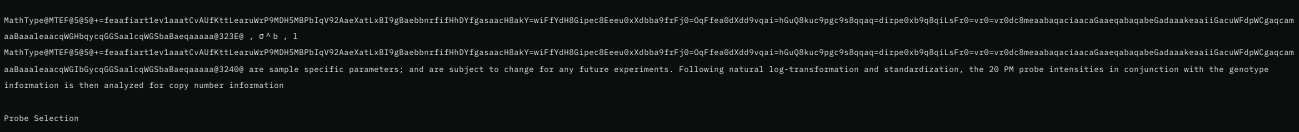MathType@MTEF@5@5@+=feaafiart1ev1aaatCvAUfKttLearuWrP9MDH5MBPbIqV92AaeXatLxBI9gBaebbnrfifHhDYfgasaacH8akY=wiFfYdH8Gipec8Eeeu0xXdbba9frFj0=OqFfea0dXdd9vqai=hGuQ8kuc9pgc9s8qqaq=dirpe0xb9q8qiLsFr0=vr0=vr0dc8meaabaqaciaacaGaaeqabaqabeGadaaakeaaiiGacuWFdpWCgaqcamaaBaaaleaacqWGHbqycqGGSaalcqWGSbaBaeqaaaaa@323E@ , σ ^ b , l MathType@MTEF@5@5@+=feaafiart1ev1aaatCvAUfKttLearuWrP9MDH5MBPbIqV92AaeXatLxBI9gBaebbnrfifHhDYfgasaacH8akY=wiFfYdH8Gipec8Eeeu0xXdbba9frFj0=OqFfea0dXdd9vqai=hGuQ8kuc9pgc9s8qqaq=dirpe0xb9q8qiLsFr0=vr0=vr0dc8meaabaqaciaacaGaaeqabaqabeGadaaakeaaiiGacuWFdpWCgaqcamaaBaaaleaacqWGIbGycqGGSaalcqWGSbaBaeqaaaaa@3240@ are sample specific parameters; and are subject to change for any future experiments. Following natural log-transformation and standardization, the 20 PM probe intensities in conjunction with the genotype information is then analyzed for copy number information

Probe Selection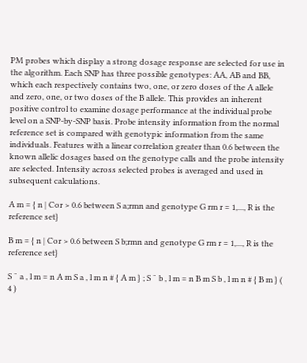PM probes which display a strong dosage response are selected for use in the algorithm. Each SNP has three possible genotypes: AA, AB and BB, which each respectively contains two, one, or zero doses of the A allele and zero, one, or two doses of the B allele. This provides an inherent positive control to examine dosage performance at the individual probe level on a SNP-by-SNP basis. Probe intensity information from the normal reference set is compared with genotypic information from the same individuals. Features with a linear correlation greater than 0.6 between the known allelic dosages based on the genotype calls and the probe intensity are selected. Intensity across selected probes is averaged and used in subsequent calculations.

A m = { n | Cor > 0.6 between S a;rmn and genotype G rm r = 1,..., R is the reference set}

B m = { n | Cor > 0.6 between S b;rmn and genotype G rm r = 1,..., R is the reference set}

S ¯ a , l m = n A m S a , l m n # { A m } ; S ¯ b , l m = n B m S b , l m n # { B m } ( 4 )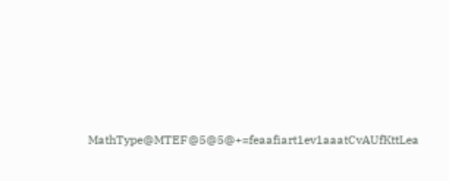MathType@MTEF@5@5@+=feaafiart1ev1aaatCvAUfKttLea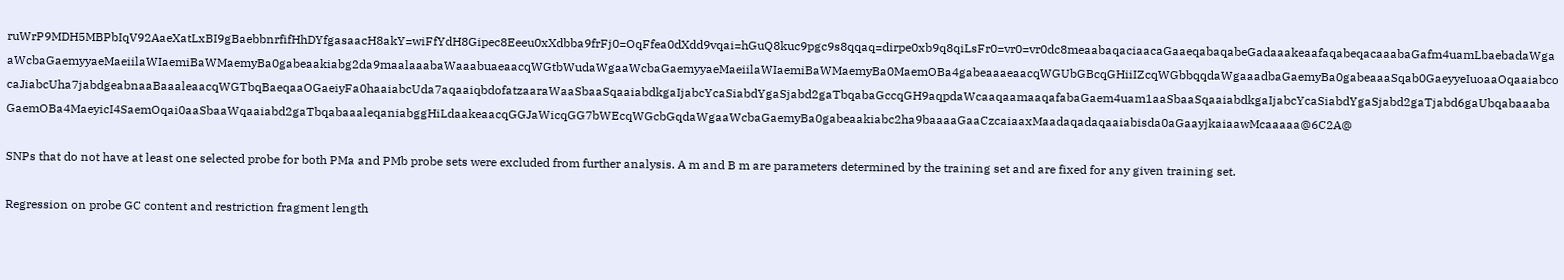ruWrP9MDH5MBPbIqV92AaeXatLxBI9gBaebbnrfifHhDYfgasaacH8akY=wiFfYdH8Gipec8Eeeu0xXdbba9frFj0=OqFfea0dXdd9vqai=hGuQ8kuc9pgc9s8qqaq=dirpe0xb9q8qiLsFr0=vr0=vr0dc8meaabaqaciaacaGaaeqabaqabeGadaaakeaafaqabeqacaaabaGafm4uamLbaebadaWgaaWcbaGaemyyaeMaeiilaWIaemiBaWMaemyBa0gabeaakiabg2da9maalaaabaWaaabuaeaacqWGtbWudaWgaaWcbaGaemyyaeMaeiilaWIaemiBaWMaemyBa0MaemOBa4gabeaaaeaacqWGUbGBcqGHiiIZcqWGbbqqdaWgaaadbaGaemyBa0gabeaaaSqab0GaeyyeIuoaaOqaaiabcocaJiabcUha7jabdgeabnaaBaaaleaacqWGTbqBaeqaaOGaeiyFa0haaiabcUda7aqaaiqbdofatzaaraWaaSbaaSqaaiabdkgaIjabcYcaSiabdYgaSjabd2gaTbqabaGccqGH9aqpdaWcaaqaamaaqafabaGaem4uam1aaSbaaSqaaiabdkgaIjabcYcaSiabdYgaSjabd2gaTjabd6gaUbqabaaabaGaemOBa4MaeyicI4SaemOqai0aaSbaaWqaaiabd2gaTbqabaaaleqaniabggHiLdaakeaacqGGJaWicqGG7bWEcqWGcbGqdaWgaaWcbaGaemyBa0gabeaakiabc2ha9baaaaGaaCzcaiaaxMaadaqadaqaaiabisda0aGaayjkaiaawMcaaaaa@6C2A@

SNPs that do not have at least one selected probe for both PMa and PMb probe sets were excluded from further analysis. A m and B m are parameters determined by the training set and are fixed for any given training set.

Regression on probe GC content and restriction fragment length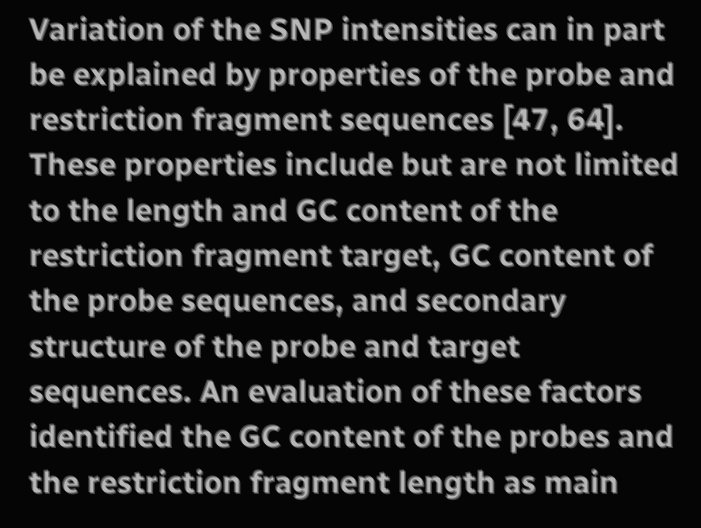Variation of the SNP intensities can in part be explained by properties of the probe and restriction fragment sequences [47, 64]. These properties include but are not limited to the length and GC content of the restriction fragment target, GC content of the probe sequences, and secondary structure of the probe and target sequences. An evaluation of these factors identified the GC content of the probes and the restriction fragment length as main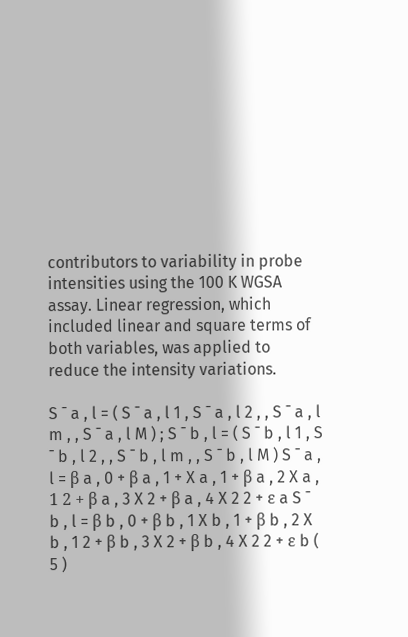contributors to variability in probe intensities using the 100 K WGSA assay. Linear regression, which included linear and square terms of both variables, was applied to reduce the intensity variations.

S ¯ a , l = ( S ¯ a , l 1 , S ¯ a , l 2 , , S ¯ a , l m , , S ¯ a , l M ) ; S ¯ b , l = ( S ¯ b , l 1 , S ¯ b , l 2 , , S ¯ b , l m , , S ¯ b , l M ) S ¯ a , l = β a , 0 + β a , 1 + X a , 1 + β a , 2 X a , 1 2 + β a , 3 X 2 + β a , 4 X 2 2 + ε a S ¯ b , l = β b , 0 + β b , 1 X b , 1 + β b , 2 X b , 1 2 + β b , 3 X 2 + β b , 4 X 2 2 + ε b ( 5 )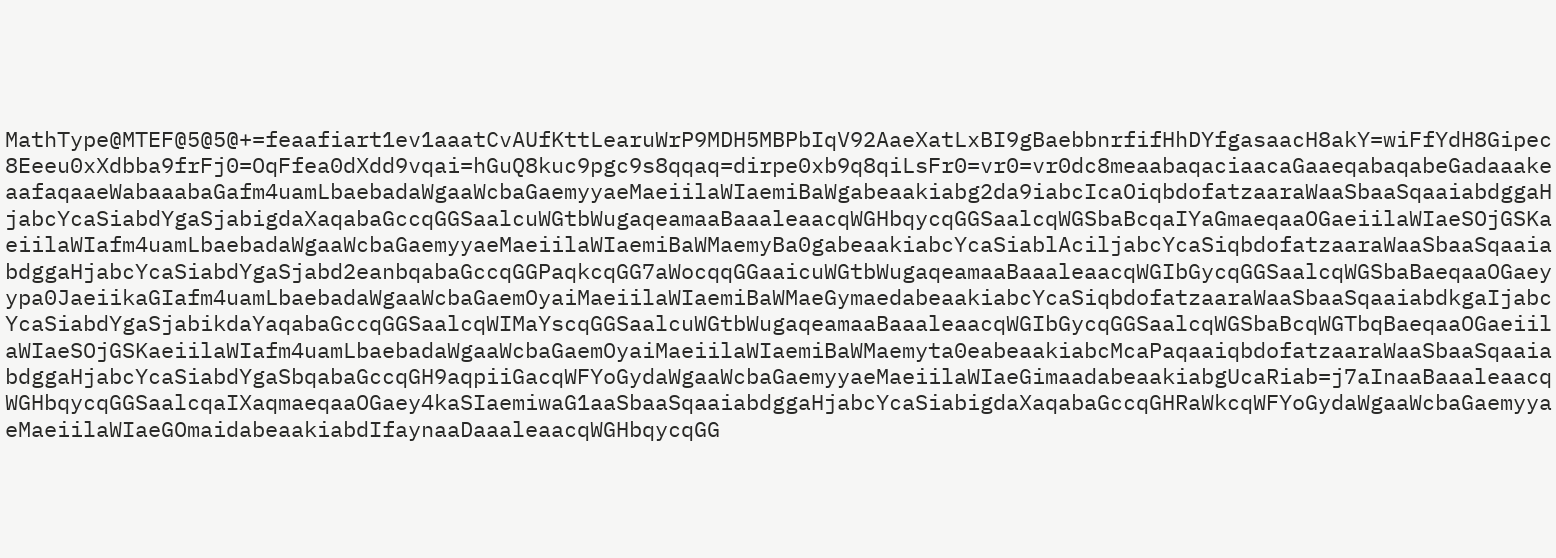MathType@MTEF@5@5@+=feaafiart1ev1aaatCvAUfKttLearuWrP9MDH5MBPbIqV92AaeXatLxBI9gBaebbnrfifHhDYfgasaacH8akY=wiFfYdH8Gipec8Eeeu0xXdbba9frFj0=OqFfea0dXdd9vqai=hGuQ8kuc9pgc9s8qqaq=dirpe0xb9q8qiLsFr0=vr0=vr0dc8meaabaqaciaacaGaaeqabaqabeGadaaakeaafaqaaeWabaaabaGafm4uamLbaebadaWgaaWcbaGaemyyaeMaeiilaWIaemiBaWgabeaakiabg2da9iabcIcaOiqbdofatzaaraWaaSbaaSqaaiabdggaHjabcYcaSiabdYgaSjabigdaXaqabaGccqGGSaalcuWGtbWugaqeamaaBaaaleaacqWGHbqycqGGSaalcqWGSbaBcqaIYaGmaeqaaOGaeiilaWIaeSOjGSKaeiilaWIafm4uamLbaebadaWgaaWcbaGaemyyaeMaeiilaWIaemiBaWMaemyBa0gabeaakiabcYcaSiablAciljabcYcaSiqbdofatzaaraWaaSbaaSqaaiabdggaHjabcYcaSiabdYgaSjabd2eanbqabaGccqGGPaqkcqGG7aWocqqGGaaicuWGtbWugaqeamaaBaaaleaacqWGIbGycqGGSaalcqWGSbaBaeqaaOGaeyypa0JaeiikaGIafm4uamLbaebadaWgaaWcbaGaemOyaiMaeiilaWIaemiBaWMaeGymaedabeaakiabcYcaSiqbdofatzaaraWaaSbaaSqaaiabdkgaIjabcYcaSiabdYgaSjabikdaYaqabaGccqGGSaalcqWIMaYscqGGSaalcuWGtbWugaqeamaaBaaaleaacqWGIbGycqGGSaalcqWGSbaBcqWGTbqBaeqaaOGaeiilaWIaeSOjGSKaeiilaWIafm4uamLbaebadaWgaaWcbaGaemOyaiMaeiilaWIaemiBaWMaemyta0eabeaakiabcMcaPaqaaiqbdofatzaaraWaaSbaaSqaaiabdggaHjabcYcaSiabdYgaSbqabaGccqGH9aqpiiGacqWFYoGydaWgaaWcbaGaemyyaeMaeiilaWIaeGimaadabeaakiabgUcaRiab=j7aInaaBaaaleaacqWGHbqycqGGSaalcqaIXaqmaeqaaOGaey4kaSIaemiwaG1aaSbaaSqaaiabdggaHjabcYcaSiabigdaXaqabaGccqGHRaWkcqWFYoGydaWgaaWcbaGaemyyaeMaeiilaWIaeGOmaidabeaakiabdIfaynaaDaaaleaacqWGHbqycqGG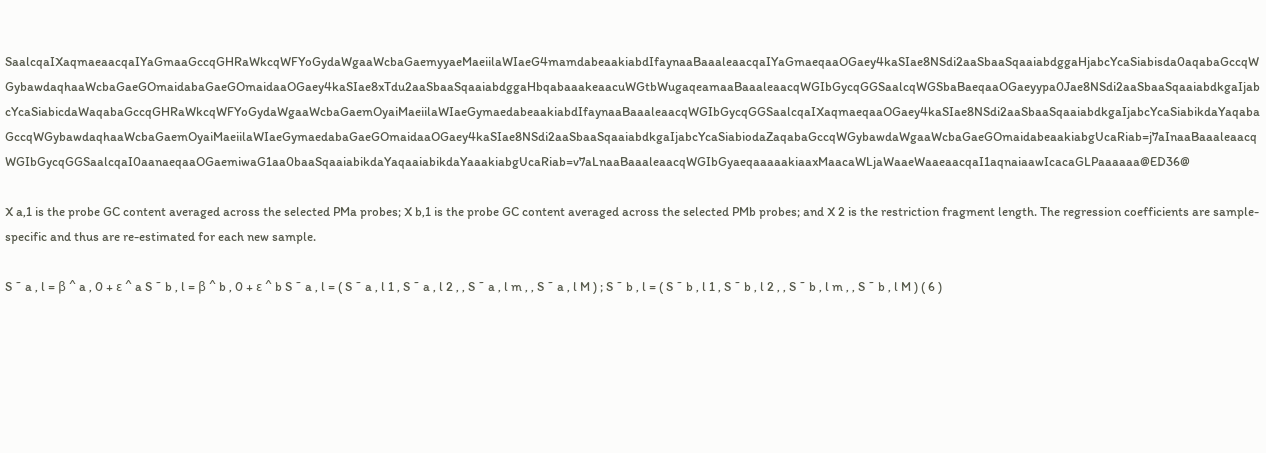SaalcqaIXaqmaeaacqaIYaGmaaGccqGHRaWkcqWFYoGydaWgaaWcbaGaemyyaeMaeiilaWIaeG4mamdabeaakiabdIfaynaaBaaaleaacqaIYaGmaeqaaOGaey4kaSIae8NSdi2aaSbaaSqaaiabdggaHjabcYcaSiabisda0aqabaGccqWGybawdaqhaaWcbaGaeGOmaidabaGaeGOmaidaaOGaey4kaSIae8xTdu2aaSbaaSqaaiabdggaHbqabaaakeaacuWGtbWugaqeamaaBaaaleaacqWGIbGycqGGSaalcqWGSbaBaeqaaOGaeyypa0Jae8NSdi2aaSbaaSqaaiabdkgaIjabcYcaSiabicdaWaqabaGccqGHRaWkcqWFYoGydaWgaaWcbaGaemOyaiMaeiilaWIaeGymaedabeaakiabdIfaynaaBaaaleaacqWGIbGycqGGSaalcqaIXaqmaeqaaOGaey4kaSIae8NSdi2aaSbaaSqaaiabdkgaIjabcYcaSiabikdaYaqabaGccqWGybawdaqhaaWcbaGaemOyaiMaeiilaWIaeGymaedabaGaeGOmaidaaOGaey4kaSIae8NSdi2aaSbaaSqaaiabdkgaIjabcYcaSiabiodaZaqabaGccqWGybawdaWgaaWcbaGaeGOmaidabeaakiabgUcaRiab=j7aInaaBaaaleaacqWGIbGycqGGSaalcqaI0aanaeqaaOGaemiwaG1aa0baaSqaaiabikdaYaqaaiabikdaYaaakiabgUcaRiab=v7aLnaaBaaaleaacqWGIbGyaeqaaaaakiaaxMaacaWLjaWaaeWaaeaacqaI1aqnaiaawIcacaGLPaaaaaa@ED36@

X a,1 is the probe GC content averaged across the selected PMa probes; X b,1 is the probe GC content averaged across the selected PMb probes; and X 2 is the restriction fragment length. The regression coefficients are sample-specific and thus are re-estimated for each new sample.

S ˜ a , l = β ^ a , 0 + ε ^ a S ˜ b , l = β ^ b , 0 + ε ^ b S ˜ a , l = ( S ˜ a , l 1 , S ˜ a , l 2 , , S ˜ a , l m , , S ˜ a , l M ) ; S ˜ b , l = ( S ˜ b , l 1 , S ˜ b , l 2 , , S ˜ b , l m , , S ˜ b , l M ) ( 6 )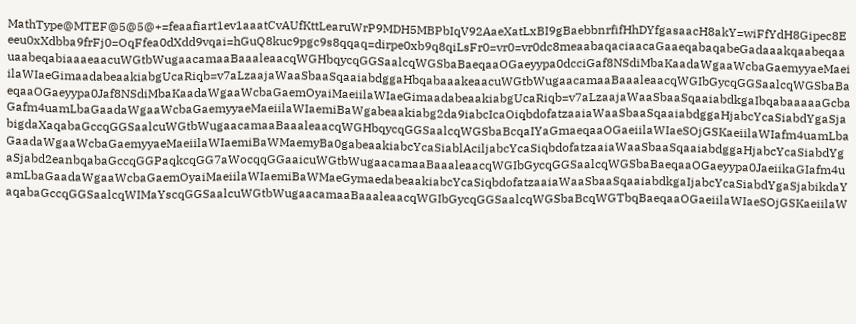MathType@MTEF@5@5@+=feaafiart1ev1aaatCvAUfKttLearuWrP9MDH5MBPbIqV92AaeXatLxBI9gBaebbnrfifHhDYfgasaacH8akY=wiFfYdH8Gipec8Eeeu0xXdbba9frFj0=OqFfea0dXdd9vqai=hGuQ8kuc9pgc9s8qqaq=dirpe0xb9q8qiLsFr0=vr0=vr0dc8meaabaqaciaacaGaaeqabaqabeGadaaakqaabeqaauaabeqabiaaaeaacuWGtbWugaacamaaBaaaleaacqWGHbqycqGGSaalcqWGSbaBaeqaaOGaeyypa0dcciGaf8NSdiMbaKaadaWgaaWcbaGaemyyaeMaeiilaWIaeGimaadabeaakiabgUcaRiqb=v7aLzaajaWaaSbaaSqaaiabdggaHbqabaaakeaacuWGtbWugaacamaaBaaaleaacqWGIbGycqGGSaalcqWGSbaBaeqaaOGaeyypa0Jaf8NSdiMbaKaadaWgaaWcbaGaemOyaiMaeiilaWIaeGimaadabeaakiabgUcaRiqb=v7aLzaajaWaaSbaaSqaaiabdkgaIbqabaaaaaGcbaGafm4uamLbaGaadaWgaaWcbaGaemyyaeMaeiilaWIaemiBaWgabeaakiabg2da9iabcIcaOiqbdofatzaaiaWaaSbaaSqaaiabdggaHjabcYcaSiabdYgaSjabigdaXaqabaGccqGGSaalcuWGtbWugaacamaaBaaaleaacqWGHbqycqGGSaalcqWGSbaBcqaIYaGmaeqaaOGaeiilaWIaeSOjGSKaeiilaWIafm4uamLbaGaadaWgaaWcbaGaemyyaeMaeiilaWIaemiBaWMaemyBa0gabeaakiabcYcaSiablAciljabcYcaSiqbdofatzaaiaWaaSbaaSqaaiabdggaHjabcYcaSiabdYgaSjabd2eanbqabaGccqGGPaqkcqGG7aWocqqGGaaicuWGtbWugaacamaaBaaaleaacqWGIbGycqGGSaalcqWGSbaBaeqaaOGaeyypa0JaeiikaGIafm4uamLbaGaadaWgaaWcbaGaemOyaiMaeiilaWIaemiBaWMaeGymaedabeaakiabcYcaSiqbdofatzaaiaWaaSbaaSqaaiabdkgaIjabcYcaSiabdYgaSjabikdaYaqabaGccqGGSaalcqWIMaYscqGGSaalcuWGtbWugaacamaaBaaaleaacqWGIbGycqGGSaalcqWGSbaBcqWGTbqBaeqaaOGaeiilaWIaeSOjGSKaeiilaW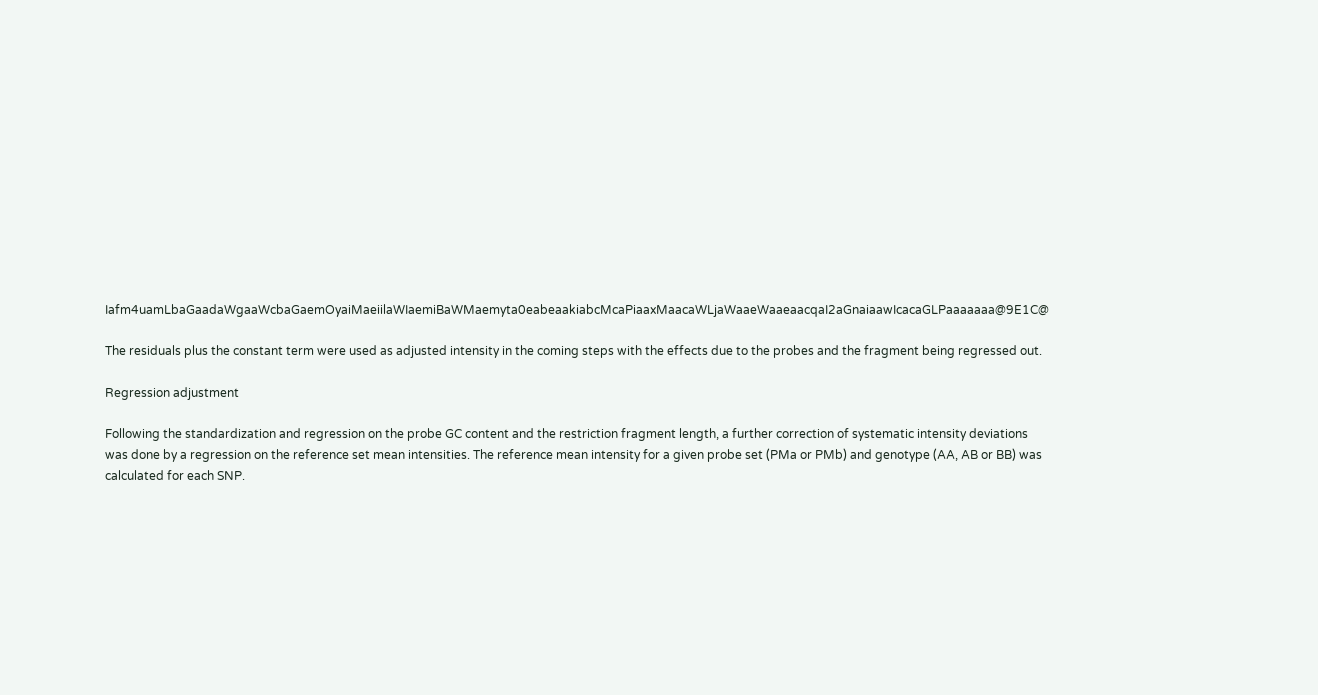Iafm4uamLbaGaadaWgaaWcbaGaemOyaiMaeiilaWIaemiBaWMaemyta0eabeaakiabcMcaPiaaxMaacaWLjaWaaeWaaeaacqaI2aGnaiaawIcacaGLPaaaaaaa@9E1C@

The residuals plus the constant term were used as adjusted intensity in the coming steps with the effects due to the probes and the fragment being regressed out.

Regression adjustment

Following the standardization and regression on the probe GC content and the restriction fragment length, a further correction of systematic intensity deviations was done by a regression on the reference set mean intensities. The reference mean intensity for a given probe set (PMa or PMb) and genotype (AA, AB or BB) was calculated for each SNP.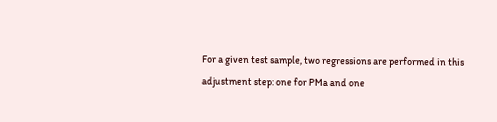For a given test sample, two regressions are performed in this adjustment step: one for PMa and one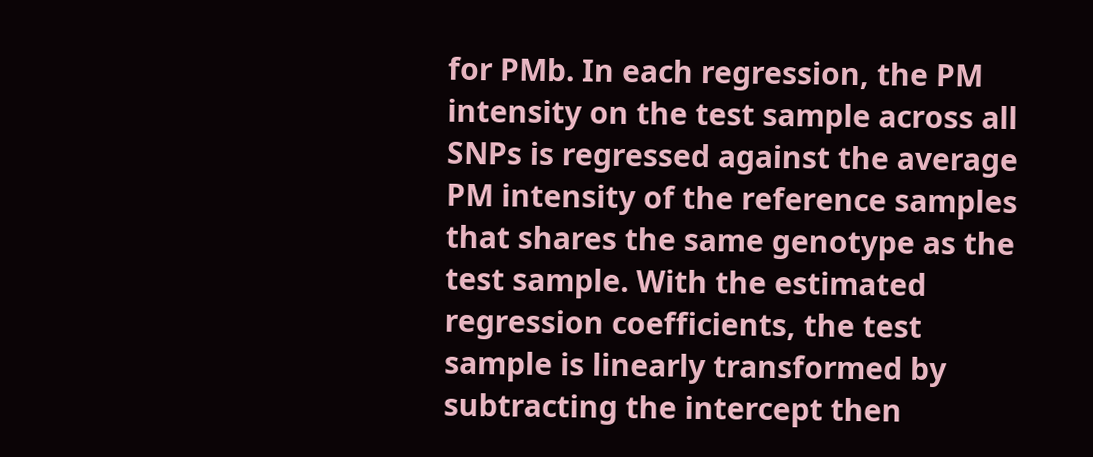for PMb. In each regression, the PM intensity on the test sample across all SNPs is regressed against the average PM intensity of the reference samples that shares the same genotype as the test sample. With the estimated regression coefficients, the test sample is linearly transformed by subtracting the intercept then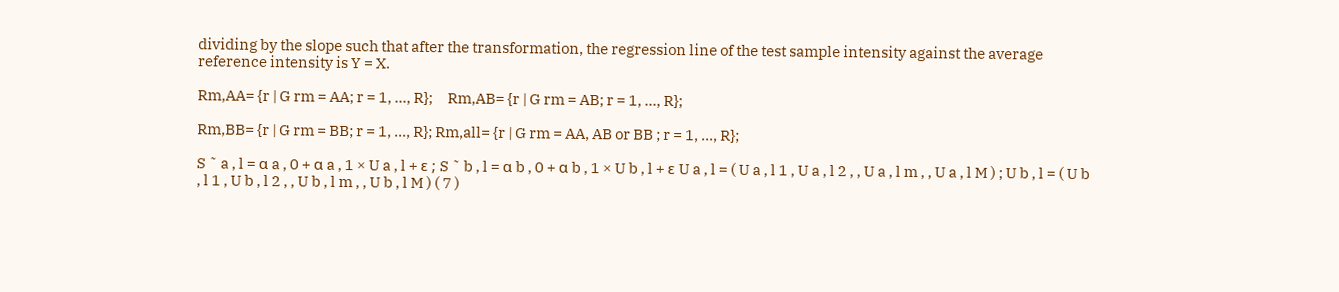dividing by the slope such that after the transformation, the regression line of the test sample intensity against the average reference intensity is Y = X.

Rm,AA= {r | G rm = AA; r = 1, ..., R};     Rm,AB= {r | G rm = AB; r = 1, ..., R};

Rm,BB= {r | G rm = BB; r = 1, ..., R}; Rm,all= {r | G rm = AA, AB or BB ; r = 1, ..., R};

S ˜ a , l = α a , 0 + α a , 1 × U a , l + ε ; S ˜ b , l = α b , 0 + α b , 1 × U b , l + ε U a , l = ( U a , l 1 , U a , l 2 , , U a , l m , , U a , l M ) ; U b , l = ( U b , l 1 , U b , l 2 , , U b , l m , , U b , l M ) ( 7 )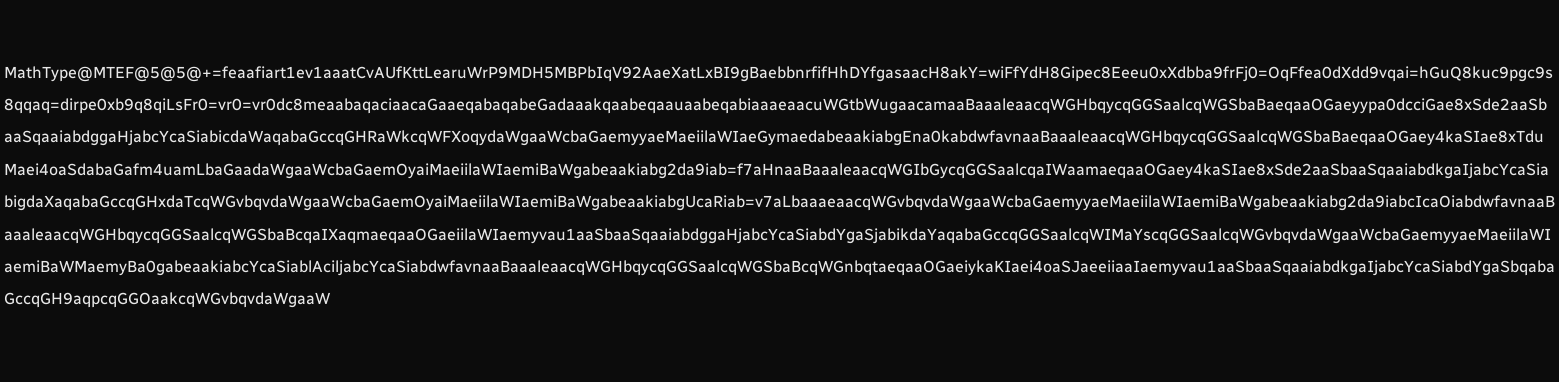MathType@MTEF@5@5@+=feaafiart1ev1aaatCvAUfKttLearuWrP9MDH5MBPbIqV92AaeXatLxBI9gBaebbnrfifHhDYfgasaacH8akY=wiFfYdH8Gipec8Eeeu0xXdbba9frFj0=OqFfea0dXdd9vqai=hGuQ8kuc9pgc9s8qqaq=dirpe0xb9q8qiLsFr0=vr0=vr0dc8meaabaqaciaacaGaaeqabaqabeGadaaakqaabeqaauaabeqabiaaaeaacuWGtbWugaacamaaBaaaleaacqWGHbqycqGGSaalcqWGSbaBaeqaaOGaeyypa0dcciGae8xSde2aaSbaaSqaaiabdggaHjabcYcaSiabicdaWaqabaGccqGHRaWkcqWFXoqydaWgaaWcbaGaemyyaeMaeiilaWIaeGymaedabeaakiabgEna0kabdwfavnaaBaaaleaacqWGHbqycqGGSaalcqWGSbaBaeqaaOGaey4kaSIae8xTduMaei4oaSdabaGafm4uamLbaGaadaWgaaWcbaGaemOyaiMaeiilaWIaemiBaWgabeaakiabg2da9iab=f7aHnaaBaaaleaacqWGIbGycqGGSaalcqaIWaamaeqaaOGaey4kaSIae8xSde2aaSbaaSqaaiabdkgaIjabcYcaSiabigdaXaqabaGccqGHxdaTcqWGvbqvdaWgaaWcbaGaemOyaiMaeiilaWIaemiBaWgabeaakiabgUcaRiab=v7aLbaaaeaacqWGvbqvdaWgaaWcbaGaemyyaeMaeiilaWIaemiBaWgabeaakiabg2da9iabcIcaOiabdwfavnaaBaaaleaacqWGHbqycqGGSaalcqWGSbaBcqaIXaqmaeqaaOGaeiilaWIaemyvau1aaSbaaSqaaiabdggaHjabcYcaSiabdYgaSjabikdaYaqabaGccqGGSaalcqWIMaYscqGGSaalcqWGvbqvdaWgaaWcbaGaemyyaeMaeiilaWIaemiBaWMaemyBa0gabeaakiabcYcaSiablAciljabcYcaSiabdwfavnaaBaaaleaacqWGHbqycqGGSaalcqWGSbaBcqWGnbqtaeqaaOGaeiykaKIaei4oaSJaeeiiaaIaemyvau1aaSbaaSqaaiabdkgaIjabcYcaSiabdYgaSbqabaGccqGH9aqpcqGGOaakcqWGvbqvdaWgaaW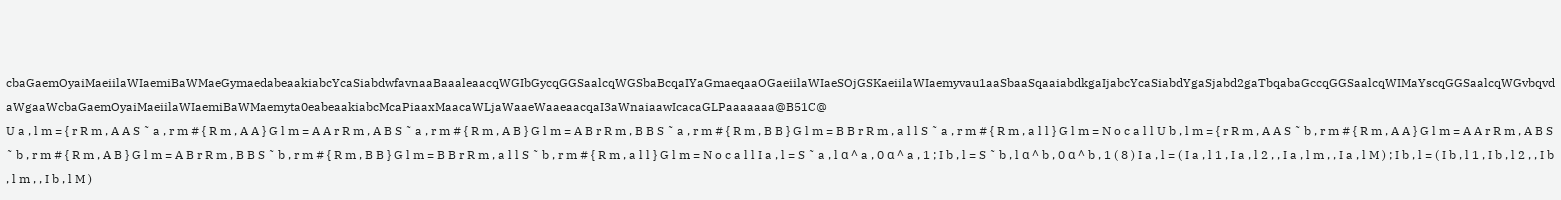cbaGaemOyaiMaeiilaWIaemiBaWMaeGymaedabeaakiabcYcaSiabdwfavnaaBaaaleaacqWGIbGycqGGSaalcqWGSbaBcqaIYaGmaeqaaOGaeiilaWIaeSOjGSKaeiilaWIaemyvau1aaSbaaSqaaiabdkgaIjabcYcaSiabdYgaSjabd2gaTbqabaGccqGGSaalcqWIMaYscqGGSaalcqWGvbqvdaWgaaWcbaGaemOyaiMaeiilaWIaemiBaWMaemyta0eabeaakiabcMcaPiaaxMaacaWLjaWaaeWaaeaacqaI3aWnaiaawIcacaGLPaaaaaaa@B51C@
U a , l m = { r R m , A A S ˜ a , r m # { R m , A A } G l m = A A r R m , A B S ˜ a , r m # { R m , A B } G l m = A B r R m , B B S ˜ a , r m # { R m , B B } G l m = B B r R m , a l l S ˜ a , r m # { R m , a l l } G l m = N o c a l l U b , l m = { r R m , A A S ˜ b , r m # { R m , A A } G l m = A A r R m , A B S ˜ b , r m # { R m , A B } G l m = A B r R m , B B S ˜ b , r m # { R m , B B } G l m = B B r R m , a l l S ˜ b , r m # { R m , a l l } G l m = N o c a l l I a , l = S ˜ a , l α ^ a , 0 α ^ a , 1 ; I b , l = S ˜ b , l α ^ b , 0 α ^ b , 1 ( 8 ) I a , l = ( I a , l 1 , I a , l 2 , , I a , l m , , I a , l M ) ; I b , l = ( I b , l 1 , I b , l 2 , , I b , l m , , I b , l M )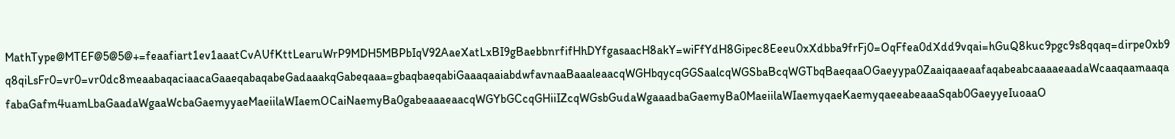MathType@MTEF@5@5@+=feaafiart1ev1aaatCvAUfKttLearuWrP9MDH5MBPbIqV92AaeXatLxBI9gBaebbnrfifHhDYfgasaacH8akY=wiFfYdH8Gipec8Eeeu0xXdbba9frFj0=OqFfea0dXdd9vqai=hGuQ8kuc9pgc9s8qqaq=dirpe0xb9q8qiLsFr0=vr0=vr0dc8meaabaqaciaacaGaaeqabaqabeGadaaakqGabeqaaa=gbaqbaeqabiGaaaqaaiabdwfavnaaBaaaleaacqWGHbqycqGGSaalcqWGSbaBcqWGTbqBaeqaaOGaeyypa0ZaaiqaaeaafaqabeabcaaaaeaadaWcaaqaamaaqafabaGafm4uamLbaGaadaWgaaWcbaGaemyyaeMaeiilaWIaemOCaiNaemyBa0gabeaaaeaacqWGYbGCcqGHiiIZcqWGsbGudaWgaaadbaGaemyBa0MaeiilaWIaemyqaeKaemyqaeeabeaaaSqab0GaeyyeIuoaaO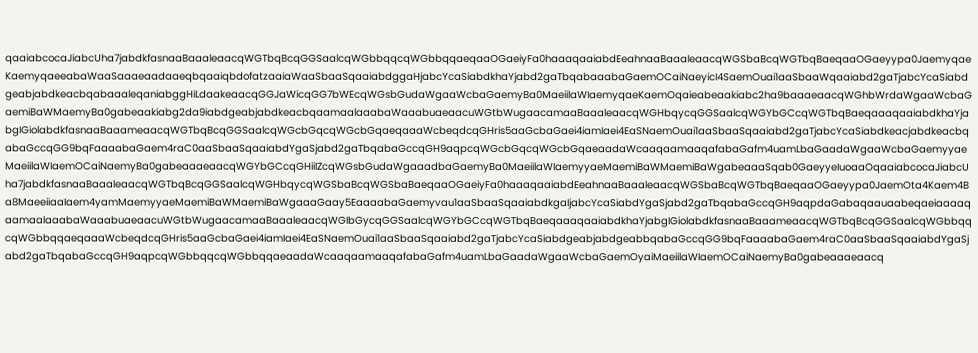qaaiabcocaJiabcUha7jabdkfasnaaBaaaleaacqWGTbqBcqGGSaalcqWGbbqqcqWGbbqqaeqaaOGaeiyFa0haaaqaaiabdEeahnaaBaaaleaacqWGSbaBcqWGTbqBaeqaaOGaeyypa0JaemyqaeKaemyqaeeabaWaaSaaaeaadaaeqbqaaiqbdofatzaaiaWaaSbaaSqaaiabdggaHjabcYcaSiabdkhaYjabd2gaTbqabaaabaGaemOCaiNaeyicI4SaemOuai1aaSbaaWqaaiabd2gaTjabcYcaSiabdgeabjabdkeacbqabaaaleqaniabggHiLdaakeaacqGGJaWicqGG7bWEcqWGsbGudaWgaaWcbaGaemyBa0MaeiilaWIaemyqaeKaemOqaieabeaakiabc2ha9baaaeaacqWGhbWrdaWgaaWcbaGaemiBaWMaemyBa0gabeaakiabg2da9iabdgeabjabdkeacbqaamaalaaabaWaaabuaeaacuWGtbWugaacamaaBaaaleaacqWGHbqycqGGSaalcqWGYbGCcqWGTbqBaeqaaaqaaiabdkhaYjabgIGiolabdkfasnaaBaaameaacqWGTbqBcqGGSaalcqWGcbGqcqWGcbGqaeqaaaWcbeqdcqGHris5aaGcbaGaei4iamIaei4EaSNaemOuai1aaSbaaSqaaiabd2gaTjabcYcaSiabdkeacjabdkeacbqabaGccqGG9bqFaaaabaGaem4raC0aaSbaaSqaaiabdYgaSjabd2gaTbqabaGccqGH9aqpcqWGcbGqcqWGcbGqaeaadaWcaaqaamaaqafabaGafm4uamLbaGaadaWgaaWcbaGaemyyaeMaeiilaWIaemOCaiNaemyBa0gabeaaaeaacqWGYbGCcqGHiiIZcqWGsbGudaWgaaadbaGaemyBa0MaeiilaWIaemyyaeMaemiBaWMaemiBaWgabeaaaSqab0GaeyyeIuoaaOqaaiabcocaJiabcUha7jabdkfasnaaBaaaleaacqWGTbqBcqGGSaalcqWGHbqycqWGSbaBcqWGSbaBaeqaaOGaeiyFa0haaaqaaiabdEeahnaaBaaaleaacqWGSbaBcqWGTbqBaeqaaOGaeyypa0JaemOta4Kaem4Ba8MaeeiiaaIaem4yamMaemyyaeMaemiBaWMaemiBaWgaaaGaay5EaaaabaGaemyvau1aaSbaaSqaaiabdkgaIjabcYcaSiabdYgaSjabd2gaTbqabaGccqGH9aqpdaGabaqaauaabeqaeiaaaaqaamaalaaabaWaaabuaeaacuWGtbWugaacamaaBaaaleaacqWGIbGycqGGSaalcqWGYbGCcqWGTbqBaeqaaaqaaiabdkhaYjabgIGiolabdkfasnaaBaaameaacqWGTbqBcqGGSaalcqWGbbqqcqWGbbqqaeqaaaWcbeqdcqGHris5aaGcbaGaei4iamIaei4EaSNaemOuai1aaSbaaSqaaiabd2gaTjabcYcaSiabdgeabjabdgeabbqabaGccqGG9bqFaaaabaGaem4raC0aaSbaaSqaaiabdYgaSjabd2gaTbqabaGccqGH9aqpcqWGbbqqcqWGbbqqaeaadaWcaaqaamaaqafabaGafm4uamLbaGaadaWgaaWcbaGaemOyaiMaeiilaWIaemOCaiNaemyBa0gabeaaaeaacq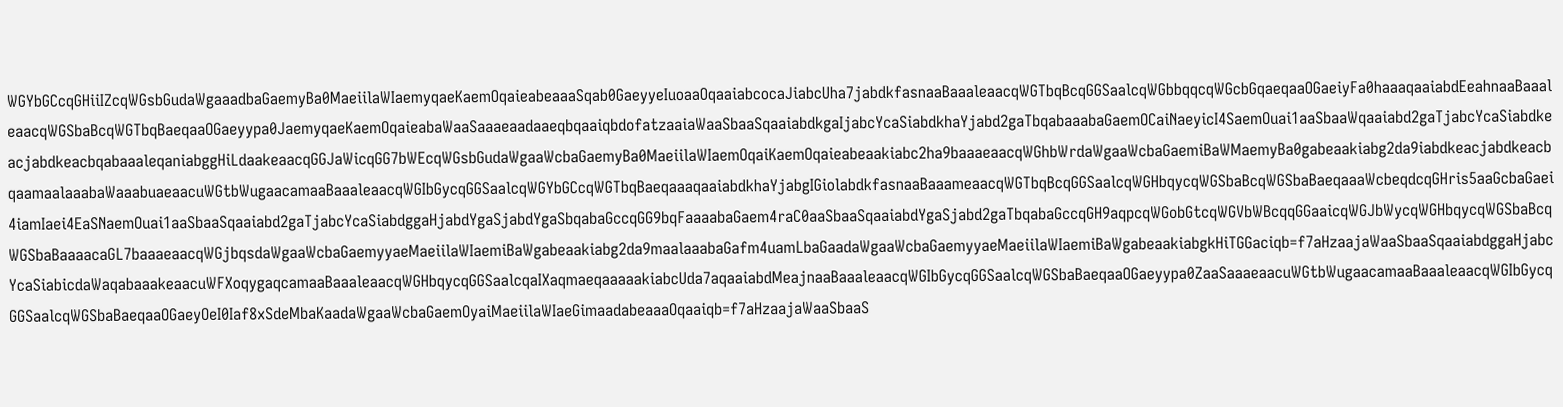WGYbGCcqGHiiIZcqWGsbGudaWgaaadbaGaemyBa0MaeiilaWIaemyqaeKaemOqaieabeaaaSqab0GaeyyeIuoaaOqaaiabcocaJiabcUha7jabdkfasnaaBaaaleaacqWGTbqBcqGGSaalcqWGbbqqcqWGcbGqaeqaaOGaeiyFa0haaaqaaiabdEeahnaaBaaaleaacqWGSbaBcqWGTbqBaeqaaOGaeyypa0JaemyqaeKaemOqaieabaWaaSaaaeaadaaeqbqaaiqbdofatzaaiaWaaSbaaSqaaiabdkgaIjabcYcaSiabdkhaYjabd2gaTbqabaaabaGaemOCaiNaeyicI4SaemOuai1aaSbaaWqaaiabd2gaTjabcYcaSiabdkeacjabdkeacbqabaaaleqaniabggHiLdaakeaacqGGJaWicqGG7bWEcqWGsbGudaWgaaWcbaGaemyBa0MaeiilaWIaemOqaiKaemOqaieabeaakiabc2ha9baaaeaacqWGhbWrdaWgaaWcbaGaemiBaWMaemyBa0gabeaakiabg2da9iabdkeacjabdkeacbqaamaalaaabaWaaabuaeaacuWGtbWugaacamaaBaaaleaacqWGIbGycqGGSaalcqWGYbGCcqWGTbqBaeqaaaqaaiabdkhaYjabgIGiolabdkfasnaaBaaameaacqWGTbqBcqGGSaalcqWGHbqycqWGSbaBcqWGSbaBaeqaaaWcbeqdcqGHris5aaGcbaGaei4iamIaei4EaSNaemOuai1aaSbaaSqaaiabd2gaTjabcYcaSiabdggaHjabdYgaSjabdYgaSbqabaGccqGG9bqFaaaabaGaem4raC0aaSbaaSqaaiabdYgaSjabd2gaTbqabaGccqGH9aqpcqWGobGtcqWGVbWBcqqGGaaicqWGJbWycqWGHbqycqWGSbaBcqWGSbaBaaaacaGL7baaaeaacqWGjbqsdaWgaaWcbaGaemyyaeMaeiilaWIaemiBaWgabeaakiabg2da9maalaaabaGafm4uamLbaGaadaWgaaWcbaGaemyyaeMaeiilaWIaemiBaWgabeaakiabgkHiTGGaciqb=f7aHzaajaWaaSbaaSqaaiabdggaHjabcYcaSiabicdaWaqabaaakeaacuWFXoqygaqcamaaBaaaleaacqWGHbqycqGGSaalcqaIXaqmaeqaaaaakiabcUda7aqaaiabdMeajnaaBaaaleaacqWGIbGycqGGSaalcqWGSbaBaeqaaOGaeyypa0ZaaSaaaeaacuWGtbWugaacamaaBaaaleaacqWGIbGycqGGSaalcqWGSbaBaeqaaOGaeyOeI0Iaf8xSdeMbaKaadaWgaaWcbaGaemOyaiMaeiilaWIaeGimaadabeaaaOqaaiqb=f7aHzaajaWaaSbaaS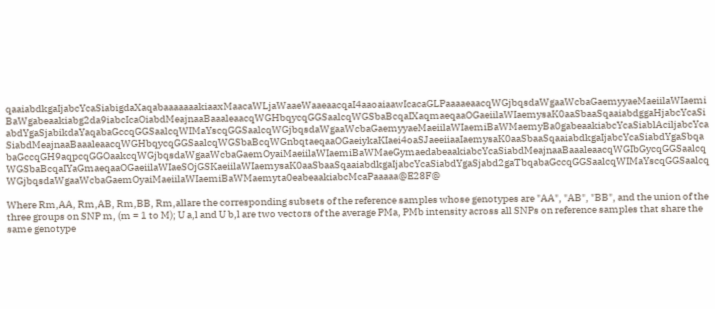qaaiabdkgaIjabcYcaSiabigdaXaqabaaaaaaakiaaxMaacaWLjaWaaeWaaeaacqaI4aaoaiaawIcacaGLPaaaaeaacqWGjbqsdaWgaaWcbaGaemyyaeMaeiilaWIaemiBaWgabeaakiabg2da9iabcIcaOiabdMeajnaaBaaaleaacqWGHbqycqGGSaalcqWGSbaBcqaIXaqmaeqaaOGaeiilaWIaemysaK0aaSbaaSqaaiabdggaHjabcYcaSiabdYgaSjabikdaYaqabaGccqGGSaalcqWIMaYscqGGSaalcqWGjbqsdaWgaaWcbaGaemyyaeMaeiilaWIaemiBaWMaemyBa0gabeaakiabcYcaSiablAciljabcYcaSiabdMeajnaaBaaaleaacqWGHbqycqGGSaalcqWGSbaBcqWGnbqtaeqaaOGaeiykaKIaei4oaSJaeeiiaaIaemysaK0aaSbaaSqaaiabdkgaIjabcYcaSiabdYgaSbqabaGccqGH9aqpcqGGOaakcqWGjbqsdaWgaaWcbaGaemOyaiMaeiilaWIaemiBaWMaeGymaedabeaakiabcYcaSiabdMeajnaaBaaaleaacqWGIbGycqGGSaalcqWGSbaBcqaIYaGmaeqaaOGaeiilaWIaeSOjGSKaeiilaWIaemysaK0aaSbaaSqaaiabdkgaIjabcYcaSiabdYgaSjabd2gaTbqabaGccqGGSaalcqWIMaYscqGGSaalcqWGjbqsdaWgaaWcbaGaemOyaiMaeiilaWIaemiBaWMaemyta0eabeaakiabcMcaPaaaaa@E28F@

Where Rm,AA, Rm,AB, Rm,BB, Rm,allare the corresponding subsets of the reference samples whose genotypes are "AA", "AB", "BB", and the union of the three groups on SNP m, (m = 1 to M); U a,l and U b,l are two vectors of the average PMa, PMb intensity across all SNPs on reference samples that share the same genotype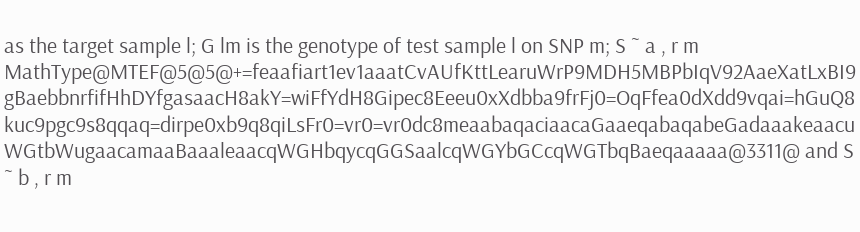as the target sample l; G lm is the genotype of test sample l on SNP m; S ˜ a , r m MathType@MTEF@5@5@+=feaafiart1ev1aaatCvAUfKttLearuWrP9MDH5MBPbIqV92AaeXatLxBI9gBaebbnrfifHhDYfgasaacH8akY=wiFfYdH8Gipec8Eeeu0xXdbba9frFj0=OqFfea0dXdd9vqai=hGuQ8kuc9pgc9s8qqaq=dirpe0xb9q8qiLsFr0=vr0=vr0dc8meaabaqaciaacaGaaeqabaqabeGadaaakeaacuWGtbWugaacamaaBaaaleaacqWGHbqycqGGSaalcqWGYbGCcqWGTbqBaeqaaaaa@3311@ and S ˜ b , r m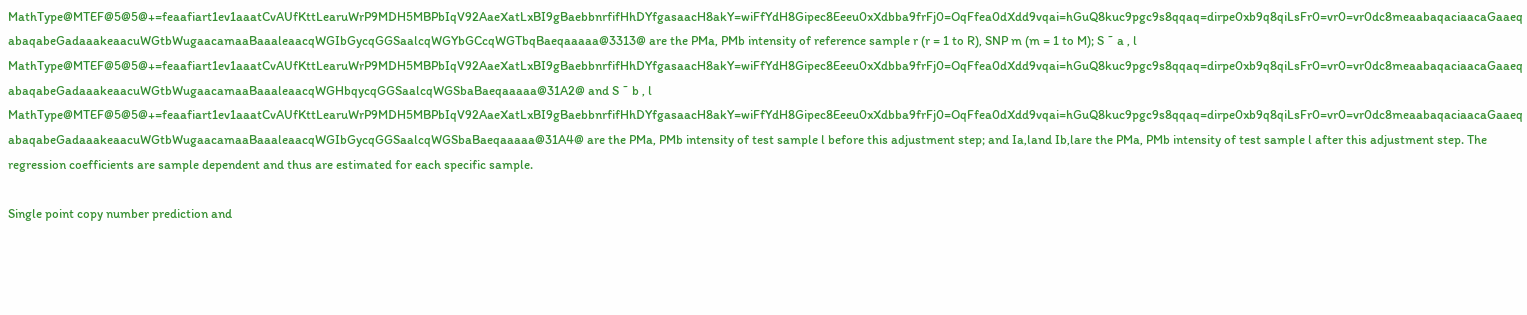MathType@MTEF@5@5@+=feaafiart1ev1aaatCvAUfKttLearuWrP9MDH5MBPbIqV92AaeXatLxBI9gBaebbnrfifHhDYfgasaacH8akY=wiFfYdH8Gipec8Eeeu0xXdbba9frFj0=OqFfea0dXdd9vqai=hGuQ8kuc9pgc9s8qqaq=dirpe0xb9q8qiLsFr0=vr0=vr0dc8meaabaqaciaacaGaaeqabaqabeGadaaakeaacuWGtbWugaacamaaBaaaleaacqWGIbGycqGGSaalcqWGYbGCcqWGTbqBaeqaaaaa@3313@ are the PMa, PMb intensity of reference sample r (r = 1 to R), SNP m (m = 1 to M); S ˜ a , l MathType@MTEF@5@5@+=feaafiart1ev1aaatCvAUfKttLearuWrP9MDH5MBPbIqV92AaeXatLxBI9gBaebbnrfifHhDYfgasaacH8akY=wiFfYdH8Gipec8Eeeu0xXdbba9frFj0=OqFfea0dXdd9vqai=hGuQ8kuc9pgc9s8qqaq=dirpe0xb9q8qiLsFr0=vr0=vr0dc8meaabaqaciaacaGaaeqabaqabeGadaaakeaacuWGtbWugaacamaaBaaaleaacqWGHbqycqGGSaalcqWGSbaBaeqaaaaa@31A2@ and S ˜ b , l MathType@MTEF@5@5@+=feaafiart1ev1aaatCvAUfKttLearuWrP9MDH5MBPbIqV92AaeXatLxBI9gBaebbnrfifHhDYfgasaacH8akY=wiFfYdH8Gipec8Eeeu0xXdbba9frFj0=OqFfea0dXdd9vqai=hGuQ8kuc9pgc9s8qqaq=dirpe0xb9q8qiLsFr0=vr0=vr0dc8meaabaqaciaacaGaaeqabaqabeGadaaakeaacuWGtbWugaacamaaBaaaleaacqWGIbGycqGGSaalcqWGSbaBaeqaaaaa@31A4@ are the PMa, PMb intensity of test sample l before this adjustment step; and Ia,land Ib,lare the PMa, PMb intensity of test sample l after this adjustment step. The regression coefficients are sample dependent and thus are estimated for each specific sample.

Single point copy number prediction and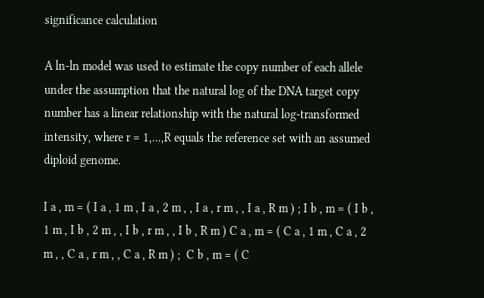significance calculation

A ln-ln model was used to estimate the copy number of each allele under the assumption that the natural log of the DNA target copy number has a linear relationship with the natural log-transformed intensity, where r = 1,...,R equals the reference set with an assumed diploid genome.

I a , m = ( I a , 1 m , I a , 2 m , , I a , r m , , I a , R m ) ; I b , m = ( I b , 1 m , I b , 2 m , , I b , r m , , I b , R m ) C a , m = ( C a , 1 m , C a , 2 m , , C a , r m , , C a , R m ) ;  C b , m = ( C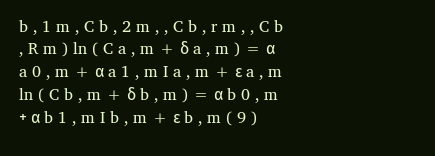b , 1 m , C b , 2 m , , C b , r m , , C b , R m ) ln ( C a , m + δ a , m ) = α a 0 , m + α a 1 , m I a , m + ε a , m ln ( C b , m + δ b , m ) = α b 0 , m + α b 1 , m I b , m + ε b , m ( 9 )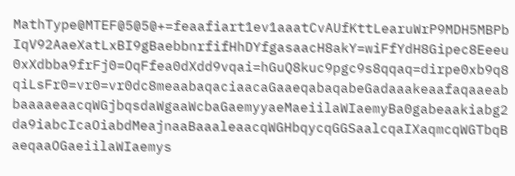MathType@MTEF@5@5@+=feaafiart1ev1aaatCvAUfKttLearuWrP9MDH5MBPbIqV92AaeXatLxBI9gBaebbnrfifHhDYfgasaacH8akY=wiFfYdH8Gipec8Eeeu0xXdbba9frFj0=OqFfea0dXdd9vqai=hGuQ8kuc9pgc9s8qqaq=dirpe0xb9q8qiLsFr0=vr0=vr0dc8meaabaqaciaacaGaaeqabaqabeGadaaakeaafaqaaeabbaaaaeaacqWGjbqsdaWgaaWcbaGaemyyaeMaeiilaWIaemyBa0gabeaakiabg2da9iabcIcaOiabdMeajnaaBaaaleaacqWGHbqycqGGSaalcqaIXaqmcqWGTbqBaeqaaOGaeiilaWIaemys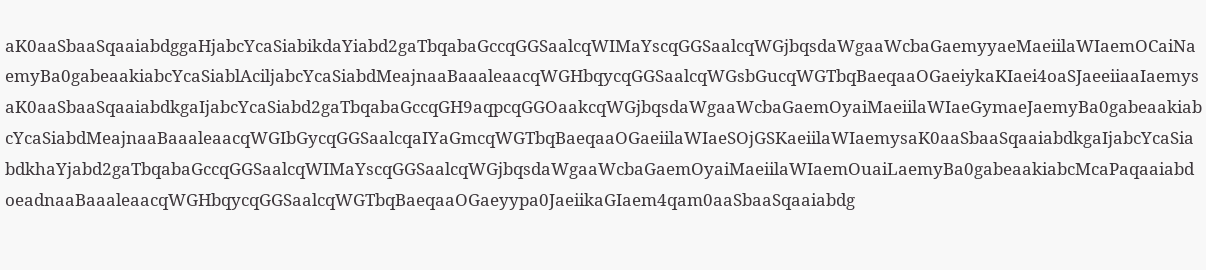aK0aaSbaaSqaaiabdggaHjabcYcaSiabikdaYiabd2gaTbqabaGccqGGSaalcqWIMaYscqGGSaalcqWGjbqsdaWgaaWcbaGaemyyaeMaeiilaWIaemOCaiNaemyBa0gabeaakiabcYcaSiablAciljabcYcaSiabdMeajnaaBaaaleaacqWGHbqycqGGSaalcqWGsbGucqWGTbqBaeqaaOGaeiykaKIaei4oaSJaeeiiaaIaemysaK0aaSbaaSqaaiabdkgaIjabcYcaSiabd2gaTbqabaGccqGH9aqpcqGGOaakcqWGjbqsdaWgaaWcbaGaemOyaiMaeiilaWIaeGymaeJaemyBa0gabeaakiabcYcaSiabdMeajnaaBaaaleaacqWGIbGycqGGSaalcqaIYaGmcqWGTbqBaeqaaOGaeiilaWIaeSOjGSKaeiilaWIaemysaK0aaSbaaSqaaiabdkgaIjabcYcaSiabdkhaYjabd2gaTbqabaGccqGGSaalcqWIMaYscqGGSaalcqWGjbqsdaWgaaWcbaGaemOyaiMaeiilaWIaemOuaiLaemyBa0gabeaakiabcMcaPaqaaiabdoeadnaaBaaaleaacqWGHbqycqGGSaalcqWGTbqBaeqaaOGaeyypa0JaeiikaGIaem4qam0aaSbaaSqaaiabdg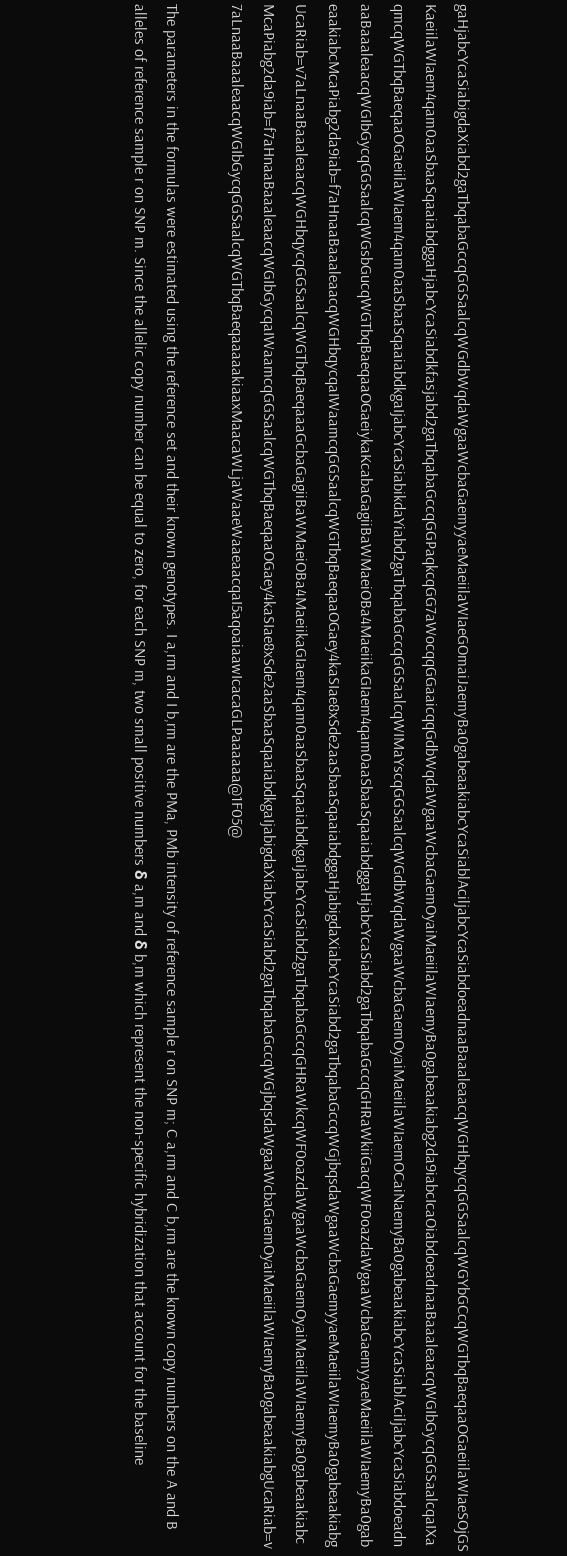gaHjabcYcaSiabigdaXiabd2gaTbqabaGccqGGSaalcqWGdbWqdaWgaaWcbaGaemyyaeMaeiilaWIaeGOmaiJaemyBa0gabeaakiabcYcaSiablAciljabcYcaSiabdoeadnaaBaaaleaacqWGHbqycqGGSaalcqWGYbGCcqWGTbqBaeqaaOGaeiilaWIaeSOjGSKaeiilaWIaem4qam0aaSbaaSqaaiabdggaHjabcYcaSiabdkfasjabd2gaTbqabaGccqGGPaqkcqGG7aWocqqGGaaicqqGdbWqdaWgaaWcbaGaemOyaiMaeiilaWIaemyBa0gabeaakiabg2da9iabcIcaOiabdoeadnaaBaaaleaacqWGIbGycqGGSaalcqaIXaqmcqWGTbqBaeqaaOGaeiilaWIaem4qam0aaSbaaSqaaiabdkgaIjabcYcaSiabikdaYiabd2gaTbqabaGccqGGSaalcqWIMaYscqGGSaalcqWGdbWqdaWgaaWcbaGaemOyaiMaeiilaWIaemOCaiNaemyBa0gabeaakiabcYcaSiablAciljabcYcaSiabdoeadnaaBaaaleaacqWGIbGycqGGSaalcqWGsbGucqWGTbqBaeqaaOGaeiykaKcabaGagiiBaWMaeiOBa4MaeiikaGIaem4qam0aaSbaaSqaaiabdggaHjabcYcaSiabd2gaTbqabaGccqGHRaWkiiGacqWF0oazdaWgaaWcbaGaemyyaeMaeiilaWIaemyBa0gabeaakiabcMcaPiabg2da9iab=f7aHnaaBaaaleaacqWGHbqycqaIWaamcqGGSaalcqWGTbqBaeqaaOGaey4kaSIae8xSde2aaSbaaSqaaiabdggaHjabigdaXiabcYcaSiabd2gaTbqabaGccqWGjbqsdaWgaaWcbaGaemyyaeMaeiilaWIaemyBa0gabeaakiabgUcaRiab=v7aLnaaBaaaleaacqWGHbqycqGGSaalcqWGTbqBaeqaaaGcbaGagiiBaWMaeiOBa4MaeiikaGIaem4qam0aaSbaaSqaaiabdkgaIjabcYcaSiabd2gaTbqabaGccqGHRaWkcqWF0oazdaWgaaWcbaGaemOyaiMaeiilaWIaemyBa0gabeaakiabcMcaPiabg2da9iab=f7aHnaaBaaaleaacqWGIbGycqaIWaamcqGGSaalcqWGTbqBaeqaaOGaey4kaSIae8xSde2aaSbaaSqaaiabdkgaIjabigdaXiabcYcaSiabd2gaTbqabaGccqWGjbqsdaWgaaWcbaGaemOyaiMaeiilaWIaemyBa0gabeaakiabgUcaRiab=v7aLnaaBaaaleaacqWGIbGycqGGSaalcqWGTbqBaeqaaaaakiaaxMaacaWLjaWaaeWaaeaacqaI5aqoaiaawIcacaGLPaaaaaa@1F05@

The parameters in the formulas were estimated using the reference set and their known genotypes. I a,rm and I b,rm are the PMa, PMb intensity of reference sample r on SNP m; C a,rm and C b,rm are the known copy numbers on the A and B alleles of reference sample r on SNP m. Since the allelic copy number can be equal to zero, for each SNP m, two small positive numbers δ a,m and δ b,m which represent the non-specific hybridization that account for the baseline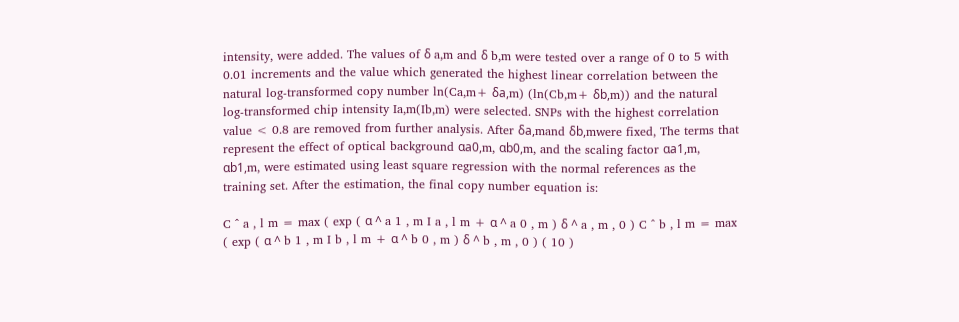intensity, were added. The values of δ a,m and δ b,m were tested over a range of 0 to 5 with 0.01 increments and the value which generated the highest linear correlation between the natural log-transformed copy number ln(Ca,m+ δa,m) (ln(Cb,m+ δb,m)) and the natural log-transformed chip intensity Ia,m(Ib,m) were selected. SNPs with the highest correlation value < 0.8 are removed from further analysis. After δa,mand δb,mwere fixed, The terms that represent the effect of optical background αa0,m, αb0,m, and the scaling factor αa1,m, αb1,m, were estimated using least square regression with the normal references as the training set. After the estimation, the final copy number equation is:

C ^ a , l m = max ( exp ( α ^ a 1 , m I a , l m + α ^ a 0 , m ) δ ^ a , m , 0 ) C ^ b , l m = max ( exp ( α ^ b 1 , m I b , l m + α ^ b 0 , m ) δ ^ b , m , 0 ) ( 10 )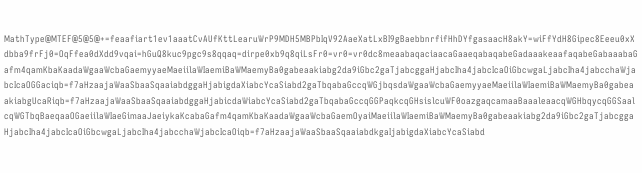MathType@MTEF@5@5@+=feaafiart1ev1aaatCvAUfKttLearuWrP9MDH5MBPbIqV92AaeXatLxBI9gBaebbnrfifHhDYfgasaacH8akY=wiFfYdH8Gipec8Eeeu0xXdbba9frFj0=OqFfea0dXdd9vqai=hGuQ8kuc9pgc9s8qqaq=dirpe0xb9q8qiLsFr0=vr0=vr0dc8meaabaqaciaacaGaaeqabaqabeGadaaakeaafaqabeGabaaabaGafm4qamKbaKaadaWgaaWcbaGaemyyaeMaeiilaWIaemiBaWMaemyBa0gabeaakiabg2da9iGbc2gaTjabcggaHjabcIha4jabcIcaOiGbcwgaLjabcIha4jabcchaWjabcIcaOGGaciqb=f7aHzaajaWaaSbaaSqaaiabdggaHjabigdaXiabcYcaSiabd2gaTbqabaGccqWGjbqsdaWgaaWcbaGaemyyaeMaeiilaWIaemiBaWMaemyBa0gabeaakiabgUcaRiqb=f7aHzaajaWaaSbaaSqaaiabdggaHjabicdaWiabcYcaSiabd2gaTbqabaGccqGGPaqkcqGHsislcuWF0oazgaqcamaaBaaaleaacqWGHbqycqGGSaalcqWGTbqBaeqaaOGaeiilaWIaeGimaaJaeiykaKcabaGafm4qamKbaKaadaWgaaWcbaGaemOyaiMaeiilaWIaemiBaWMaemyBa0gabeaakiabg2da9iGbc2gaTjabcggaHjabcIha4jabcIcaOiGbcwgaLjabcIha4jabcchaWjabcIcaOiqb=f7aHzaajaWaaSbaaSqaaiabdkgaIjabigdaXiabcYcaSiabd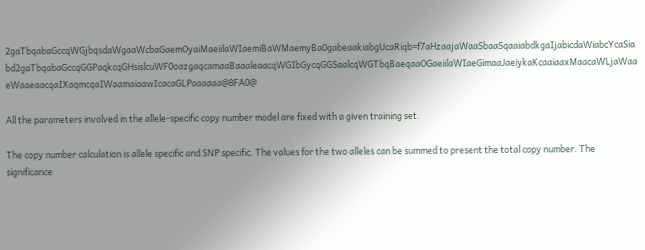2gaTbqabaGccqWGjbqsdaWgaaWcbaGaemOyaiMaeiilaWIaemiBaWMaemyBa0gabeaakiabgUcaRiqb=f7aHzaajaWaaSbaaSqaaiabdkgaIjabicdaWiabcYcaSiabd2gaTbqabaGccqGGPaqkcqGHsislcuWF0oazgaqcamaaBaaaleaacqWGIbGycqGGSaalcqWGTbqBaeqaaOGaeiilaWIaeGimaaJaeiykaKcaaiaaxMaacaWLjaWaaeWaaeaacqaIXaqmcqaIWaamaiaawIcacaGLPaaaaaa@8FA0@

All the parameters involved in the allele-specific copy number model are fixed with a given training set.

The copy number calculation is allele specific and SNP specific. The values for the two alleles can be summed to present the total copy number. The significance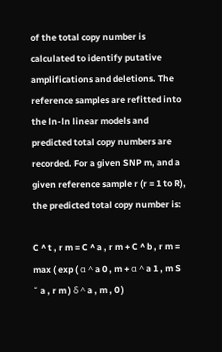of the total copy number is calculated to identify putative amplifications and deletions. The reference samples are refitted into the ln-ln linear models and predicted total copy numbers are recorded. For a given SNP m, and a given reference sample r (r = 1 to R), the predicted total copy number is:

C ^ t , r m = C ^ a , r m + C ^ b , r m = max ( exp ( α ^ a 0 , m + α ^ a 1 , m S ˜ a , r m ) δ ^ a , m , 0 )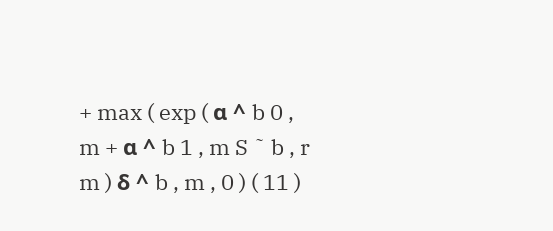+ max ( exp ( α ^ b 0 , m + α ^ b 1 , m S ˜ b , r m ) δ ^ b , m , 0 ) ( 11 )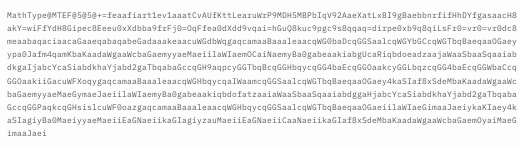MathType@MTEF@5@5@+=feaafiart1ev1aaatCvAUfKttLearuWrP9MDH5MBPbIqV92AaeXatLxBI9gBaebbnrfifHhDYfgasaacH8akY=wiFfYdH8Gipec8Eeeu0xXdbba9frFj0=OqFfea0dXdd9vqai=hGuQ8kuc9pgc9s8qqaq=dirpe0xb9q8qiLsFr0=vr0=vr0dc8meaabaqaciaacaGaaeqabaqabeGadaaakeaacuWGdbWqgaqcamaaBaaaleaacqWG0baDcqGGSaalcqWGYbGCcqWGTbqBaeqaaOGaeyypa0Jafm4qamKbaKaadaWgaaWcbaGaemyyaeMaeiilaWIaemOCaiNaemyBa0gabeaakiabgUcaRiqbdoeadzaajaWaaSbaaSqaaiabdkgaIjabcYcaSiabdkhaYjabd2gaTbqabaGccqGH9aqpcyGGTbqBcqGGHbqycqGG4baEcqGGOaakcyGGLbqzcqGG4baEcqGGWbaCcqGGOaakiiGacuWFXoqygaqcamaaBaaaleaacqWGHbqycqaIWaamcqGGSaalcqWGTbqBaeqaaOGaey4kaSIaf8xSdeMbaKaadaWgaaWcbaGaemyyaeMaeGymaeJaeiilaWIaemyBa0gabeaakiqbdofatzaaiaWaaSbaaSqaaiabdggaHjabcYcaSiabdkhaYjabd2gaTbqabaGccqGGPaqkcqGHsislcuWF0oazgaqcamaaBaaaleaacqWGHbqycqGGSaalcqWGTbqBaeqaaOGaeiilaWIaeGimaaJaeiykaKIaey4kaSIagiyBa0MaeiyyaeMaeiiEaGNaeiikaGIagiyzauMaeiiEaGNaeiiCaaNaeiikaGIaf8xSdeMbaKaadaWgaaWcbaGaemOyaiMaeGimaaJaei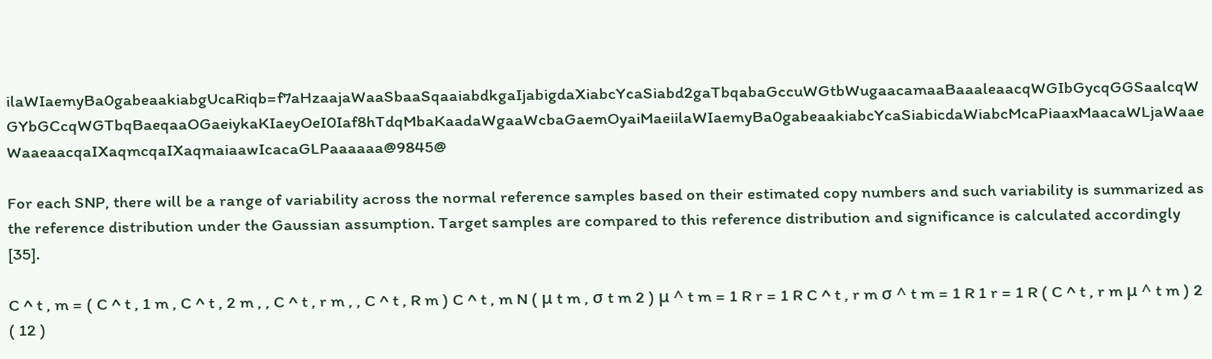ilaWIaemyBa0gabeaakiabgUcaRiqb=f7aHzaajaWaaSbaaSqaaiabdkgaIjabigdaXiabcYcaSiabd2gaTbqabaGccuWGtbWugaacamaaBaaaleaacqWGIbGycqGGSaalcqWGYbGCcqWGTbqBaeqaaOGaeiykaKIaeyOeI0Iaf8hTdqMbaKaadaWgaaWcbaGaemOyaiMaeiilaWIaemyBa0gabeaakiabcYcaSiabicdaWiabcMcaPiaaxMaacaWLjaWaaeWaaeaacqaIXaqmcqaIXaqmaiaawIcacaGLPaaaaaa@9845@

For each SNP, there will be a range of variability across the normal reference samples based on their estimated copy numbers and such variability is summarized as the reference distribution under the Gaussian assumption. Target samples are compared to this reference distribution and significance is calculated accordingly [35].

C ^ t , m = ( C ^ t , 1 m , C ^ t , 2 m , , C ^ t , r m , , C ^ t , R m ) C ^ t , m N ( μ t m , σ t m 2 ) μ ^ t m = 1 R r = 1 R C ^ t , r m σ ^ t m = 1 R 1 r = 1 R ( C ^ t , r m μ ^ t m ) 2 ( 12 )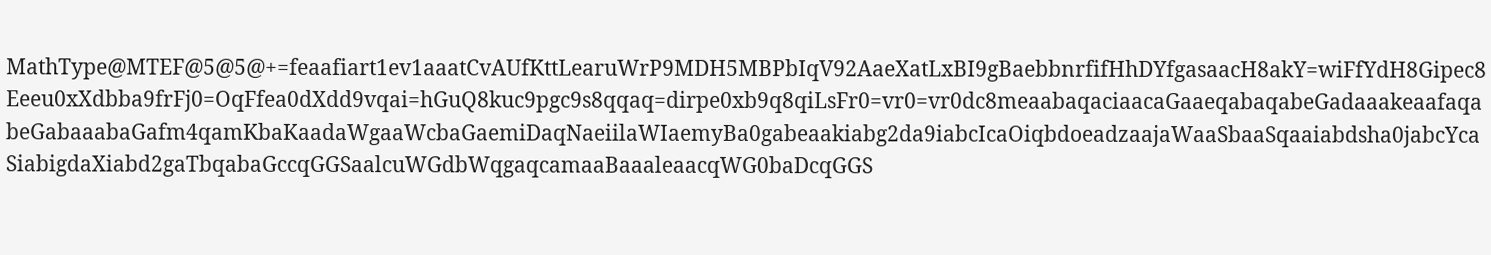MathType@MTEF@5@5@+=feaafiart1ev1aaatCvAUfKttLearuWrP9MDH5MBPbIqV92AaeXatLxBI9gBaebbnrfifHhDYfgasaacH8akY=wiFfYdH8Gipec8Eeeu0xXdbba9frFj0=OqFfea0dXdd9vqai=hGuQ8kuc9pgc9s8qqaq=dirpe0xb9q8qiLsFr0=vr0=vr0dc8meaabaqaciaacaGaaeqabaqabeGadaaakeaafaqabeGabaaabaGafm4qamKbaKaadaWgaaWcbaGaemiDaqNaeiilaWIaemyBa0gabeaakiabg2da9iabcIcaOiqbdoeadzaajaWaaSbaaSqaaiabdsha0jabcYcaSiabigdaXiabd2gaTbqabaGccqGGSaalcuWGdbWqgaqcamaaBaaaleaacqWG0baDcqGGS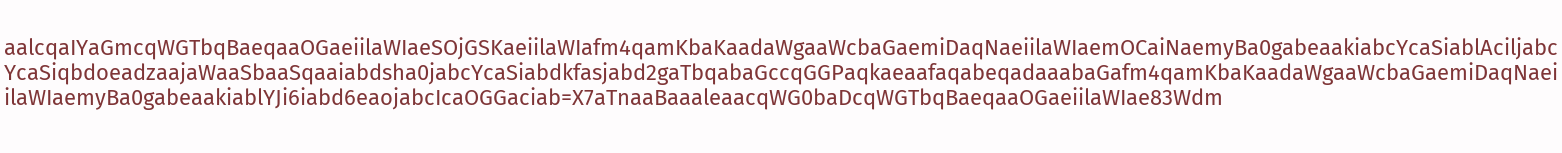aalcqaIYaGmcqWGTbqBaeqaaOGaeiilaWIaeSOjGSKaeiilaWIafm4qamKbaKaadaWgaaWcbaGaemiDaqNaeiilaWIaemOCaiNaemyBa0gabeaakiabcYcaSiablAciljabcYcaSiqbdoeadzaajaWaaSbaaSqaaiabdsha0jabcYcaSiabdkfasjabd2gaTbqabaGccqGGPaqkaeaafaqabeqadaaabaGafm4qamKbaKaadaWgaaWcbaGaemiDaqNaeiilaWIaemyBa0gabeaakiablYJi6iabd6eaojabcIcaOGGaciab=X7aTnaaBaaaleaacqWG0baDcqWGTbqBaeqaaOGaeiilaWIae83Wdm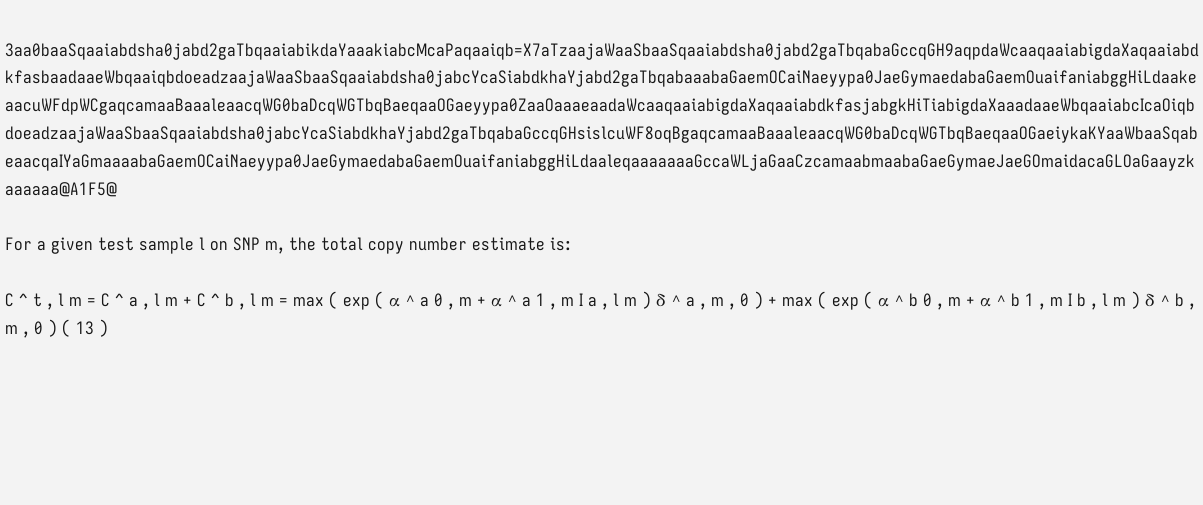3aa0baaSqaaiabdsha0jabd2gaTbqaaiabikdaYaaakiabcMcaPaqaaiqb=X7aTzaajaWaaSbaaSqaaiabdsha0jabd2gaTbqabaGccqGH9aqpdaWcaaqaaiabigdaXaqaaiabdkfasbaadaaeWbqaaiqbdoeadzaajaWaaSbaaSqaaiabdsha0jabcYcaSiabdkhaYjabd2gaTbqabaaabaGaemOCaiNaeyypa0JaeGymaedabaGaemOuaifaniabggHiLdaakeaacuWFdpWCgaqcamaaBaaaleaacqWG0baDcqWGTbqBaeqaaOGaeyypa0ZaaOaaaeaadaWcaaqaaiabigdaXaqaaiabdkfasjabgkHiTiabigdaXaaadaaeWbqaaiabcIcaOiqbdoeadzaajaWaaSbaaSqaaiabdsha0jabcYcaSiabdkhaYjabd2gaTbqabaGccqGHsislcuWF8oqBgaqcamaaBaaaleaacqWG0baDcqWGTbqBaeqaaOGaeiykaKYaaWbaaSqabeaacqaIYaGmaaaabaGaemOCaiNaeyypa0JaeGymaedabaGaemOuaifaniabggHiLdaaleqaaaaaaaGccaWLjaGaaCzcamaabmaabaGaeGymaeJaeGOmaidacaGLOaGaayzkaaaaaa@A1F5@

For a given test sample l on SNP m, the total copy number estimate is:

C ^ t , l m = C ^ a , l m + C ^ b , l m = max ( exp ( α ^ a 0 , m + α ^ a 1 , m I a , l m ) δ ^ a , m , 0 ) + max ( exp ( α ^ b 0 , m + α ^ b 1 , m I b , l m ) δ ^ b , m , 0 ) ( 13 )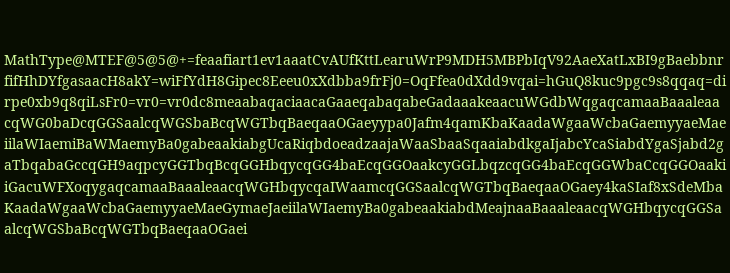MathType@MTEF@5@5@+=feaafiart1ev1aaatCvAUfKttLearuWrP9MDH5MBPbIqV92AaeXatLxBI9gBaebbnrfifHhDYfgasaacH8akY=wiFfYdH8Gipec8Eeeu0xXdbba9frFj0=OqFfea0dXdd9vqai=hGuQ8kuc9pgc9s8qqaq=dirpe0xb9q8qiLsFr0=vr0=vr0dc8meaabaqaciaacaGaaeqabaqabeGadaaakeaacuWGdbWqgaqcamaaBaaaleaacqWG0baDcqGGSaalcqWGSbaBcqWGTbqBaeqaaOGaeyypa0Jafm4qamKbaKaadaWgaaWcbaGaemyyaeMaeiilaWIaemiBaWMaemyBa0gabeaakiabgUcaRiqbdoeadzaajaWaaSbaaSqaaiabdkgaIjabcYcaSiabdYgaSjabd2gaTbqabaGccqGH9aqpcyGGTbqBcqGGHbqycqGG4baEcqGGOaakcyGGLbqzcqGG4baEcqGGWbaCcqGGOaakiiGacuWFXoqygaqcamaaBaaaleaacqWGHbqycqaIWaamcqGGSaalcqWGTbqBaeqaaOGaey4kaSIaf8xSdeMbaKaadaWgaaWcbaGaemyyaeMaeGymaeJaeiilaWIaemyBa0gabeaakiabdMeajnaaBaaaleaacqWGHbqycqGGSaalcqWGSbaBcqWGTbqBaeqaaOGaei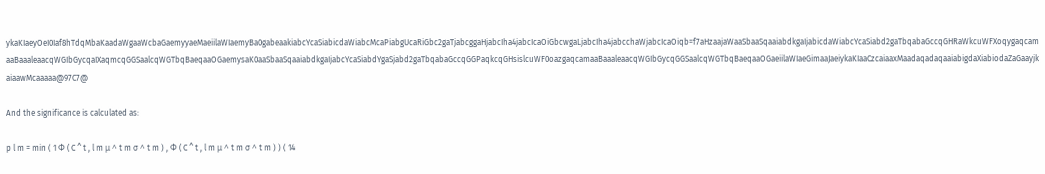ykaKIaeyOeI0Iaf8hTdqMbaKaadaWgaaWcbaGaemyyaeMaeiilaWIaemyBa0gabeaakiabcYcaSiabicdaWiabcMcaPiabgUcaRiGbc2gaTjabcggaHjabcIha4jabcIcaOiGbcwgaLjabcIha4jabcchaWjabcIcaOiqb=f7aHzaajaWaaSbaaSqaaiabdkgaIjabicdaWiabcYcaSiabd2gaTbqabaGccqGHRaWkcuWFXoqygaqcamaaBaaaleaacqWGIbGycqaIXaqmcqGGSaalcqWGTbqBaeqaaOGaemysaK0aaSbaaSqaaiabdkgaIjabcYcaSiabdYgaSjabd2gaTbqabaGccqGGPaqkcqGHsislcuWF0oazgaqcamaaBaaaleaacqWGIbGycqGGSaalcqWGTbqBaeqaaOGaeiilaWIaeGimaaJaeiykaKIaaCzcaiaaxMaadaqadaqaaiabigdaXiabiodaZaGaayjkaiaawMcaaaaa@97C7@

And the significance is calculated as:

p l m = min ( 1 Φ ( C ^ t , l m μ ^ t m σ ^ t m ) , Φ ( C ^ t , l m μ ^ t m σ ^ t m ) ) ( 14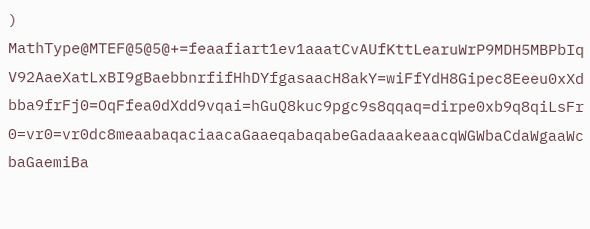) MathType@MTEF@5@5@+=feaafiart1ev1aaatCvAUfKttLearuWrP9MDH5MBPbIqV92AaeXatLxBI9gBaebbnrfifHhDYfgasaacH8akY=wiFfYdH8Gipec8Eeeu0xXdbba9frFj0=OqFfea0dXdd9vqai=hGuQ8kuc9pgc9s8qqaq=dirpe0xb9q8qiLsFr0=vr0=vr0dc8meaabaqaciaacaGaaeqabaqabeGadaaakeaacqWGWbaCdaWgaaWcbaGaemiBa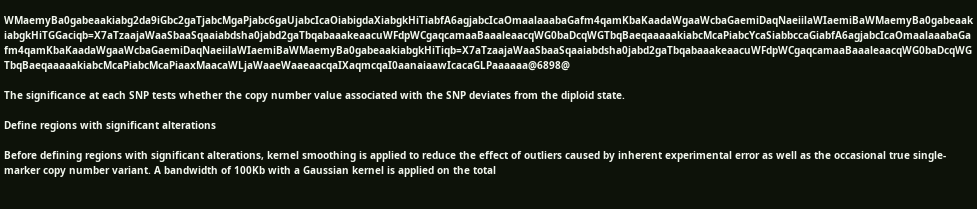WMaemyBa0gabeaakiabg2da9iGbc2gaTjabcMgaPjabc6gaUjabcIcaOiabigdaXiabgkHiTiabfA6agjabcIcaOmaalaaabaGafm4qamKbaKaadaWgaaWcbaGaemiDaqNaeiilaWIaemiBaWMaemyBa0gabeaakiabgkHiTGGaciqb=X7aTzaajaWaaSbaaSqaaiabdsha0jabd2gaTbqabaaakeaacuWFdpWCgaqcamaaBaaaleaacqWG0baDcqWGTbqBaeqaaaaakiabcMcaPiabcYcaSiabbccaGiabfA6agjabcIcaOmaalaaabaGafm4qamKbaKaadaWgaaWcbaGaemiDaqNaeiilaWIaemiBaWMaemyBa0gabeaakiabgkHiTiqb=X7aTzaajaWaaSbaaSqaaiabdsha0jabd2gaTbqabaaakeaacuWFdpWCgaqcamaaBaaaleaacqWG0baDcqWGTbqBaeqaaaaakiabcMcaPiabcMcaPiaaxMaacaWLjaWaaeWaaeaacqaIXaqmcqaI0aanaiaawIcacaGLPaaaaaa@6898@

The significance at each SNP tests whether the copy number value associated with the SNP deviates from the diploid state.

Define regions with significant alterations

Before defining regions with significant alterations, kernel smoothing is applied to reduce the effect of outliers caused by inherent experimental error as well as the occasional true single-marker copy number variant. A bandwidth of 100Kb with a Gaussian kernel is applied on the total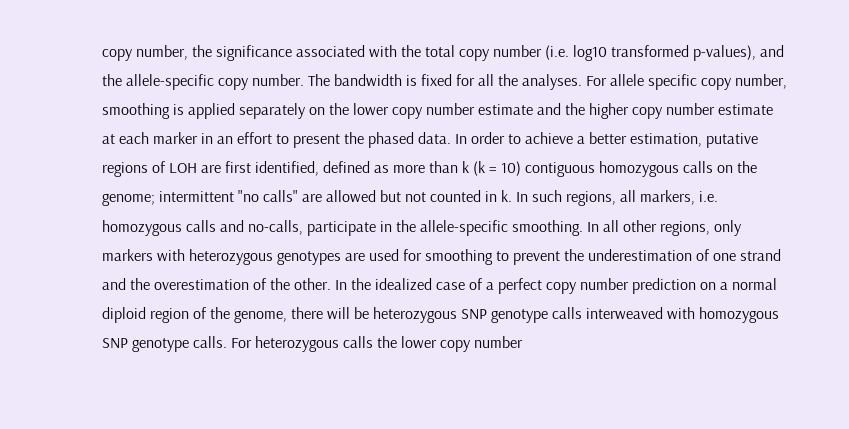copy number, the significance associated with the total copy number (i.e. log10 transformed p-values), and the allele-specific copy number. The bandwidth is fixed for all the analyses. For allele specific copy number, smoothing is applied separately on the lower copy number estimate and the higher copy number estimate at each marker in an effort to present the phased data. In order to achieve a better estimation, putative regions of LOH are first identified, defined as more than k (k = 10) contiguous homozygous calls on the genome; intermittent "no calls" are allowed but not counted in k. In such regions, all markers, i.e. homozygous calls and no-calls, participate in the allele-specific smoothing. In all other regions, only markers with heterozygous genotypes are used for smoothing to prevent the underestimation of one strand and the overestimation of the other. In the idealized case of a perfect copy number prediction on a normal diploid region of the genome, there will be heterozygous SNP genotype calls interweaved with homozygous SNP genotype calls. For heterozygous calls the lower copy number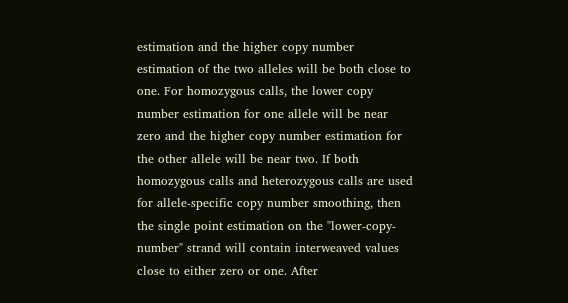estimation and the higher copy number estimation of the two alleles will be both close to one. For homozygous calls, the lower copy number estimation for one allele will be near zero and the higher copy number estimation for the other allele will be near two. If both homozygous calls and heterozygous calls are used for allele-specific copy number smoothing, then the single point estimation on the "lower-copy-number" strand will contain interweaved values close to either zero or one. After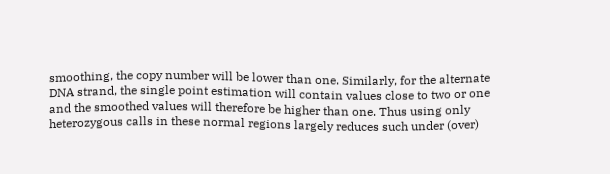smoothing, the copy number will be lower than one. Similarly, for the alternate DNA strand, the single point estimation will contain values close to two or one and the smoothed values will therefore be higher than one. Thus using only heterozygous calls in these normal regions largely reduces such under (over)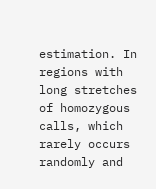estimation. In regions with long stretches of homozygous calls, which rarely occurs randomly and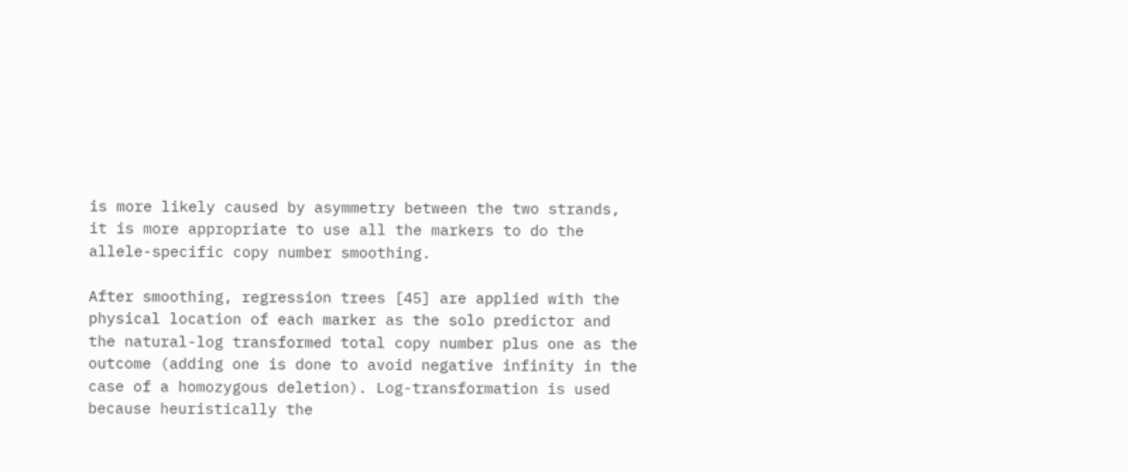is more likely caused by asymmetry between the two strands, it is more appropriate to use all the markers to do the allele-specific copy number smoothing.

After smoothing, regression trees [45] are applied with the physical location of each marker as the solo predictor and the natural-log transformed total copy number plus one as the outcome (adding one is done to avoid negative infinity in the case of a homozygous deletion). Log-transformation is used because heuristically the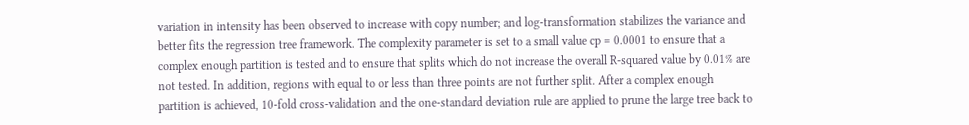variation in intensity has been observed to increase with copy number; and log-transformation stabilizes the variance and better fits the regression tree framework. The complexity parameter is set to a small value cp = 0.0001 to ensure that a complex enough partition is tested and to ensure that splits which do not increase the overall R-squared value by 0.01% are not tested. In addition, regions with equal to or less than three points are not further split. After a complex enough partition is achieved, 10-fold cross-validation and the one-standard deviation rule are applied to prune the large tree back to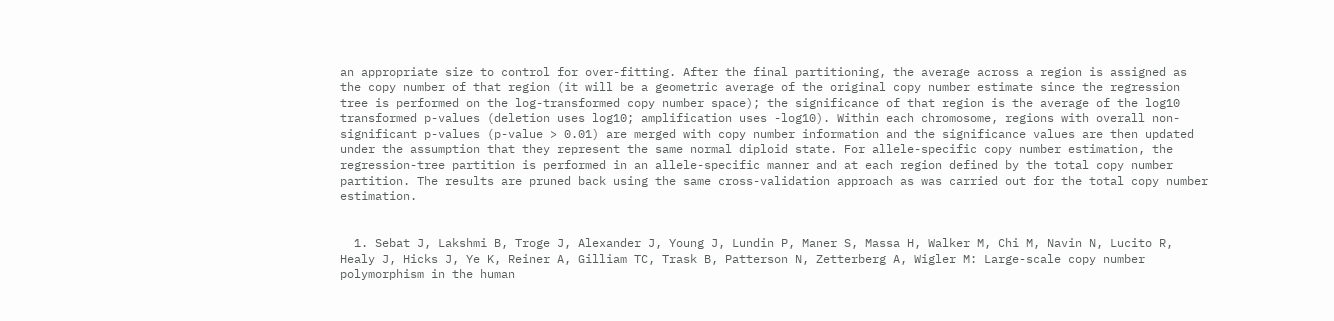an appropriate size to control for over-fitting. After the final partitioning, the average across a region is assigned as the copy number of that region (it will be a geometric average of the original copy number estimate since the regression tree is performed on the log-transformed copy number space); the significance of that region is the average of the log10 transformed p-values (deletion uses log10; amplification uses -log10). Within each chromosome, regions with overall non-significant p-values (p-value > 0.01) are merged with copy number information and the significance values are then updated under the assumption that they represent the same normal diploid state. For allele-specific copy number estimation, the regression-tree partition is performed in an allele-specific manner and at each region defined by the total copy number partition. The results are pruned back using the same cross-validation approach as was carried out for the total copy number estimation.


  1. Sebat J, Lakshmi B, Troge J, Alexander J, Young J, Lundin P, Maner S, Massa H, Walker M, Chi M, Navin N, Lucito R, Healy J, Hicks J, Ye K, Reiner A, Gilliam TC, Trask B, Patterson N, Zetterberg A, Wigler M: Large-scale copy number polymorphism in the human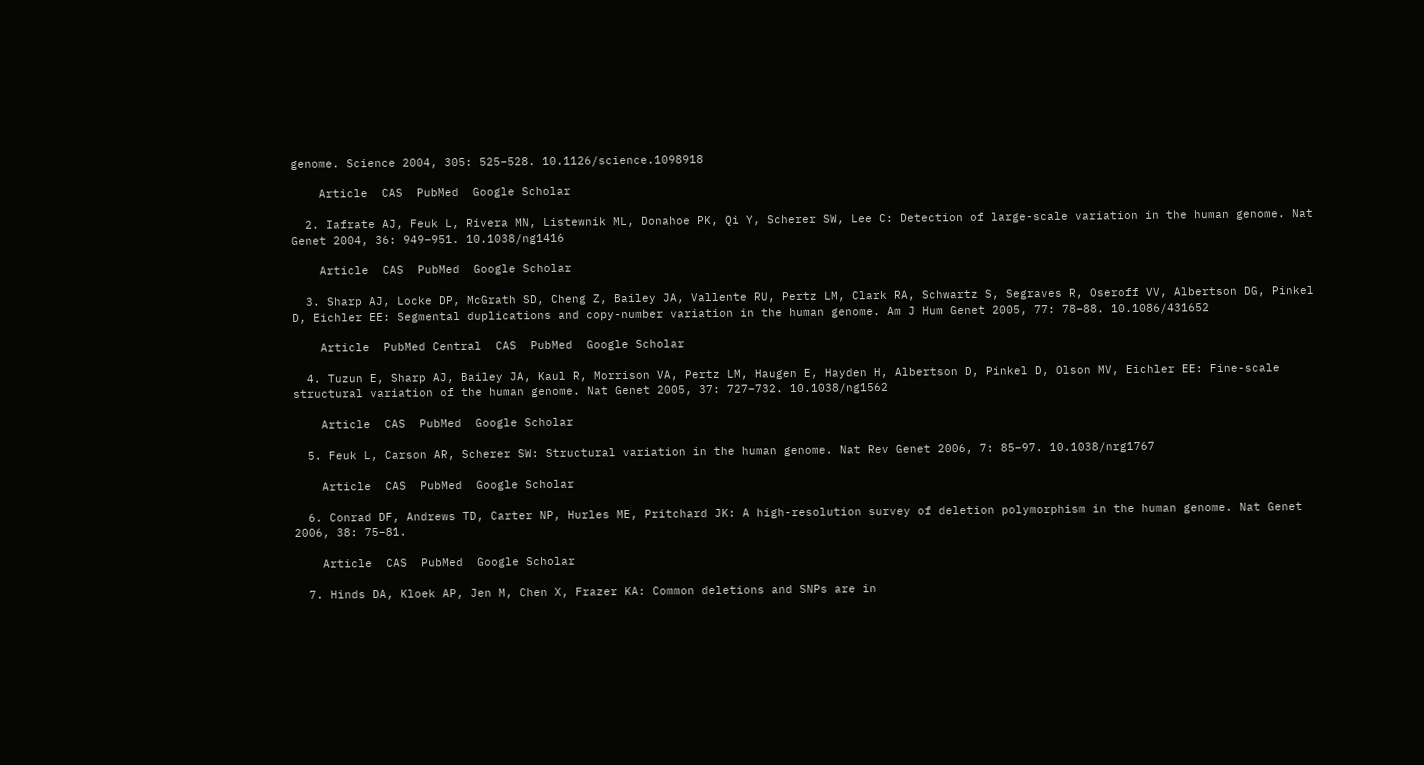genome. Science 2004, 305: 525–528. 10.1126/science.1098918

    Article  CAS  PubMed  Google Scholar

  2. Iafrate AJ, Feuk L, Rivera MN, Listewnik ML, Donahoe PK, Qi Y, Scherer SW, Lee C: Detection of large-scale variation in the human genome. Nat Genet 2004, 36: 949–951. 10.1038/ng1416

    Article  CAS  PubMed  Google Scholar

  3. Sharp AJ, Locke DP, McGrath SD, Cheng Z, Bailey JA, Vallente RU, Pertz LM, Clark RA, Schwartz S, Segraves R, Oseroff VV, Albertson DG, Pinkel D, Eichler EE: Segmental duplications and copy-number variation in the human genome. Am J Hum Genet 2005, 77: 78–88. 10.1086/431652

    Article  PubMed Central  CAS  PubMed  Google Scholar

  4. Tuzun E, Sharp AJ, Bailey JA, Kaul R, Morrison VA, Pertz LM, Haugen E, Hayden H, Albertson D, Pinkel D, Olson MV, Eichler EE: Fine-scale structural variation of the human genome. Nat Genet 2005, 37: 727–732. 10.1038/ng1562

    Article  CAS  PubMed  Google Scholar

  5. Feuk L, Carson AR, Scherer SW: Structural variation in the human genome. Nat Rev Genet 2006, 7: 85–97. 10.1038/nrg1767

    Article  CAS  PubMed  Google Scholar

  6. Conrad DF, Andrews TD, Carter NP, Hurles ME, Pritchard JK: A high-resolution survey of deletion polymorphism in the human genome. Nat Genet 2006, 38: 75–81.

    Article  CAS  PubMed  Google Scholar

  7. Hinds DA, Kloek AP, Jen M, Chen X, Frazer KA: Common deletions and SNPs are in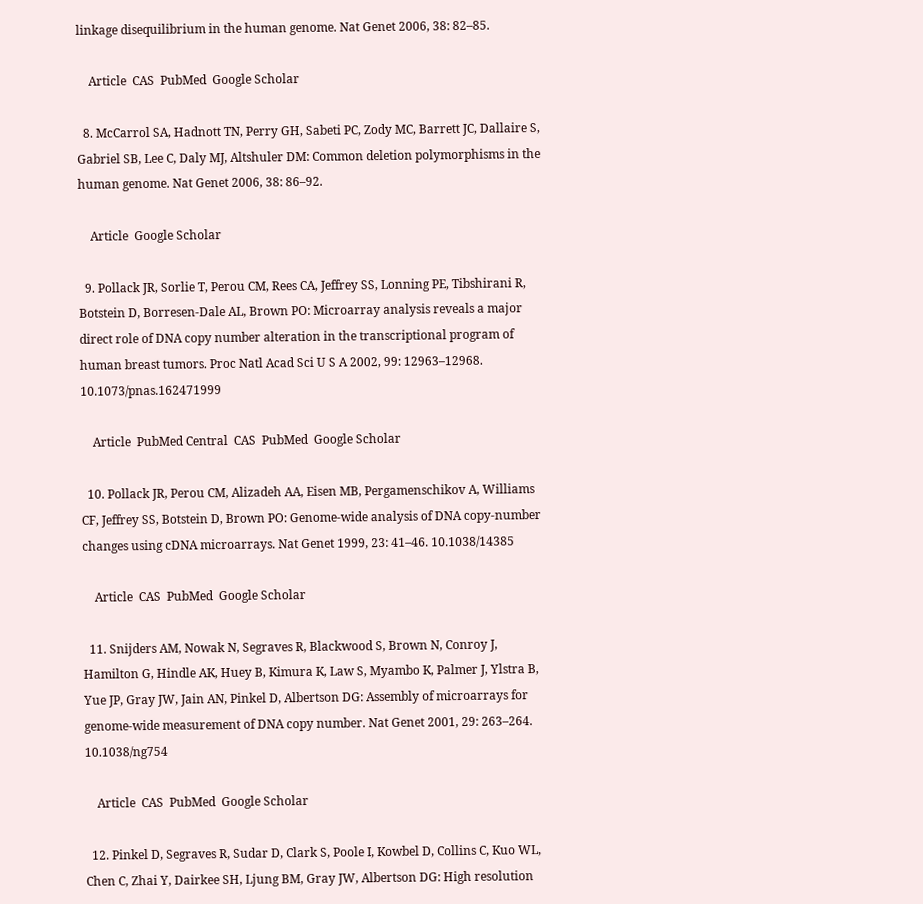linkage disequilibrium in the human genome. Nat Genet 2006, 38: 82–85.

    Article  CAS  PubMed  Google Scholar

  8. McCarrol SA, Hadnott TN, Perry GH, Sabeti PC, Zody MC, Barrett JC, Dallaire S, Gabriel SB, Lee C, Daly MJ, Altshuler DM: Common deletion polymorphisms in the human genome. Nat Genet 2006, 38: 86–92.

    Article  Google Scholar

  9. Pollack JR, Sorlie T, Perou CM, Rees CA, Jeffrey SS, Lonning PE, Tibshirani R, Botstein D, Borresen-Dale AL, Brown PO: Microarray analysis reveals a major direct role of DNA copy number alteration in the transcriptional program of human breast tumors. Proc Natl Acad Sci U S A 2002, 99: 12963–12968. 10.1073/pnas.162471999

    Article  PubMed Central  CAS  PubMed  Google Scholar

  10. Pollack JR, Perou CM, Alizadeh AA, Eisen MB, Pergamenschikov A, Williams CF, Jeffrey SS, Botstein D, Brown PO: Genome-wide analysis of DNA copy-number changes using cDNA microarrays. Nat Genet 1999, 23: 41–46. 10.1038/14385

    Article  CAS  PubMed  Google Scholar

  11. Snijders AM, Nowak N, Segraves R, Blackwood S, Brown N, Conroy J, Hamilton G, Hindle AK, Huey B, Kimura K, Law S, Myambo K, Palmer J, Ylstra B, Yue JP, Gray JW, Jain AN, Pinkel D, Albertson DG: Assembly of microarrays for genome-wide measurement of DNA copy number. Nat Genet 2001, 29: 263–264. 10.1038/ng754

    Article  CAS  PubMed  Google Scholar

  12. Pinkel D, Segraves R, Sudar D, Clark S, Poole I, Kowbel D, Collins C, Kuo WL, Chen C, Zhai Y, Dairkee SH, Ljung BM, Gray JW, Albertson DG: High resolution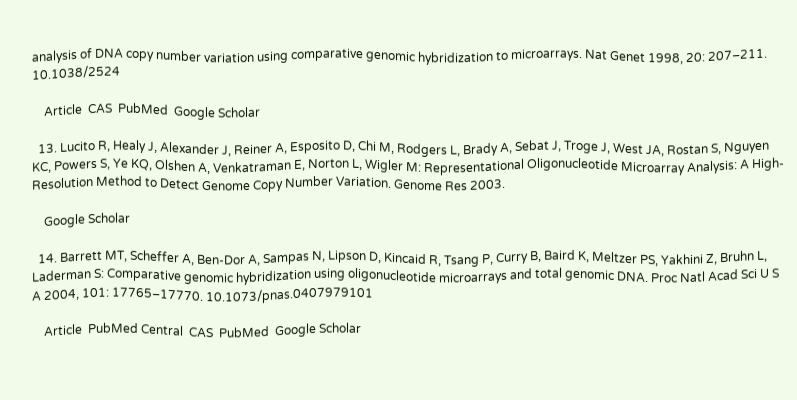analysis of DNA copy number variation using comparative genomic hybridization to microarrays. Nat Genet 1998, 20: 207–211. 10.1038/2524

    Article  CAS  PubMed  Google Scholar

  13. Lucito R, Healy J, Alexander J, Reiner A, Esposito D, Chi M, Rodgers L, Brady A, Sebat J, Troge J, West JA, Rostan S, Nguyen KC, Powers S, Ye KQ, Olshen A, Venkatraman E, Norton L, Wigler M: Representational Oligonucleotide Microarray Analysis: A High-Resolution Method to Detect Genome Copy Number Variation. Genome Res 2003.

    Google Scholar

  14. Barrett MT, Scheffer A, Ben-Dor A, Sampas N, Lipson D, Kincaid R, Tsang P, Curry B, Baird K, Meltzer PS, Yakhini Z, Bruhn L, Laderman S: Comparative genomic hybridization using oligonucleotide microarrays and total genomic DNA. Proc Natl Acad Sci U S A 2004, 101: 17765–17770. 10.1073/pnas.0407979101

    Article  PubMed Central  CAS  PubMed  Google Scholar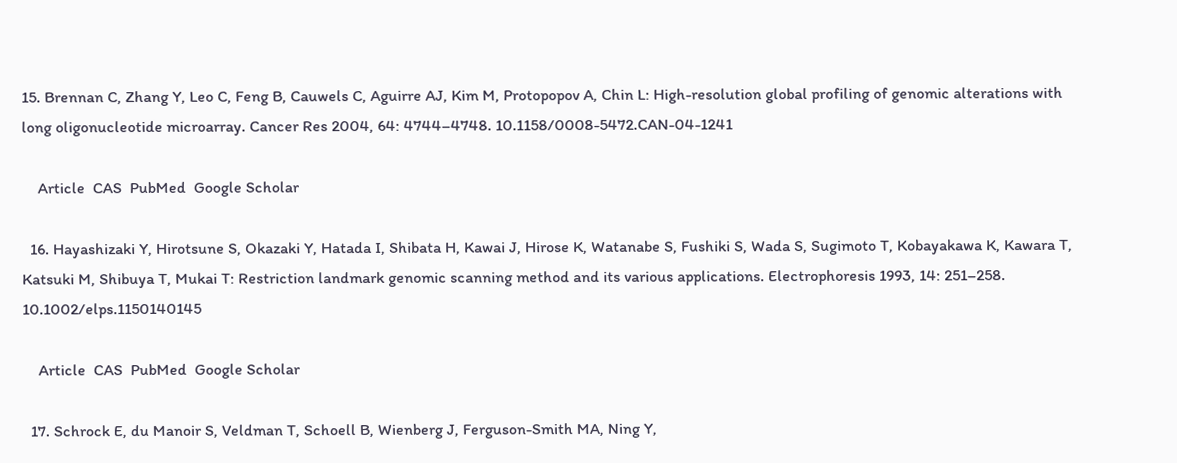15. Brennan C, Zhang Y, Leo C, Feng B, Cauwels C, Aguirre AJ, Kim M, Protopopov A, Chin L: High-resolution global profiling of genomic alterations with long oligonucleotide microarray. Cancer Res 2004, 64: 4744–4748. 10.1158/0008-5472.CAN-04-1241

    Article  CAS  PubMed  Google Scholar

  16. Hayashizaki Y, Hirotsune S, Okazaki Y, Hatada I, Shibata H, Kawai J, Hirose K, Watanabe S, Fushiki S, Wada S, Sugimoto T, Kobayakawa K, Kawara T, Katsuki M, Shibuya T, Mukai T: Restriction landmark genomic scanning method and its various applications. Electrophoresis 1993, 14: 251–258. 10.1002/elps.1150140145

    Article  CAS  PubMed  Google Scholar

  17. Schrock E, du Manoir S, Veldman T, Schoell B, Wienberg J, Ferguson-Smith MA, Ning Y,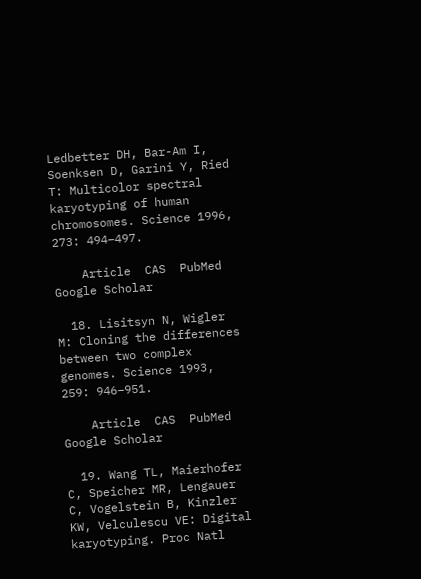Ledbetter DH, Bar-Am I, Soenksen D, Garini Y, Ried T: Multicolor spectral karyotyping of human chromosomes. Science 1996, 273: 494–497.

    Article  CAS  PubMed  Google Scholar

  18. Lisitsyn N, Wigler M: Cloning the differences between two complex genomes. Science 1993, 259: 946–951.

    Article  CAS  PubMed  Google Scholar

  19. Wang TL, Maierhofer C, Speicher MR, Lengauer C, Vogelstein B, Kinzler KW, Velculescu VE: Digital karyotyping. Proc Natl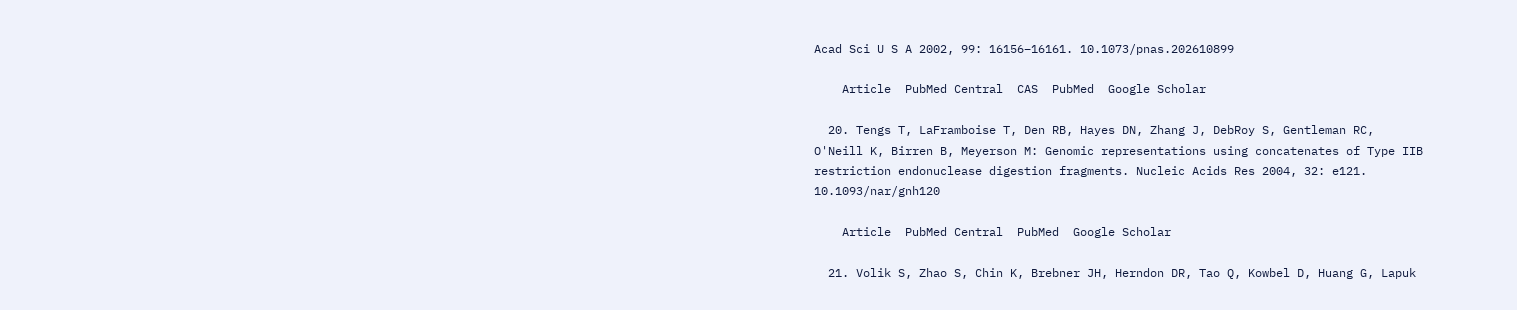Acad Sci U S A 2002, 99: 16156–16161. 10.1073/pnas.202610899

    Article  PubMed Central  CAS  PubMed  Google Scholar

  20. Tengs T, LaFramboise T, Den RB, Hayes DN, Zhang J, DebRoy S, Gentleman RC, O'Neill K, Birren B, Meyerson M: Genomic representations using concatenates of Type IIB restriction endonuclease digestion fragments. Nucleic Acids Res 2004, 32: e121. 10.1093/nar/gnh120

    Article  PubMed Central  PubMed  Google Scholar

  21. Volik S, Zhao S, Chin K, Brebner JH, Herndon DR, Tao Q, Kowbel D, Huang G, Lapuk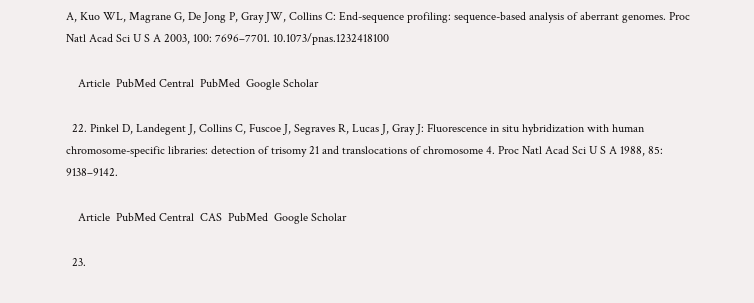A, Kuo WL, Magrane G, De Jong P, Gray JW, Collins C: End-sequence profiling: sequence-based analysis of aberrant genomes. Proc Natl Acad Sci U S A 2003, 100: 7696–7701. 10.1073/pnas.1232418100

    Article  PubMed Central  PubMed  Google Scholar

  22. Pinkel D, Landegent J, Collins C, Fuscoe J, Segraves R, Lucas J, Gray J: Fluorescence in situ hybridization with human chromosome-specific libraries: detection of trisomy 21 and translocations of chromosome 4. Proc Natl Acad Sci U S A 1988, 85: 9138–9142.

    Article  PubMed Central  CAS  PubMed  Google Scholar

  23.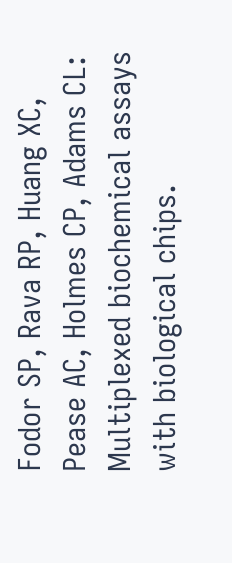Fodor SP, Rava RP, Huang XC, Pease AC, Holmes CP, Adams CL: Multiplexed biochemical assays with biological chips.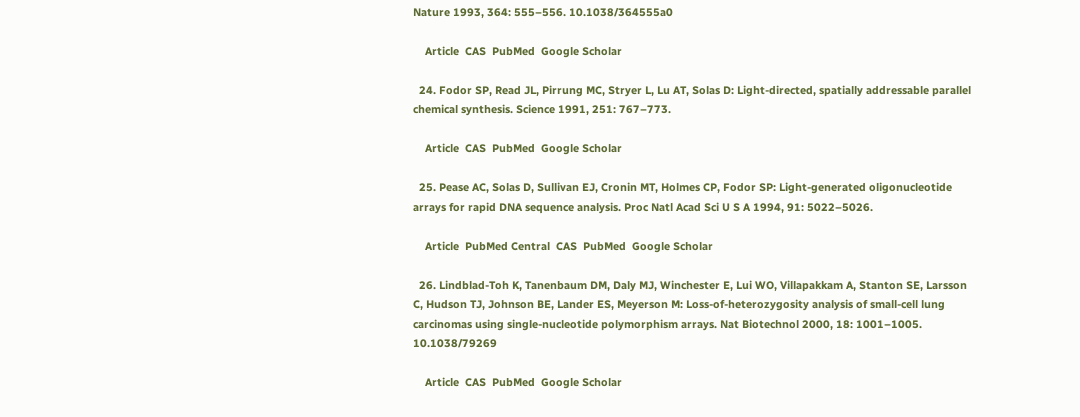Nature 1993, 364: 555–556. 10.1038/364555a0

    Article  CAS  PubMed  Google Scholar

  24. Fodor SP, Read JL, Pirrung MC, Stryer L, Lu AT, Solas D: Light-directed, spatially addressable parallel chemical synthesis. Science 1991, 251: 767–773.

    Article  CAS  PubMed  Google Scholar

  25. Pease AC, Solas D, Sullivan EJ, Cronin MT, Holmes CP, Fodor SP: Light-generated oligonucleotide arrays for rapid DNA sequence analysis. Proc Natl Acad Sci U S A 1994, 91: 5022–5026.

    Article  PubMed Central  CAS  PubMed  Google Scholar

  26. Lindblad-Toh K, Tanenbaum DM, Daly MJ, Winchester E, Lui WO, Villapakkam A, Stanton SE, Larsson C, Hudson TJ, Johnson BE, Lander ES, Meyerson M: Loss-of-heterozygosity analysis of small-cell lung carcinomas using single-nucleotide polymorphism arrays. Nat Biotechnol 2000, 18: 1001–1005. 10.1038/79269

    Article  CAS  PubMed  Google Scholar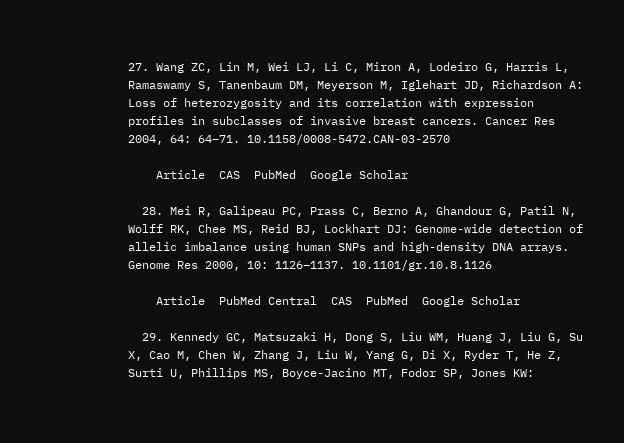27. Wang ZC, Lin M, Wei LJ, Li C, Miron A, Lodeiro G, Harris L, Ramaswamy S, Tanenbaum DM, Meyerson M, Iglehart JD, Richardson A: Loss of heterozygosity and its correlation with expression profiles in subclasses of invasive breast cancers. Cancer Res 2004, 64: 64–71. 10.1158/0008-5472.CAN-03-2570

    Article  CAS  PubMed  Google Scholar

  28. Mei R, Galipeau PC, Prass C, Berno A, Ghandour G, Patil N, Wolff RK, Chee MS, Reid BJ, Lockhart DJ: Genome-wide detection of allelic imbalance using human SNPs and high-density DNA arrays. Genome Res 2000, 10: 1126–1137. 10.1101/gr.10.8.1126

    Article  PubMed Central  CAS  PubMed  Google Scholar

  29. Kennedy GC, Matsuzaki H, Dong S, Liu WM, Huang J, Liu G, Su X, Cao M, Chen W, Zhang J, Liu W, Yang G, Di X, Ryder T, He Z, Surti U, Phillips MS, Boyce-Jacino MT, Fodor SP, Jones KW: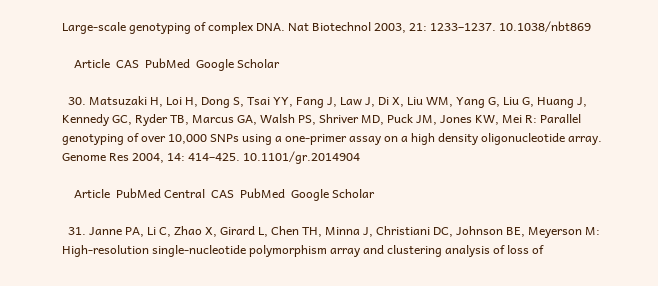Large-scale genotyping of complex DNA. Nat Biotechnol 2003, 21: 1233–1237. 10.1038/nbt869

    Article  CAS  PubMed  Google Scholar

  30. Matsuzaki H, Loi H, Dong S, Tsai YY, Fang J, Law J, Di X, Liu WM, Yang G, Liu G, Huang J, Kennedy GC, Ryder TB, Marcus GA, Walsh PS, Shriver MD, Puck JM, Jones KW, Mei R: Parallel genotyping of over 10,000 SNPs using a one-primer assay on a high density oligonucleotide array. Genome Res 2004, 14: 414–425. 10.1101/gr.2014904

    Article  PubMed Central  CAS  PubMed  Google Scholar

  31. Janne PA, Li C, Zhao X, Girard L, Chen TH, Minna J, Christiani DC, Johnson BE, Meyerson M: High-resolution single-nucleotide polymorphism array and clustering analysis of loss of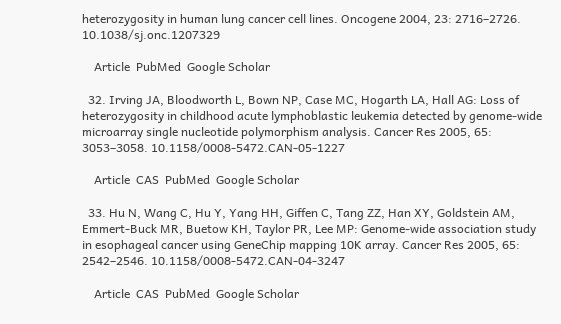heterozygosity in human lung cancer cell lines. Oncogene 2004, 23: 2716–2726. 10.1038/sj.onc.1207329

    Article  PubMed  Google Scholar

  32. Irving JA, Bloodworth L, Bown NP, Case MC, Hogarth LA, Hall AG: Loss of heterozygosity in childhood acute lymphoblastic leukemia detected by genome-wide microarray single nucleotide polymorphism analysis. Cancer Res 2005, 65: 3053–3058. 10.1158/0008-5472.CAN-05-1227

    Article  CAS  PubMed  Google Scholar

  33. Hu N, Wang C, Hu Y, Yang HH, Giffen C, Tang ZZ, Han XY, Goldstein AM, Emmert-Buck MR, Buetow KH, Taylor PR, Lee MP: Genome-wide association study in esophageal cancer using GeneChip mapping 10K array. Cancer Res 2005, 65: 2542–2546. 10.1158/0008-5472.CAN-04-3247

    Article  CAS  PubMed  Google Scholar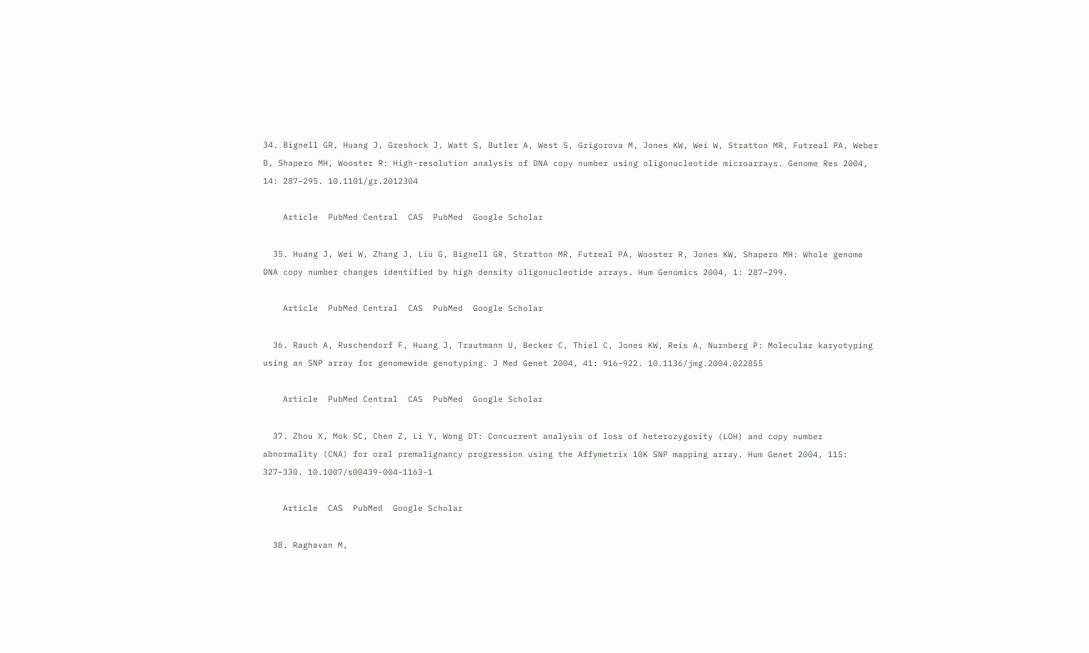34. Bignell GR, Huang J, Greshock J, Watt S, Butler A, West S, Grigorova M, Jones KW, Wei W, Stratton MR, Futreal PA, Weber B, Shapero MH, Wooster R: High-resolution analysis of DNA copy number using oligonucleotide microarrays. Genome Res 2004, 14: 287–295. 10.1101/gr.2012304

    Article  PubMed Central  CAS  PubMed  Google Scholar

  35. Huang J, Wei W, Zhang J, Liu G, Bignell GR, Stratton MR, Futreal PA, Wooster R, Jones KW, Shapero MH: Whole genome DNA copy number changes identified by high density oligonucleotide arrays. Hum Genomics 2004, 1: 287–299.

    Article  PubMed Central  CAS  PubMed  Google Scholar

  36. Rauch A, Ruschendorf F, Huang J, Trautmann U, Becker C, Thiel C, Jones KW, Reis A, Nurnberg P: Molecular karyotyping using an SNP array for genomewide genotyping. J Med Genet 2004, 41: 916–922. 10.1136/jmg.2004.022855

    Article  PubMed Central  CAS  PubMed  Google Scholar

  37. Zhou X, Mok SC, Chen Z, Li Y, Wong DT: Concurrent analysis of loss of heterozygosity (LOH) and copy number abnormality (CNA) for oral premalignancy progression using the Affymetrix 10K SNP mapping array. Hum Genet 2004, 115: 327–330. 10.1007/s00439-004-1163-1

    Article  CAS  PubMed  Google Scholar

  38. Raghavan M,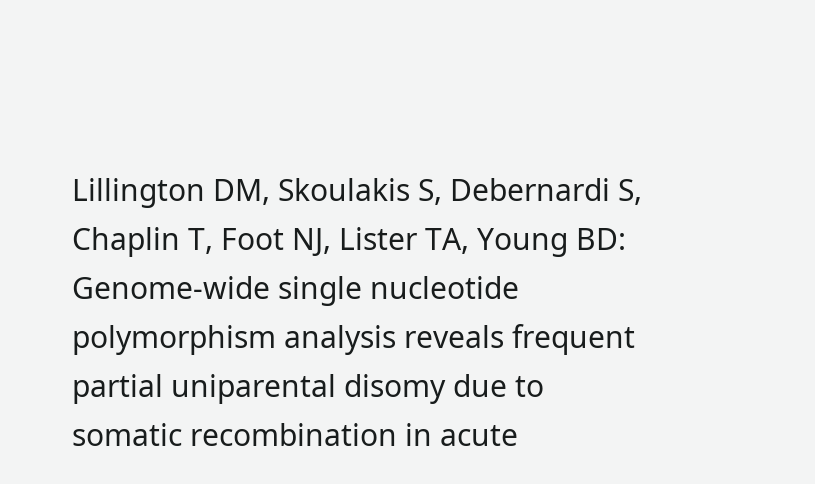Lillington DM, Skoulakis S, Debernardi S, Chaplin T, Foot NJ, Lister TA, Young BD: Genome-wide single nucleotide polymorphism analysis reveals frequent partial uniparental disomy due to somatic recombination in acute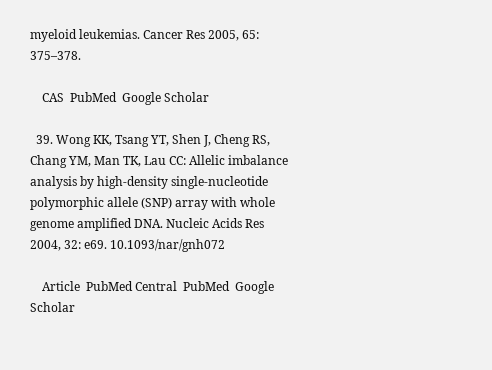myeloid leukemias. Cancer Res 2005, 65: 375–378.

    CAS  PubMed  Google Scholar

  39. Wong KK, Tsang YT, Shen J, Cheng RS, Chang YM, Man TK, Lau CC: Allelic imbalance analysis by high-density single-nucleotide polymorphic allele (SNP) array with whole genome amplified DNA. Nucleic Acids Res 2004, 32: e69. 10.1093/nar/gnh072

    Article  PubMed Central  PubMed  Google Scholar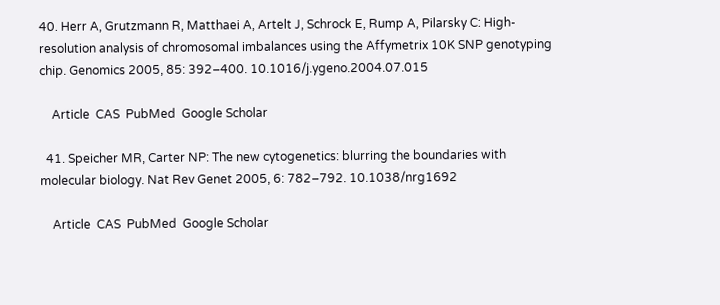40. Herr A, Grutzmann R, Matthaei A, Artelt J, Schrock E, Rump A, Pilarsky C: High-resolution analysis of chromosomal imbalances using the Affymetrix 10K SNP genotyping chip. Genomics 2005, 85: 392–400. 10.1016/j.ygeno.2004.07.015

    Article  CAS  PubMed  Google Scholar

  41. Speicher MR, Carter NP: The new cytogenetics: blurring the boundaries with molecular biology. Nat Rev Genet 2005, 6: 782–792. 10.1038/nrg1692

    Article  CAS  PubMed  Google Scholar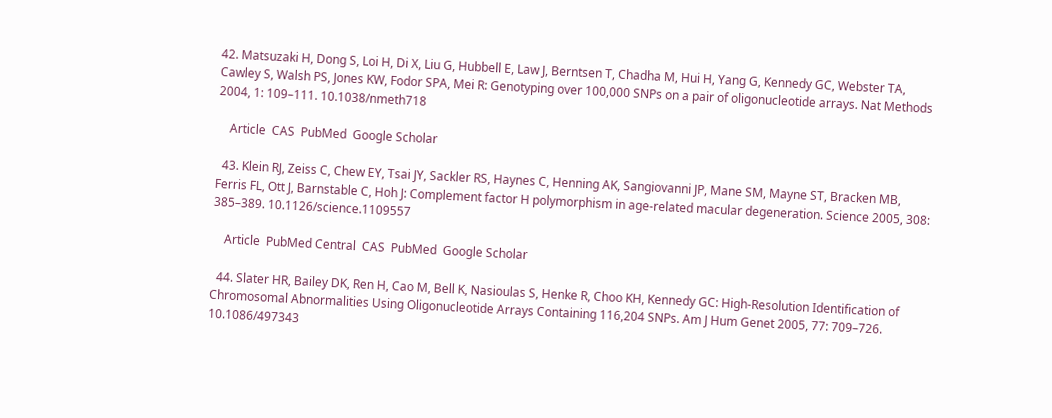42. Matsuzaki H, Dong S, Loi H, Di X, Liu G, Hubbell E, Law J, Berntsen T, Chadha M, Hui H, Yang G, Kennedy GC, Webster TA, Cawley S, Walsh PS, Jones KW, Fodor SPA, Mei R: Genotyping over 100,000 SNPs on a pair of oligonucleotide arrays. Nat Methods 2004, 1: 109–111. 10.1038/nmeth718

    Article  CAS  PubMed  Google Scholar

  43. Klein RJ, Zeiss C, Chew EY, Tsai JY, Sackler RS, Haynes C, Henning AK, Sangiovanni JP, Mane SM, Mayne ST, Bracken MB, Ferris FL, Ott J, Barnstable C, Hoh J: Complement factor H polymorphism in age-related macular degeneration. Science 2005, 308: 385–389. 10.1126/science.1109557

    Article  PubMed Central  CAS  PubMed  Google Scholar

  44. Slater HR, Bailey DK, Ren H, Cao M, Bell K, Nasioulas S, Henke R, Choo KH, Kennedy GC: High-Resolution Identification of Chromosomal Abnormalities Using Oligonucleotide Arrays Containing 116,204 SNPs. Am J Hum Genet 2005, 77: 709–726. 10.1086/497343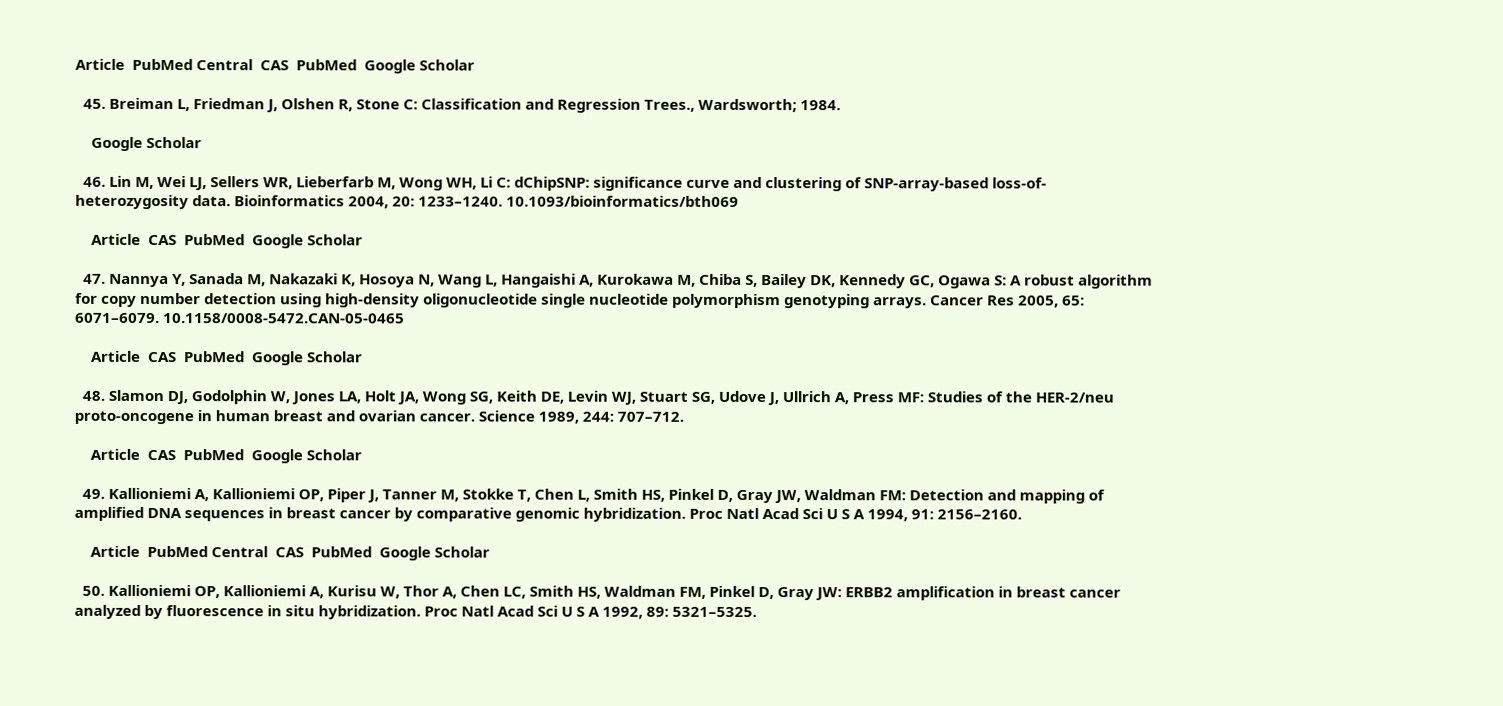Article  PubMed Central  CAS  PubMed  Google Scholar

  45. Breiman L, Friedman J, Olshen R, Stone C: Classification and Regression Trees., Wardsworth; 1984.

    Google Scholar

  46. Lin M, Wei LJ, Sellers WR, Lieberfarb M, Wong WH, Li C: dChipSNP: significance curve and clustering of SNP-array-based loss-of-heterozygosity data. Bioinformatics 2004, 20: 1233–1240. 10.1093/bioinformatics/bth069

    Article  CAS  PubMed  Google Scholar

  47. Nannya Y, Sanada M, Nakazaki K, Hosoya N, Wang L, Hangaishi A, Kurokawa M, Chiba S, Bailey DK, Kennedy GC, Ogawa S: A robust algorithm for copy number detection using high-density oligonucleotide single nucleotide polymorphism genotyping arrays. Cancer Res 2005, 65: 6071–6079. 10.1158/0008-5472.CAN-05-0465

    Article  CAS  PubMed  Google Scholar

  48. Slamon DJ, Godolphin W, Jones LA, Holt JA, Wong SG, Keith DE, Levin WJ, Stuart SG, Udove J, Ullrich A, Press MF: Studies of the HER-2/neu proto-oncogene in human breast and ovarian cancer. Science 1989, 244: 707–712.

    Article  CAS  PubMed  Google Scholar

  49. Kallioniemi A, Kallioniemi OP, Piper J, Tanner M, Stokke T, Chen L, Smith HS, Pinkel D, Gray JW, Waldman FM: Detection and mapping of amplified DNA sequences in breast cancer by comparative genomic hybridization. Proc Natl Acad Sci U S A 1994, 91: 2156–2160.

    Article  PubMed Central  CAS  PubMed  Google Scholar

  50. Kallioniemi OP, Kallioniemi A, Kurisu W, Thor A, Chen LC, Smith HS, Waldman FM, Pinkel D, Gray JW: ERBB2 amplification in breast cancer analyzed by fluorescence in situ hybridization. Proc Natl Acad Sci U S A 1992, 89: 5321–5325.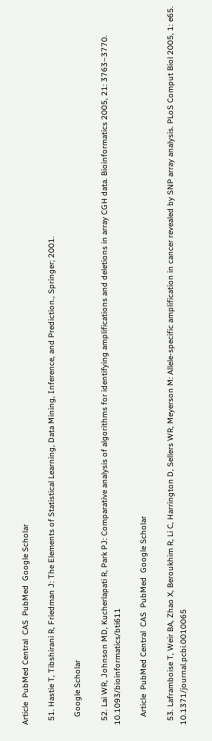Article  PubMed Central  CAS  PubMed  Google Scholar

  51. Hastie T, Tibshirani R, Friedman J: The Elements of Statistical Learning, Data Mining, Inference, and Prediction., Springer; 2001.

    Google Scholar

  52. Lai WR, Johnson MD, Kucherlapati R, Park PJ: Comparative analysis of algorithms for identifying amplifications and deletions in array CGH data. Bioinformatics 2005, 21: 3763–3770. 10.1093/bioinformatics/bti611

    Article  PubMed Central  CAS  PubMed  Google Scholar

  53. Laframboise T, Weir BA, Zhao X, Beroukhim R, Li C, Harrington D, Sellers WR, Meyerson M: Allele-specific amplification in cancer revealed by SNP array analysis. PLoS Comput Biol 2005, 1: e65. 10.1371/journal.pcbi.0010065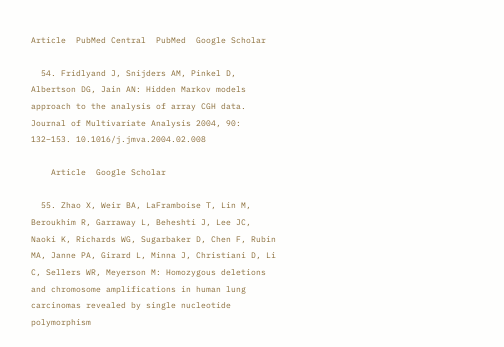Article  PubMed Central  PubMed  Google Scholar

  54. Fridlyand J, Snijders AM, Pinkel D, Albertson DG, Jain AN: Hidden Markov models approach to the analysis of array CGH data. Journal of Multivariate Analysis 2004, 90: 132–153. 10.1016/j.jmva.2004.02.008

    Article  Google Scholar

  55. Zhao X, Weir BA, LaFramboise T, Lin M, Beroukhim R, Garraway L, Beheshti J, Lee JC, Naoki K, Richards WG, Sugarbaker D, Chen F, Rubin MA, Janne PA, Girard L, Minna J, Christiani D, Li C, Sellers WR, Meyerson M: Homozygous deletions and chromosome amplifications in human lung carcinomas revealed by single nucleotide polymorphism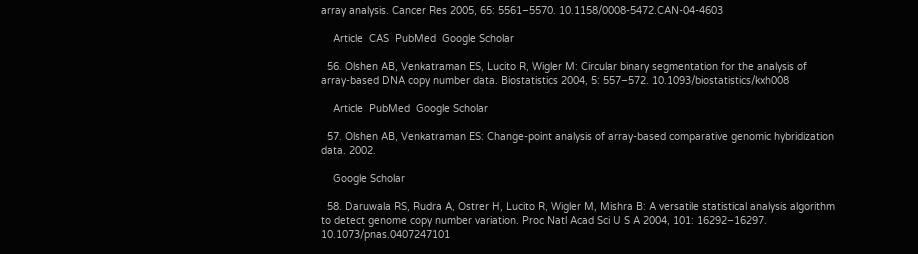array analysis. Cancer Res 2005, 65: 5561–5570. 10.1158/0008-5472.CAN-04-4603

    Article  CAS  PubMed  Google Scholar

  56. Olshen AB, Venkatraman ES, Lucito R, Wigler M: Circular binary segmentation for the analysis of array-based DNA copy number data. Biostatistics 2004, 5: 557–572. 10.1093/biostatistics/kxh008

    Article  PubMed  Google Scholar

  57. Olshen AB, Venkatraman ES: Change-point analysis of array-based comparative genomic hybridization data. 2002.

    Google Scholar

  58. Daruwala RS, Rudra A, Ostrer H, Lucito R, Wigler M, Mishra B: A versatile statistical analysis algorithm to detect genome copy number variation. Proc Natl Acad Sci U S A 2004, 101: 16292–16297. 10.1073/pnas.0407247101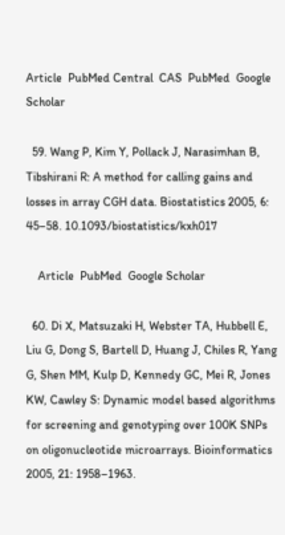Article  PubMed Central  CAS  PubMed  Google Scholar

  59. Wang P, Kim Y, Pollack J, Narasimhan B, Tibshirani R: A method for calling gains and losses in array CGH data. Biostatistics 2005, 6: 45–58. 10.1093/biostatistics/kxh017

    Article  PubMed  Google Scholar

  60. Di X, Matsuzaki H, Webster TA, Hubbell E, Liu G, Dong S, Bartell D, Huang J, Chiles R, Yang G, Shen MM, Kulp D, Kennedy GC, Mei R, Jones KW, Cawley S: Dynamic model based algorithms for screening and genotyping over 100K SNPs on oligonucleotide microarrays. Bioinformatics 2005, 21: 1958–1963.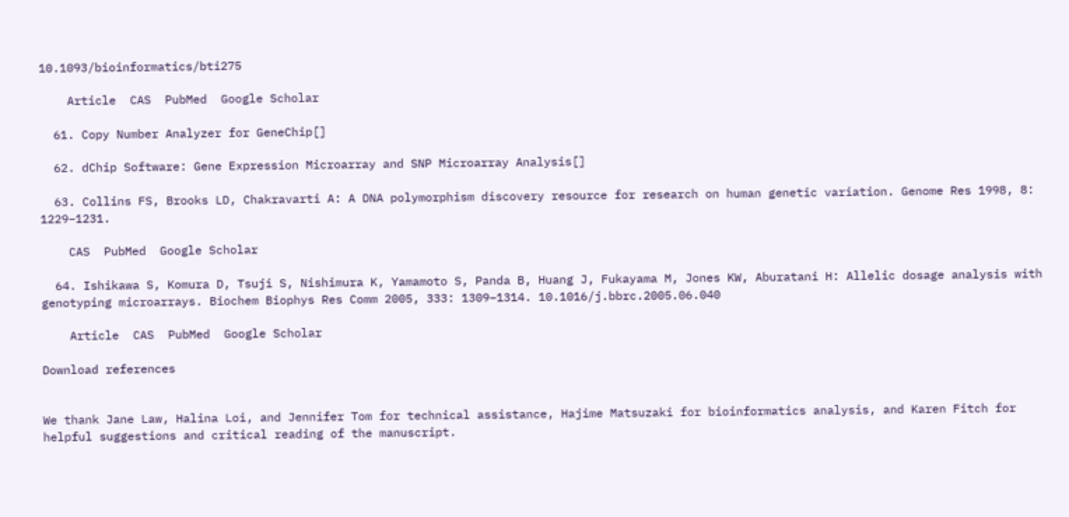10.1093/bioinformatics/bti275

    Article  CAS  PubMed  Google Scholar

  61. Copy Number Analyzer for GeneChip[]

  62. dChip Software: Gene Expression Microarray and SNP Microarray Analysis[]

  63. Collins FS, Brooks LD, Chakravarti A: A DNA polymorphism discovery resource for research on human genetic variation. Genome Res 1998, 8: 1229–1231.

    CAS  PubMed  Google Scholar

  64. Ishikawa S, Komura D, Tsuji S, Nishimura K, Yamamoto S, Panda B, Huang J, Fukayama M, Jones KW, Aburatani H: Allelic dosage analysis with genotyping microarrays. Biochem Biophys Res Comm 2005, 333: 1309–1314. 10.1016/j.bbrc.2005.06.040

    Article  CAS  PubMed  Google Scholar

Download references


We thank Jane Law, Halina Loi, and Jennifer Tom for technical assistance, Hajime Matsuzaki for bioinformatics analysis, and Karen Fitch for helpful suggestions and critical reading of the manuscript.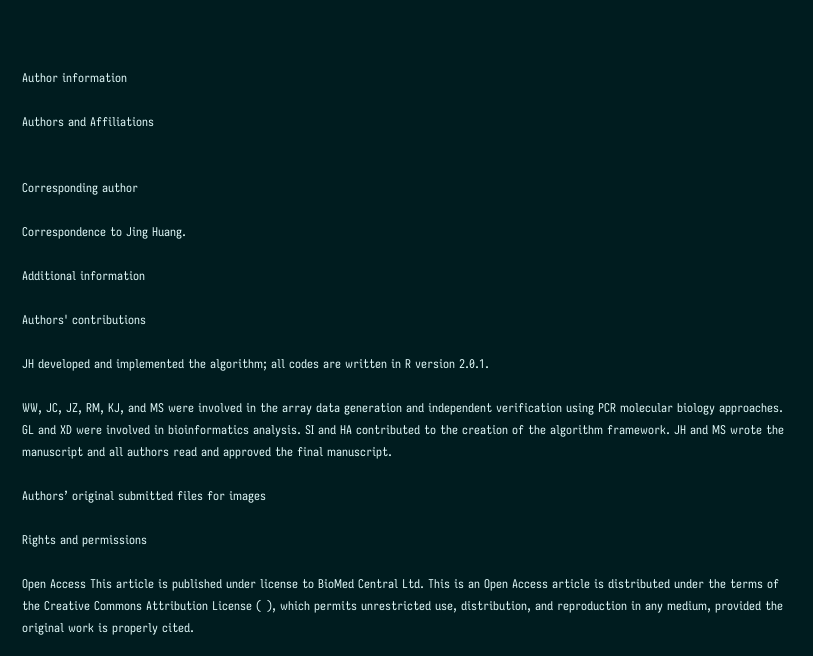Author information

Authors and Affiliations


Corresponding author

Correspondence to Jing Huang.

Additional information

Authors' contributions

JH developed and implemented the algorithm; all codes are written in R version 2.0.1.

WW, JC, JZ, RM, KJ, and MS were involved in the array data generation and independent verification using PCR molecular biology approaches. GL and XD were involved in bioinformatics analysis. SI and HA contributed to the creation of the algorithm framework. JH and MS wrote the manuscript and all authors read and approved the final manuscript.

Authors’ original submitted files for images

Rights and permissions

Open Access This article is published under license to BioMed Central Ltd. This is an Open Access article is distributed under the terms of the Creative Commons Attribution License ( ), which permits unrestricted use, distribution, and reproduction in any medium, provided the original work is properly cited.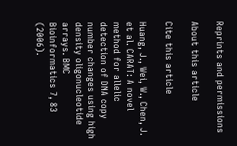Reprints and permissions

About this article

Cite this article

Huang, J., Wei, W., Chen, J. et al. CARAT: A novel method for allelic detection of DNA copy number changes using high density oligonucleotide arrays. BMC Bioinformatics 7, 83 (2006).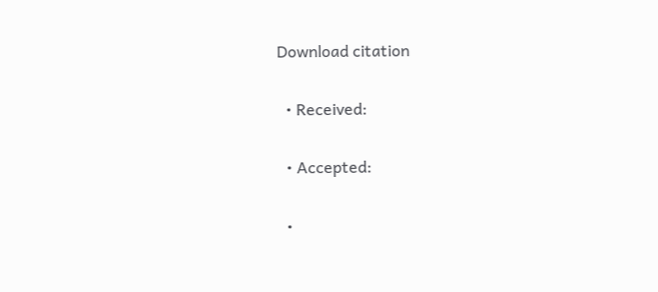Download citation

  • Received:

  • Accepted:

  •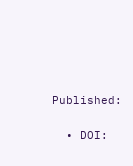Published:

  • DOI: